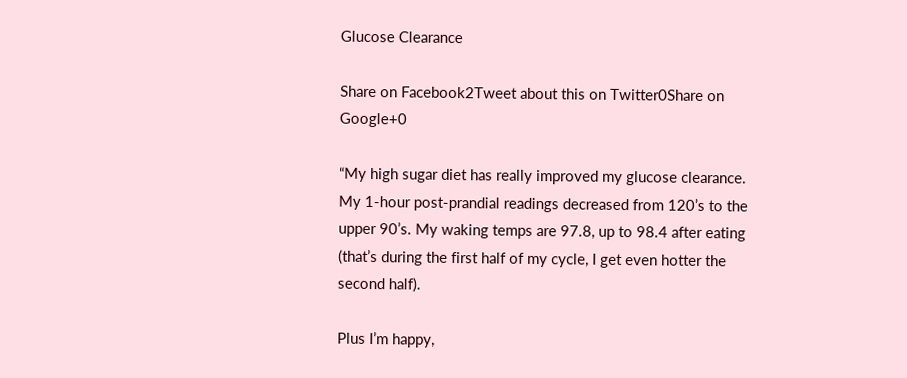Glucose Clearance

Share on Facebook2Tweet about this on Twitter0Share on Google+0

“My high sugar diet has really improved my glucose clearance. My 1-hour post-prandial readings decreased from 120’s to the upper 90’s. My waking temps are 97.8, up to 98.4 after eating (that’s during the first half of my cycle, I get even hotter the second half).

Plus I’m happy,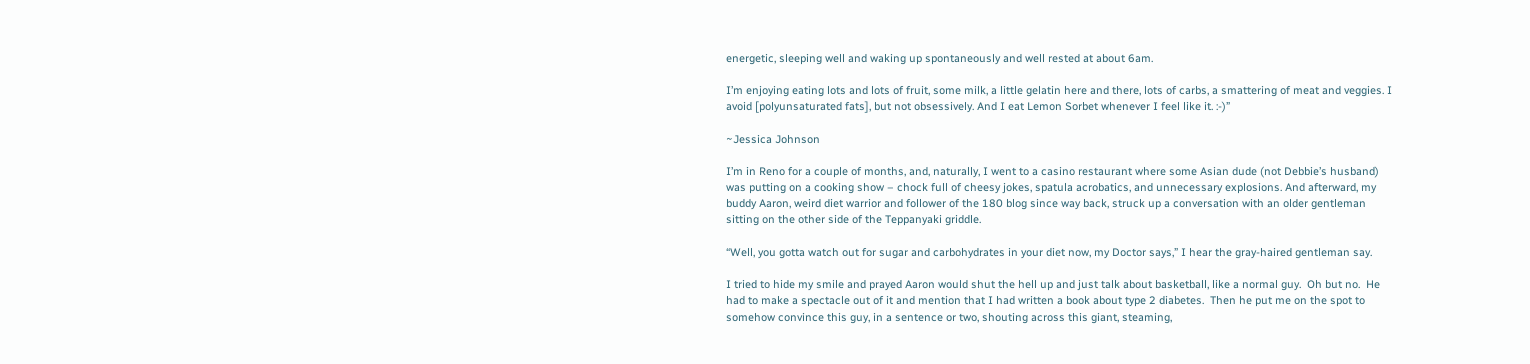energetic, sleeping well and waking up spontaneously and well rested at about 6am.

I’m enjoying eating lots and lots of fruit, some milk, a little gelatin here and there, lots of carbs, a smattering of meat and veggies. I avoid [polyunsaturated fats], but not obsessively. And I eat Lemon Sorbet whenever I feel like it. :-)”

~Jessica Johnson

I’m in Reno for a couple of months, and, naturally, I went to a casino restaurant where some Asian dude (not Debbie’s husband) was putting on a cooking show – chock full of cheesy jokes, spatula acrobatics, and unnecessary explosions. And afterward, my buddy Aaron, weird diet warrior and follower of the 180 blog since way back, struck up a conversation with an older gentleman sitting on the other side of the Teppanyaki griddle.

“Well, you gotta watch out for sugar and carbohydrates in your diet now, my Doctor says,” I hear the gray-haired gentleman say.

I tried to hide my smile and prayed Aaron would shut the hell up and just talk about basketball, like a normal guy.  Oh but no.  He had to make a spectacle out of it and mention that I had written a book about type 2 diabetes.  Then he put me on the spot to somehow convince this guy, in a sentence or two, shouting across this giant, steaming,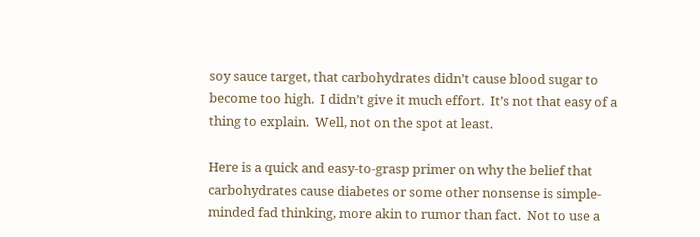soy sauce target, that carbohydrates didn’t cause blood sugar to become too high.  I didn’t give it much effort.  It’s not that easy of a thing to explain.  Well, not on the spot at least.

Here is a quick and easy-to-grasp primer on why the belief that carbohydrates cause diabetes or some other nonsense is simple-minded fad thinking, more akin to rumor than fact.  Not to use a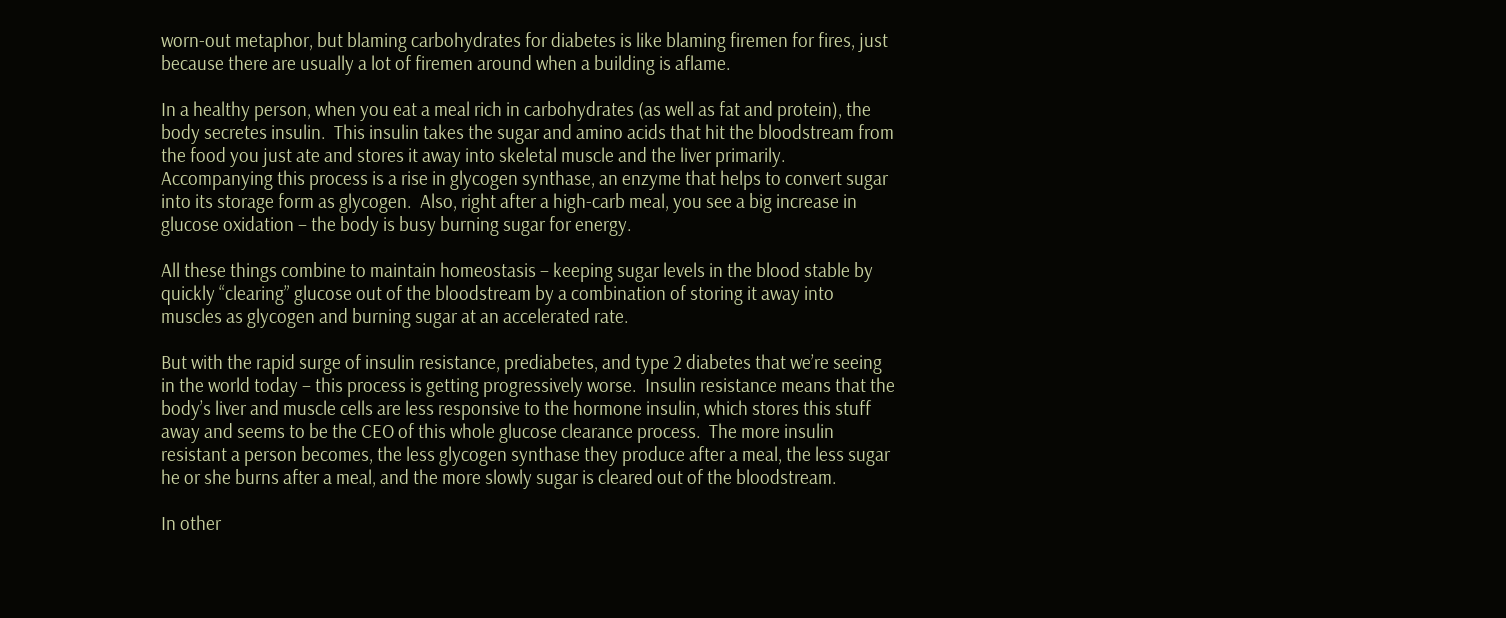worn-out metaphor, but blaming carbohydrates for diabetes is like blaming firemen for fires, just because there are usually a lot of firemen around when a building is aflame.

In a healthy person, when you eat a meal rich in carbohydrates (as well as fat and protein), the body secretes insulin.  This insulin takes the sugar and amino acids that hit the bloodstream from the food you just ate and stores it away into skeletal muscle and the liver primarily.  Accompanying this process is a rise in glycogen synthase, an enzyme that helps to convert sugar into its storage form as glycogen.  Also, right after a high-carb meal, you see a big increase in glucose oxidation – the body is busy burning sugar for energy.

All these things combine to maintain homeostasis – keeping sugar levels in the blood stable by quickly “clearing” glucose out of the bloodstream by a combination of storing it away into muscles as glycogen and burning sugar at an accelerated rate.

But with the rapid surge of insulin resistance, prediabetes, and type 2 diabetes that we’re seeing in the world today – this process is getting progressively worse.  Insulin resistance means that the body’s liver and muscle cells are less responsive to the hormone insulin, which stores this stuff away and seems to be the CEO of this whole glucose clearance process.  The more insulin resistant a person becomes, the less glycogen synthase they produce after a meal, the less sugar he or she burns after a meal, and the more slowly sugar is cleared out of the bloodstream.

In other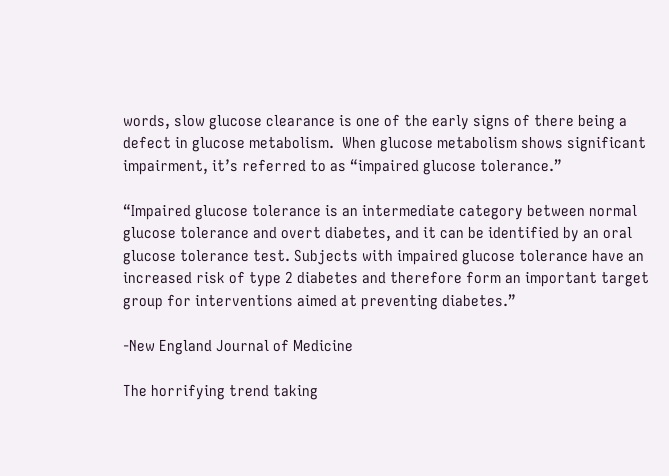words, slow glucose clearance is one of the early signs of there being a defect in glucose metabolism.  When glucose metabolism shows significant impairment, it’s referred to as “impaired glucose tolerance.”

“Impaired glucose tolerance is an intermediate category between normal glucose tolerance and overt diabetes, and it can be identified by an oral glucose tolerance test. Subjects with impaired glucose tolerance have an increased risk of type 2 diabetes and therefore form an important target group for interventions aimed at preventing diabetes.”

-New England Journal of Medicine

The horrifying trend taking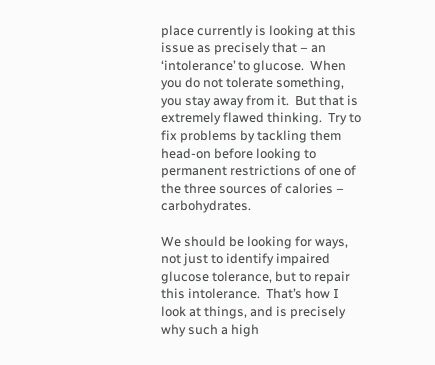place currently is looking at this issue as precisely that – an ‘intolerance’ to glucose.  When you do not tolerate something, you stay away from it.  But that is extremely flawed thinking.  Try to fix problems by tackling them head-on before looking to permanent restrictions of one of the three sources of calories – carbohydrates.

We should be looking for ways, not just to identify impaired glucose tolerance, but to repair this intolerance.  That’s how I look at things, and is precisely why such a high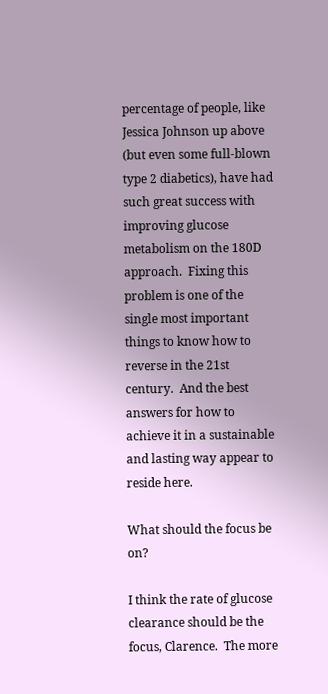percentage of people, like Jessica Johnson up above (but even some full-blown type 2 diabetics), have had such great success with improving glucose metabolism on the 180D approach.  Fixing this problem is one of the single most important things to know how to reverse in the 21st century.  And the best answers for how to achieve it in a sustainable and lasting way appear to reside here.

What should the focus be on?

I think the rate of glucose clearance should be the focus, Clarence.  The more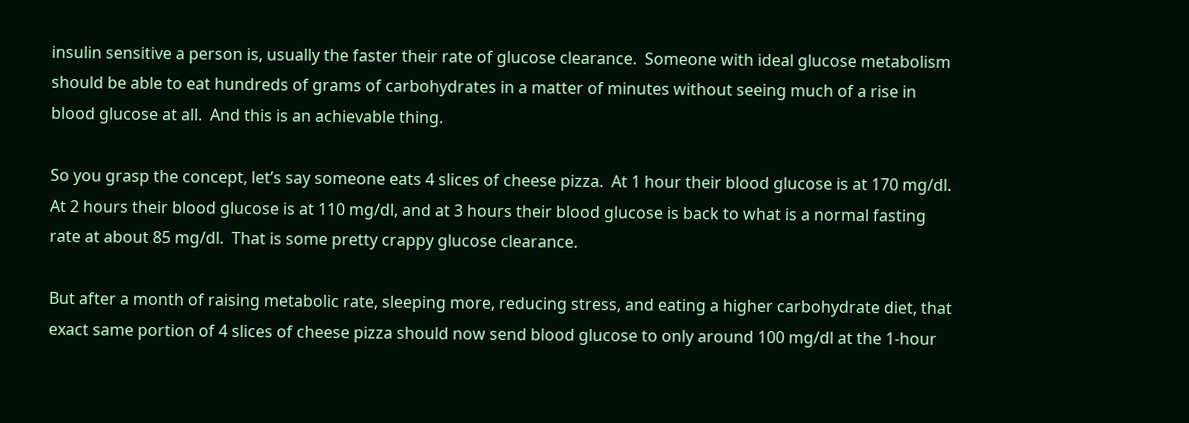insulin sensitive a person is, usually the faster their rate of glucose clearance.  Someone with ideal glucose metabolism should be able to eat hundreds of grams of carbohydrates in a matter of minutes without seeing much of a rise in blood glucose at all.  And this is an achievable thing.

So you grasp the concept, let’s say someone eats 4 slices of cheese pizza.  At 1 hour their blood glucose is at 170 mg/dl.  At 2 hours their blood glucose is at 110 mg/dl, and at 3 hours their blood glucose is back to what is a normal fasting rate at about 85 mg/dl.  That is some pretty crappy glucose clearance.

But after a month of raising metabolic rate, sleeping more, reducing stress, and eating a higher carbohydrate diet, that exact same portion of 4 slices of cheese pizza should now send blood glucose to only around 100 mg/dl at the 1-hour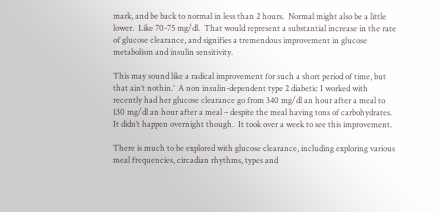mark, and be back to normal in less than 2 hours.  Normal might also be a little lower.  Like 70-75 mg/dl.  That would represent a substantial increase in the rate of glucose clearance, and signifies a tremendous improvement in glucose metabolism and insulin sensitivity.

This may sound like a radical improvement for such a short period of time, but that ain’t nothin.’  A non insulin-dependent type 2 diabetic I worked with recently had her glucose clearance go from 340 mg/dl an hour after a meal to 130 mg/dl an hour after a meal – despite the meal having tons of carbohydrates.  It didn’t happen overnight though.  It took over a week to see this improvement.

There is much to be explored with glucose clearance, including exploring various meal frequencies, circadian rhythms, types and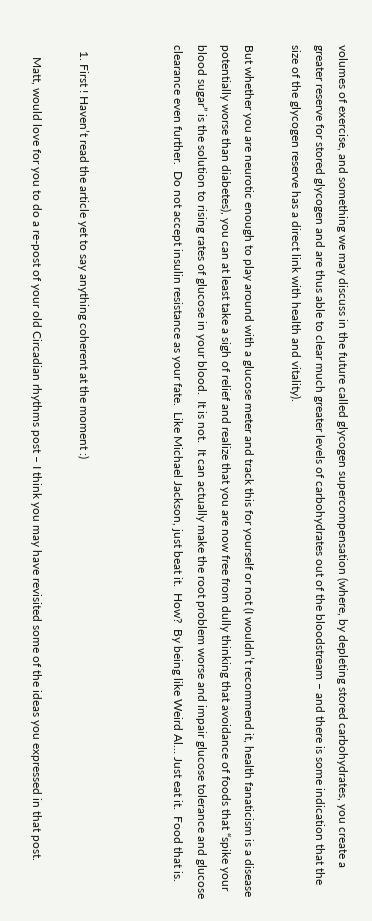volumes of exercise, and something we may discuss in the future called glycogen supercompensation (where, by depleting stored carbohydrates, you create a greater reserve for stored glycogen and are thus able to clear much greater levels of carbohydrates out of the bloodstream – and there is some indication that the size of the glycogen reserve has a direct link with health and vitality).

But whether you are neurotic enough to play around with a glucose meter and track this for yourself or not (I wouldn’t recommend it, health fanaticism is a disease potentially worse than diabetes), you can at least take a sigh of relief and realize that you are now free from dully thinking that avoidance of foods that “spike your blood sugar” is the solution to rising rates of glucose in your blood.  It is not.  It can actually make the root problem worse and impair glucose tolerance and glucose clearance even further.  Do not accept insulin resistance as your fate.  Like Michael Jackson, just beat it.  How?  By being like Weird Al… Just eat it.  Food that is.



  1. First ! Haven’t read the article yet to say anything coherent at the moment :)

    Matt, would love for you to do a re-post of your old Circadian rhythms post – I think you may have revisited some of the ideas you expressed in that post.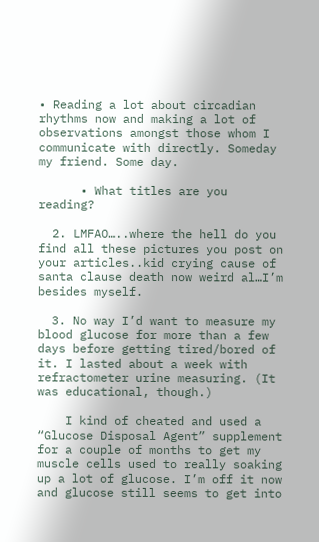• Reading a lot about circadian rhythms now and making a lot of observations amongst those whom I communicate with directly. Someday my friend. Some day.

      • What titles are you reading?

  2. LMFAO…..where the hell do you find all these pictures you post on your articles..kid crying cause of santa clause death now weird al…I’m besides myself.

  3. No way I’d want to measure my blood glucose for more than a few days before getting tired/bored of it. I lasted about a week with refractometer urine measuring. (It was educational, though.)

    I kind of cheated and used a “Glucose Disposal Agent” supplement for a couple of months to get my muscle cells used to really soaking up a lot of glucose. I’m off it now and glucose still seems to get into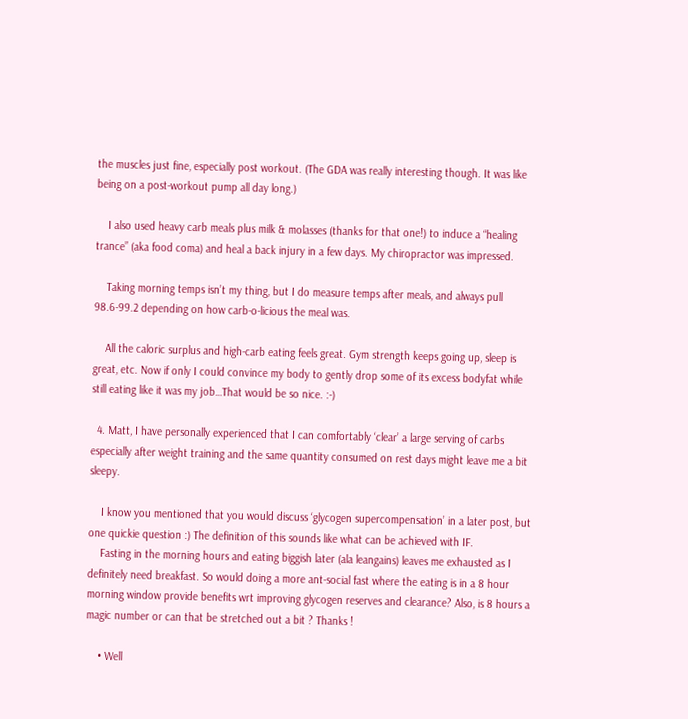the muscles just fine, especially post workout. (The GDA was really interesting though. It was like being on a post-workout pump all day long.)

    I also used heavy carb meals plus milk & molasses (thanks for that one!) to induce a “healing trance” (aka food coma) and heal a back injury in a few days. My chiropractor was impressed.

    Taking morning temps isn’t my thing, but I do measure temps after meals, and always pull 98.6-99.2 depending on how carb-o-licious the meal was.

    All the caloric surplus and high-carb eating feels great. Gym strength keeps going up, sleep is great, etc. Now if only I could convince my body to gently drop some of its excess bodyfat while still eating like it was my job…That would be so nice. :-)

  4. Matt, I have personally experienced that I can comfortably ‘clear’ a large serving of carbs especially after weight training and the same quantity consumed on rest days might leave me a bit sleepy.

    I know you mentioned that you would discuss ‘glycogen supercompensation’ in a later post, but one quickie question :) The definition of this sounds like what can be achieved with IF.
    Fasting in the morning hours and eating biggish later (ala leangains) leaves me exhausted as I definitely need breakfast. So would doing a more ant-social fast where the eating is in a 8 hour morning window provide benefits wrt improving glycogen reserves and clearance? Also, is 8 hours a magic number or can that be stretched out a bit ? Thanks !

    • Well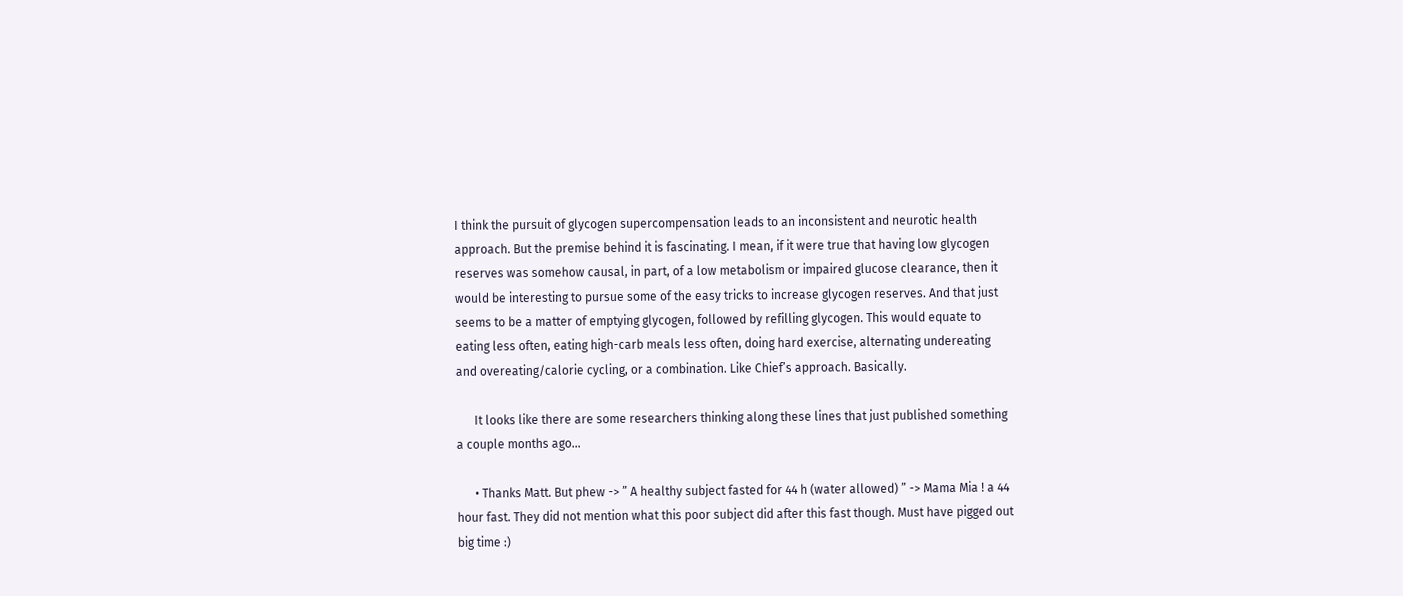I think the pursuit of glycogen supercompensation leads to an inconsistent and neurotic health approach. But the premise behind it is fascinating. I mean, if it were true that having low glycogen reserves was somehow causal, in part, of a low metabolism or impaired glucose clearance, then it would be interesting to pursue some of the easy tricks to increase glycogen reserves. And that just seems to be a matter of emptying glycogen, followed by refilling glycogen. This would equate to eating less often, eating high-carb meals less often, doing hard exercise, alternating undereating and overeating/calorie cycling, or a combination. Like Chief’s approach. Basically.

      It looks like there are some researchers thinking along these lines that just published something a couple months ago…

      • Thanks Matt. But phew -> ” A healthy subject fasted for 44 h (water allowed) ” -> Mama Mia ! a 44 hour fast. They did not mention what this poor subject did after this fast though. Must have pigged out big time :)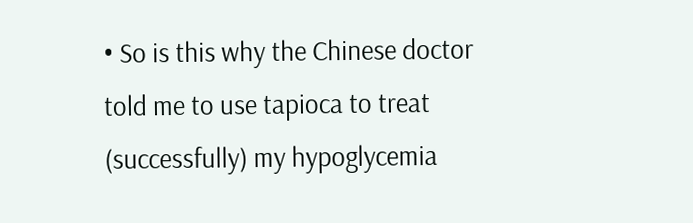• So is this why the Chinese doctor told me to use tapioca to treat (successfully) my hypoglycemia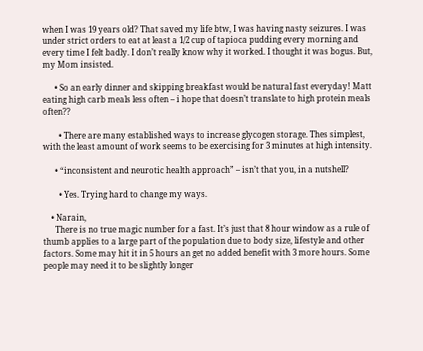when I was 19 years old? That saved my life btw, I was having nasty seizures. I was under strict orders to eat at least a 1/2 cup of tapioca pudding every morning and every time I felt badly. I don’t really know why it worked. I thought it was bogus. But, my Mom insisted.

      • So an early dinner and skipping breakfast would be natural fast everyday! Matt eating high carb meals less often – i hope that doesn’t translate to high protein meals often??

        • There are many established ways to increase glycogen storage. Thes simplest, with the least amount of work seems to be exercising for 3 minutes at high intensity.

      • “inconsistent and neurotic health approach” – isn’t that you, in a nutshell?

        • Yes. Trying hard to change my ways.

    • Narain,
      There is no true magic number for a fast. It’s just that 8 hour window as a rule of thumb applies to a large part of the population due to body size, lifestyle and other factors. Some may hit it in 5 hours an get no added benefit with 3 more hours. Some people may need it to be slightly longer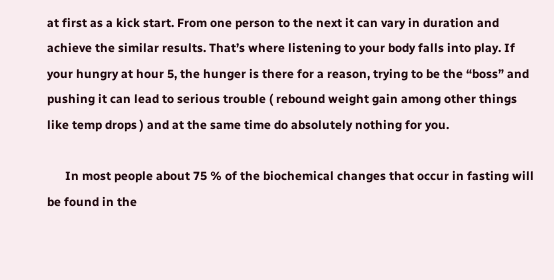at first as a kick start. From one person to the next it can vary in duration and achieve the similar results. That’s where listening to your body falls into play. If your hungry at hour 5, the hunger is there for a reason, trying to be the “boss” and pushing it can lead to serious trouble ( rebound weight gain among other things like temp drops ) and at the same time do absolutely nothing for you.

      In most people about 75 % of the biochemical changes that occur in fasting will be found in the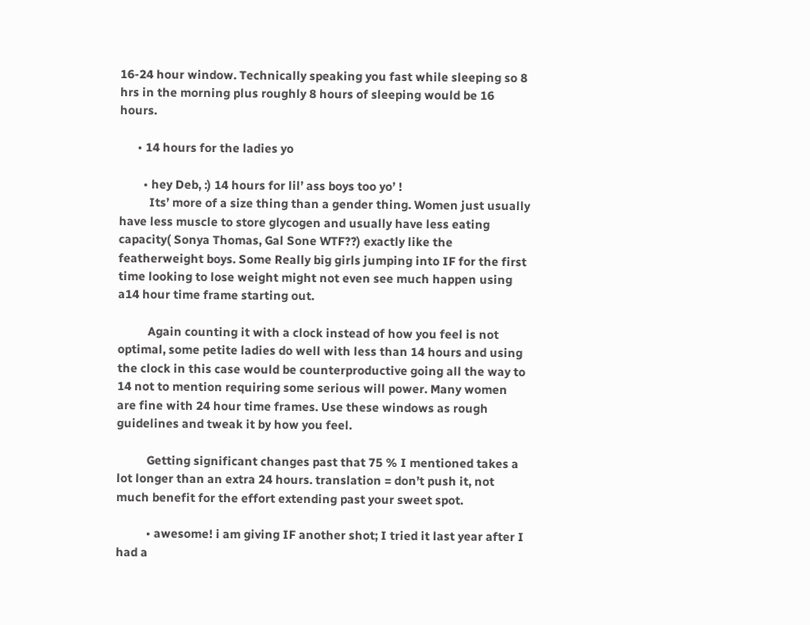16-24 hour window. Technically speaking you fast while sleeping so 8 hrs in the morning plus roughly 8 hours of sleeping would be 16 hours.

      • 14 hours for the ladies yo

        • hey Deb, :) 14 hours for lil’ ass boys too yo’ !
          Its’ more of a size thing than a gender thing. Women just usually have less muscle to store glycogen and usually have less eating capacity( Sonya Thomas, Gal Sone WTF??) exactly like the featherweight boys. Some Really big girls jumping into IF for the first time looking to lose weight might not even see much happen using a14 hour time frame starting out.

          Again counting it with a clock instead of how you feel is not optimal, some petite ladies do well with less than 14 hours and using the clock in this case would be counterproductive going all the way to 14 not to mention requiring some serious will power. Many women are fine with 24 hour time frames. Use these windows as rough guidelines and tweak it by how you feel.

          Getting significant changes past that 75 % I mentioned takes a lot longer than an extra 24 hours. translation = don’t push it, not much benefit for the effort extending past your sweet spot.

          • awesome! i am giving IF another shot; I tried it last year after I had a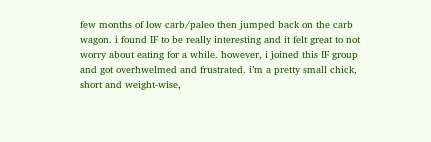few months of low carb/paleo then jumped back on the carb wagon. i found IF to be really interesting and it felt great to not worry about eating for a while. however, i joined this IF group and got overhwelmed and frustrated. i’m a pretty small chick, short and weight-wise,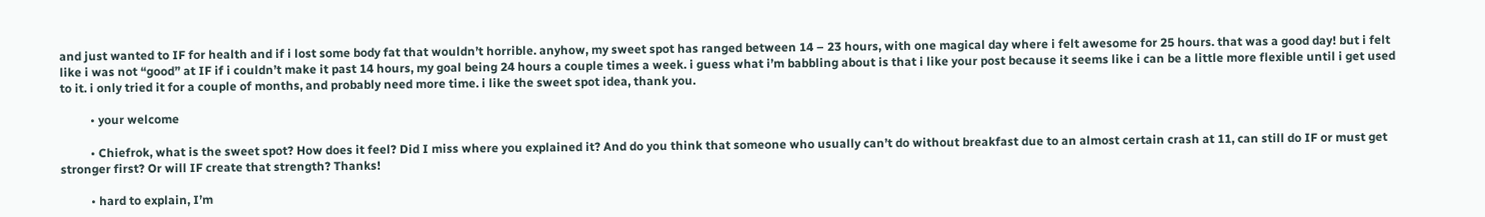and just wanted to IF for health and if i lost some body fat that wouldn’t horrible. anyhow, my sweet spot has ranged between 14 – 23 hours, with one magical day where i felt awesome for 25 hours. that was a good day! but i felt like i was not “good” at IF if i couldn’t make it past 14 hours, my goal being 24 hours a couple times a week. i guess what i’m babbling about is that i like your post because it seems like i can be a little more flexible until i get used to it. i only tried it for a couple of months, and probably need more time. i like the sweet spot idea, thank you.

          • your welcome

          • Chiefrok, what is the sweet spot? How does it feel? Did I miss where you explained it? And do you think that someone who usually can’t do without breakfast due to an almost certain crash at 11, can still do IF or must get stronger first? Or will IF create that strength? Thanks!

          • hard to explain, I’m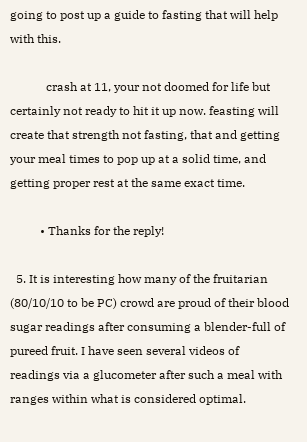going to post up a guide to fasting that will help with this.

            crash at 11, your not doomed for life but certainly not ready to hit it up now. feasting will create that strength not fasting, that and getting your meal times to pop up at a solid time, and getting proper rest at the same exact time.

          • Thanks for the reply!

  5. It is interesting how many of the fruitarian (80/10/10 to be PC) crowd are proud of their blood sugar readings after consuming a blender-full of pureed fruit. I have seen several videos of readings via a glucometer after such a meal with ranges within what is considered optimal.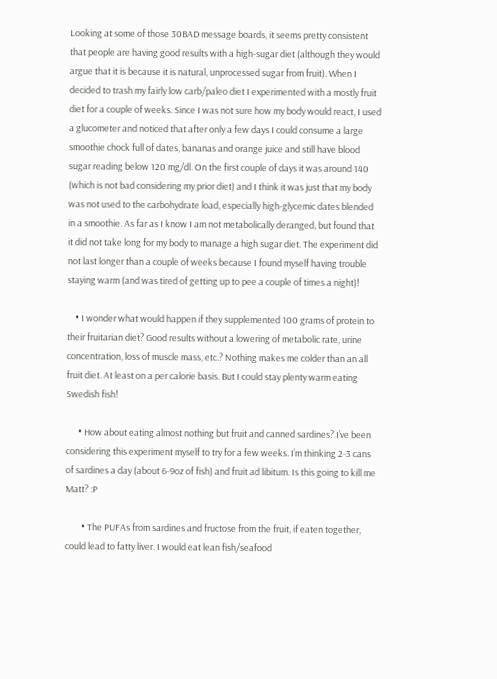Looking at some of those 30BAD message boards, it seems pretty consistent that people are having good results with a high-sugar diet (although they would argue that it is because it is natural, unprocessed sugar from fruit). When I decided to trash my fairly low carb/paleo diet I experimented with a mostly fruit diet for a couple of weeks. Since I was not sure how my body would react, I used a glucometer and noticed that after only a few days I could consume a large smoothie chock full of dates, bananas and orange juice and still have blood sugar reading below 120 mg/dl. On the first couple of days it was around 140 (which is not bad considering my prior diet) and I think it was just that my body was not used to the carbohydrate load, especially high-glycemic dates blended in a smoothie. As far as I know I am not metabolically deranged, but found that it did not take long for my body to manage a high sugar diet. The experiment did not last longer than a couple of weeks because I found myself having trouble staying warm (and was tired of getting up to pee a couple of times a night)!

    • I wonder what would happen if they supplemented 100 grams of protein to their fruitarian diet? Good results without a lowering of metabolic rate, urine concentration, loss of muscle mass, etc.? Nothing makes me colder than an all fruit diet. At least on a per calorie basis. But I could stay plenty warm eating Swedish fish!

      • How about eating almost nothing but fruit and canned sardines? I’ve been considering this experiment myself to try for a few weeks. I’m thinking 2-3 cans of sardines a day (about 6-9oz of fish) and fruit ad libitum. Is this going to kill me Matt? :P

        • The PUFAs from sardines and fructose from the fruit, if eaten together, could lead to fatty liver. I would eat lean fish/seafood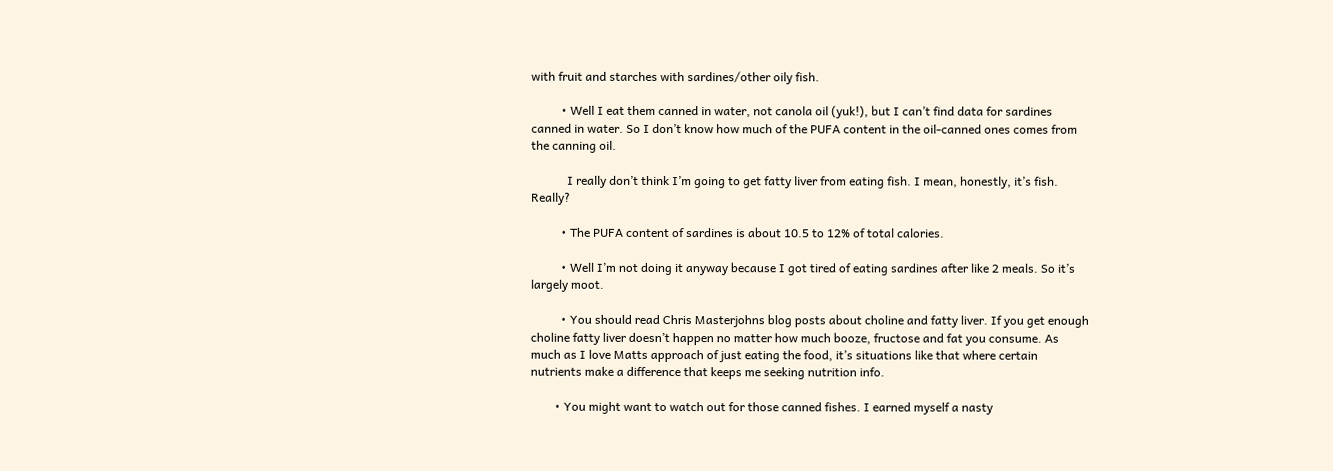with fruit and starches with sardines/other oily fish.

          • Well I eat them canned in water, not canola oil (yuk!), but I can’t find data for sardines canned in water. So I don’t know how much of the PUFA content in the oil-canned ones comes from the canning oil.

            I really don’t think I’m going to get fatty liver from eating fish. I mean, honestly, it’s fish. Really?

          • The PUFA content of sardines is about 10.5 to 12% of total calories.

          • Well I’m not doing it anyway because I got tired of eating sardines after like 2 meals. So it’s largely moot.

          • You should read Chris Masterjohns blog posts about choline and fatty liver. If you get enough choline fatty liver doesn’t happen no matter how much booze, fructose and fat you consume. As much as I love Matts approach of just eating the food, it’s situations like that where certain nutrients make a difference that keeps me seeking nutrition info.

        • You might want to watch out for those canned fishes. I earned myself a nasty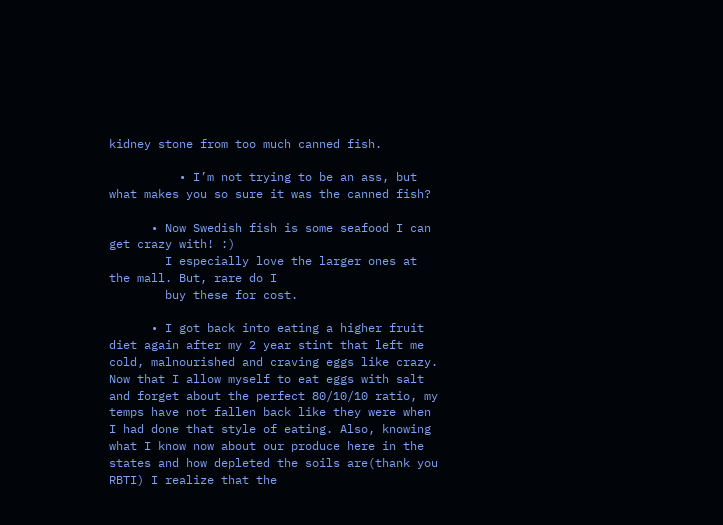kidney stone from too much canned fish.

          • I’m not trying to be an ass, but what makes you so sure it was the canned fish?

      • Now Swedish fish is some seafood I can get crazy with! :)
        I especially love the larger ones at the mall. But, rare do I
        buy these for cost.

      • I got back into eating a higher fruit diet again after my 2 year stint that left me cold, malnourished and craving eggs like crazy. Now that I allow myself to eat eggs with salt and forget about the perfect 80/10/10 ratio, my temps have not fallen back like they were when I had done that style of eating. Also, knowing what I know now about our produce here in the states and how depleted the soils are(thank you RBTI) I realize that the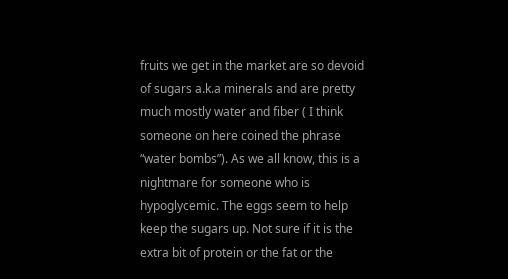fruits we get in the market are so devoid of sugars a.k.a minerals and are pretty much mostly water and fiber ( I think someone on here coined the phrase “water bombs”). As we all know, this is a nightmare for someone who is hypoglycemic. The eggs seem to help keep the sugars up. Not sure if it is the extra bit of protein or the fat or the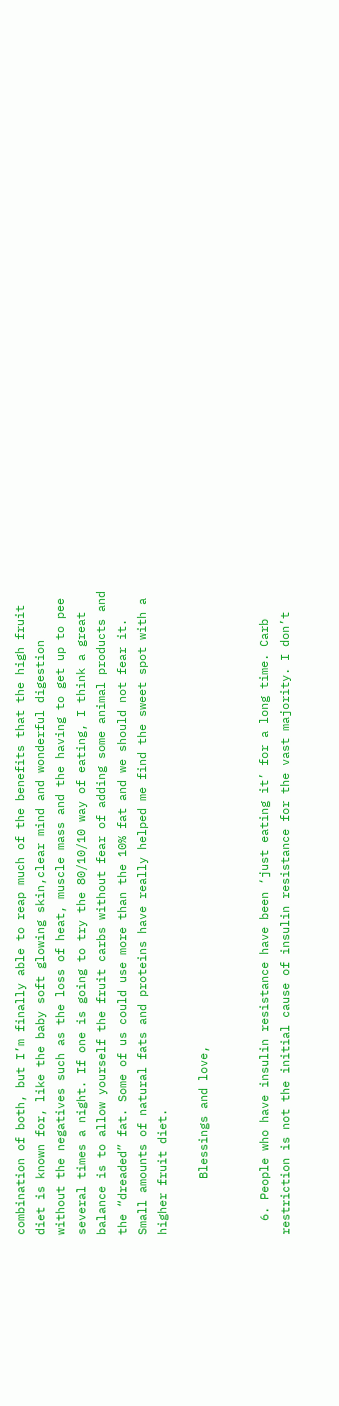combination of both, but I’m finally able to reap much of the benefits that the high fruit diet is known for, like the baby soft glowing skin,clear mind and wonderful digestion without the negatives such as the loss of heat, muscle mass and the having to get up to pee several times a night. If one is going to try the 80/10/10 way of eating, I think a great balance is to allow yourself the fruit carbs without fear of adding some animal products and the “dreaded” fat. Some of us could use more than the 10% fat and we should not fear it. Small amounts of natural fats and proteins have really helped me find the sweet spot with a higher fruit diet.

        Blessings and love,


  6. People who have insulin resistance have been ‘just eating it’ for a long time. Carb restriction is not the initial cause of insulin resistance for the vast majority. I don’t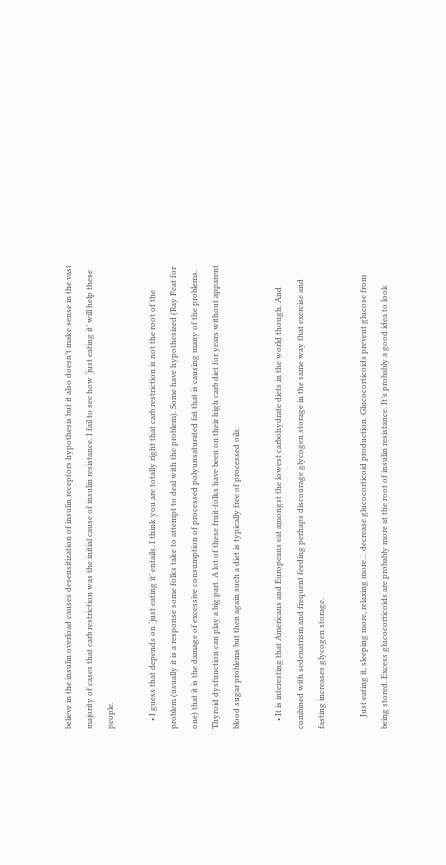believe in the insulin overload causes desensitization of insulin receptors hypothesis but it also doesn’t make sense in the vast majority of cases that carb restriction was the initial cause of insulin resistance. I fail to see how ‘just eating it’ will help these people.

    • I guess that depends on ‘just eating it’ entails. I think you are totally right that carb restriction is not the root of the problem (usually it is a response some folks take to attempt to deal with the problem). Some have hypothesized (Ray Peat for one) that it is the damage of excessive consumption of processed polyunsaturated fat that is causing many of the problems. Thyroid dysfunction can play a big part. A lot of these fruit-folks have been on their high carb diet for years without apparent blood sugar problems but then again such a diet is typically free of processed oils.

    • It is interesting that Americans and Europeans eat amongst the lowest carbohydrate diets in the world though. And combined with sedenatrism and frequent feeding perhaps discourage glycogen storage in the same way that exercise and fasting increases glycogen storage.

      Just eating it, sleeping more, relaxing more… decrease glucocorticoid production. Glucocorticoids prevent glucose from being stored. Excess glucocorticoids are probably more at the root of insulin resistance. It’s probably a good idea to look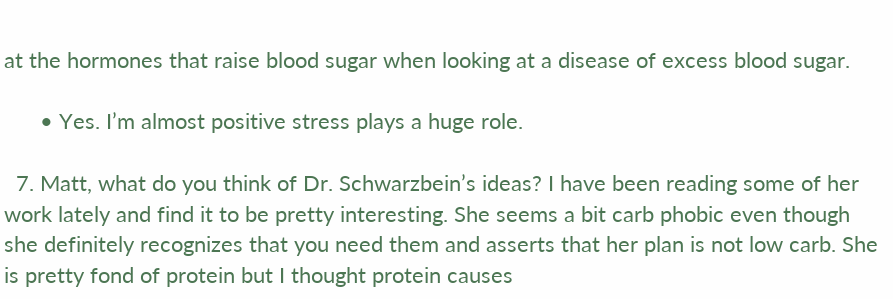at the hormones that raise blood sugar when looking at a disease of excess blood sugar.

      • Yes. I’m almost positive stress plays a huge role.

  7. Matt, what do you think of Dr. Schwarzbein’s ideas? I have been reading some of her work lately and find it to be pretty interesting. She seems a bit carb phobic even though she definitely recognizes that you need them and asserts that her plan is not low carb. She is pretty fond of protein but I thought protein causes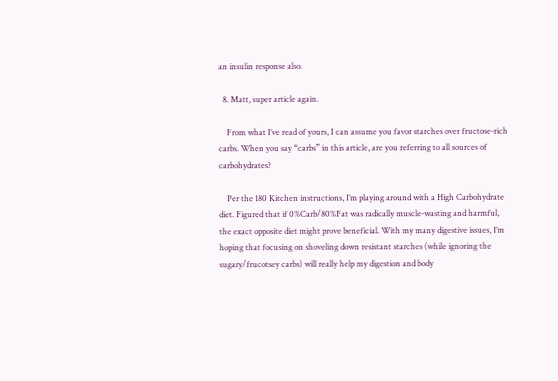an insulin response also.

  8. Matt, super article again.

    From what I’ve read of yours, I can assume you favor starches over fructose-rich carbs. When you say “carbs” in this article, are you referring to all sources of carbohydrates?

    Per the 180 Kitchen instructions, I’m playing around with a High Carbohydrate diet. Figured that if 0%Carb/80%Fat was radically muscle-wasting and harmful, the exact opposite diet might prove beneficial. With my many digestive issues, I’m hoping that focusing on shoveling down resistant starches (while ignoring the sugary/frucotsey carbs) will really help my digestion and body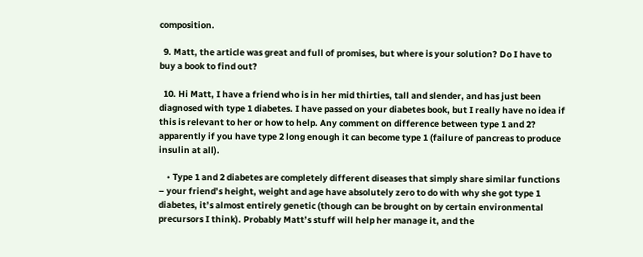composition.

  9. Matt, the article was great and full of promises, but where is your solution? Do I have to buy a book to find out?

  10. Hi Matt, I have a friend who is in her mid thirties, tall and slender, and has just been diagnosed with type 1 diabetes. I have passed on your diabetes book, but I really have no idea if this is relevant to her or how to help. Any comment on difference between type 1 and 2? apparently if you have type 2 long enough it can become type 1 (failure of pancreas to produce insulin at all).

    • Type 1 and 2 diabetes are completely different diseases that simply share similar functions – your friend’s height, weight and age have absolutely zero to do with why she got type 1 diabetes, it’s almost entirely genetic (though can be brought on by certain environmental precursors I think). Probably Matt’s stuff will help her manage it, and the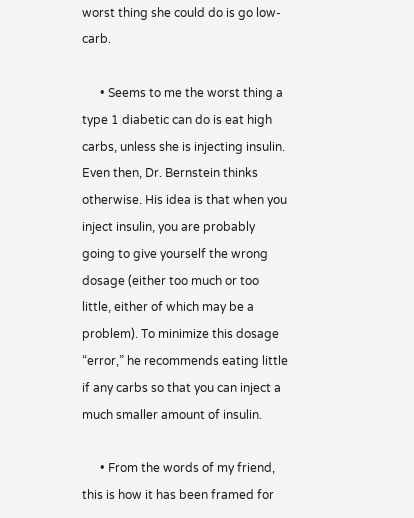worst thing she could do is go low-carb.

      • Seems to me the worst thing a type 1 diabetic can do is eat high carbs, unless she is injecting insulin. Even then, Dr. Bernstein thinks otherwise. His idea is that when you inject insulin, you are probably going to give yourself the wrong dosage (either too much or too little, either of which may be a problem). To minimize this dosage “error,” he recommends eating little if any carbs so that you can inject a much smaller amount of insulin.

      • From the words of my friend, this is how it has been framed for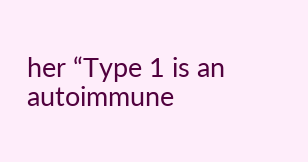her “Type 1 is an autoimmune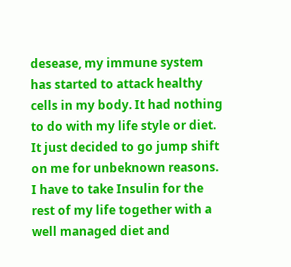desease, my immune system has started to attack healthy cells in my body. It had nothing to do with my life style or diet. It just decided to go jump shift on me for unbeknown reasons. I have to take Insulin for the rest of my life together with a well managed diet and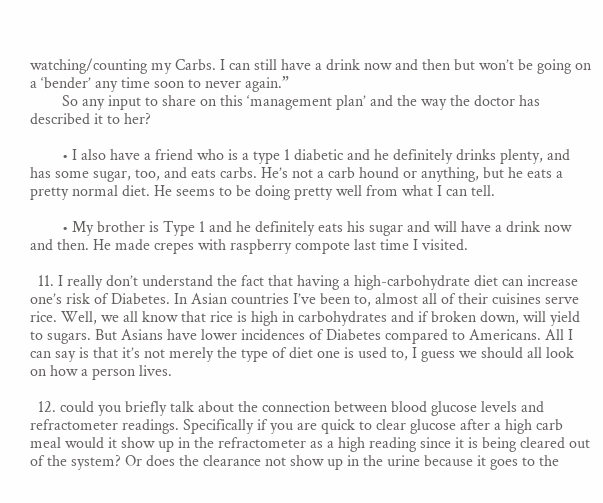watching/counting my Carbs. I can still have a drink now and then but won’t be going on a ‘bender’ any time soon to never again.”
        So any input to share on this ‘management plan’ and the way the doctor has described it to her?

        • I also have a friend who is a type 1 diabetic and he definitely drinks plenty, and has some sugar, too, and eats carbs. He’s not a carb hound or anything, but he eats a pretty normal diet. He seems to be doing pretty well from what I can tell.

        • My brother is Type 1 and he definitely eats his sugar and will have a drink now and then. He made crepes with raspberry compote last time I visited.

  11. I really don’t understand the fact that having a high-carbohydrate diet can increase one’s risk of Diabetes. In Asian countries I’ve been to, almost all of their cuisines serve rice. Well, we all know that rice is high in carbohydrates and if broken down, will yield to sugars. But Asians have lower incidences of Diabetes compared to Americans. All I can say is that it’s not merely the type of diet one is used to, I guess we should all look on how a person lives.

  12. could you briefly talk about the connection between blood glucose levels and refractometer readings. Specifically if you are quick to clear glucose after a high carb meal would it show up in the refractometer as a high reading since it is being cleared out of the system? Or does the clearance not show up in the urine because it goes to the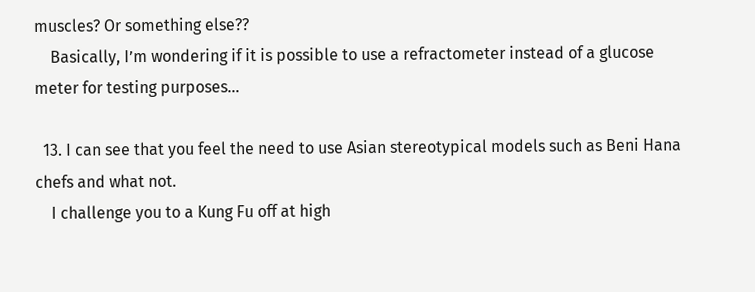muscles? Or something else??
    Basically, I’m wondering if it is possible to use a refractometer instead of a glucose meter for testing purposes…

  13. I can see that you feel the need to use Asian stereotypical models such as Beni Hana chefs and what not.
    I challenge you to a Kung Fu off at high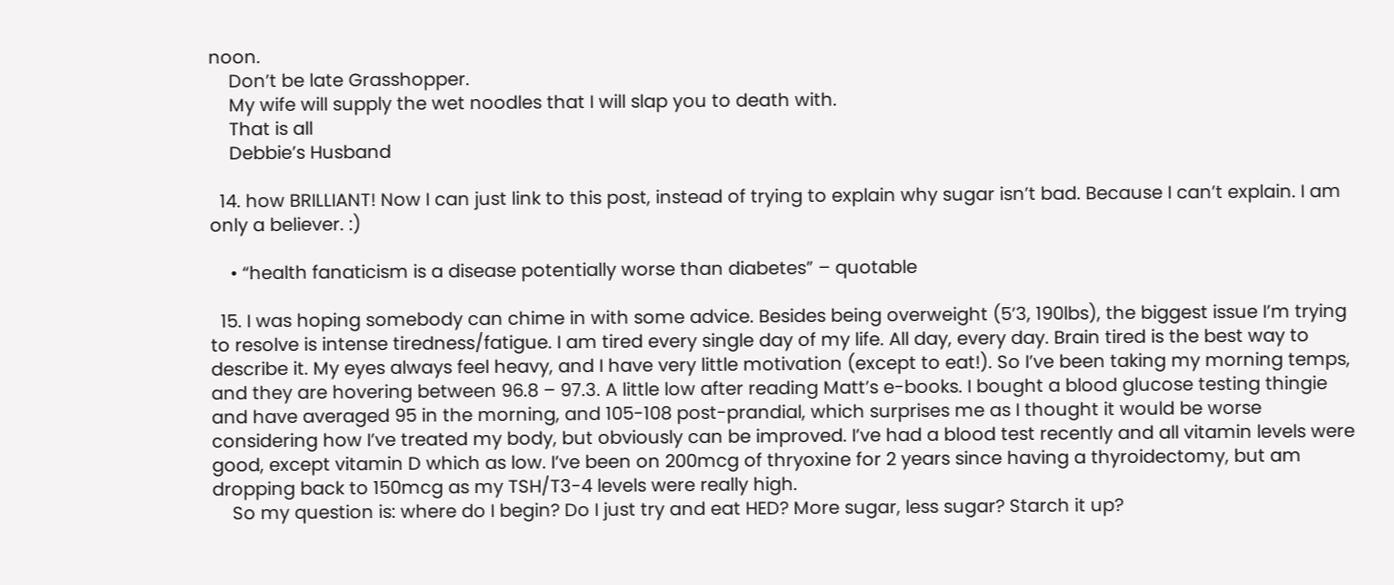noon.
    Don’t be late Grasshopper.
    My wife will supply the wet noodles that I will slap you to death with.
    That is all
    Debbie’s Husband

  14. how BRILLIANT! Now I can just link to this post, instead of trying to explain why sugar isn’t bad. Because I can’t explain. I am only a believer. :)

    • “health fanaticism is a disease potentially worse than diabetes” – quotable

  15. I was hoping somebody can chime in with some advice. Besides being overweight (5’3, 190lbs), the biggest issue I’m trying to resolve is intense tiredness/fatigue. I am tired every single day of my life. All day, every day. Brain tired is the best way to describe it. My eyes always feel heavy, and I have very little motivation (except to eat!). So I’ve been taking my morning temps, and they are hovering between 96.8 – 97.3. A little low after reading Matt’s e-books. I bought a blood glucose testing thingie and have averaged 95 in the morning, and 105-108 post-prandial, which surprises me as I thought it would be worse considering how I’ve treated my body, but obviously can be improved. I’ve had a blood test recently and all vitamin levels were good, except vitamin D which as low. I’ve been on 200mcg of thryoxine for 2 years since having a thyroidectomy, but am dropping back to 150mcg as my TSH/T3-4 levels were really high.
    So my question is: where do I begin? Do I just try and eat HED? More sugar, less sugar? Starch it up?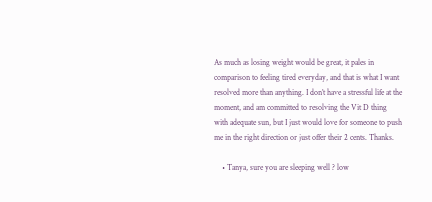As much as losing weight would be great, it pales in comparison to feeling tired everyday, and that is what I want resolved more than anything. I don’t have a stressful life at the moment, and am committed to resolving the Vit D thing with adequate sun, but I just would love for someone to push me in the right direction or just offer their 2 cents. Thanks.

    • Tanya, sure you are sleeping well ? low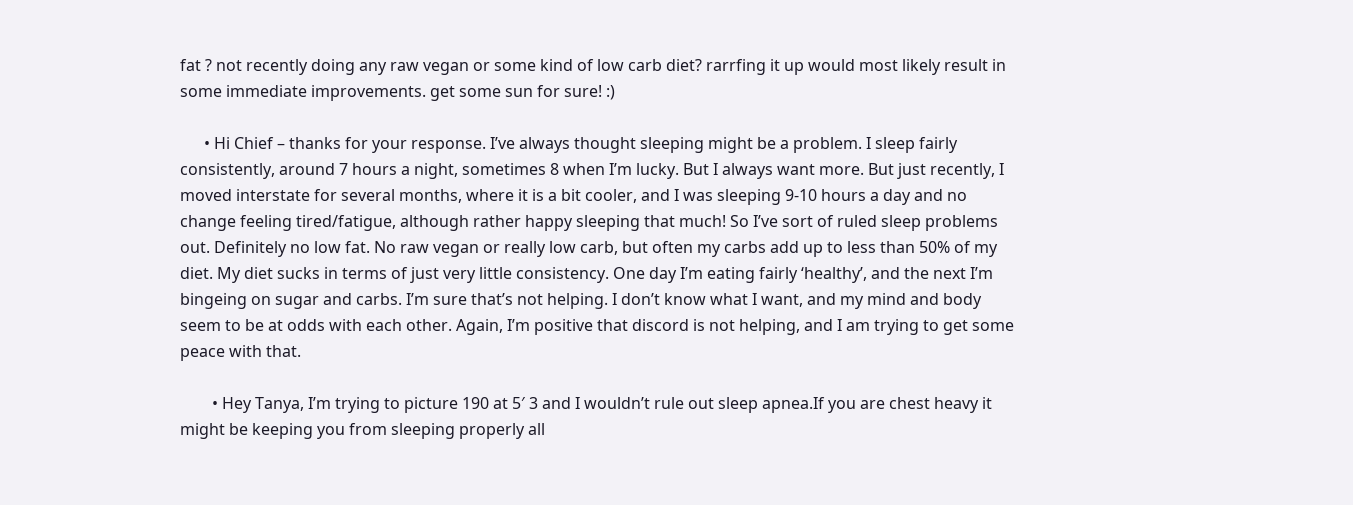fat ? not recently doing any raw vegan or some kind of low carb diet? rarrfing it up would most likely result in some immediate improvements. get some sun for sure! :)

      • Hi Chief – thanks for your response. I’ve always thought sleeping might be a problem. I sleep fairly consistently, around 7 hours a night, sometimes 8 when I’m lucky. But I always want more. But just recently, I moved interstate for several months, where it is a bit cooler, and I was sleeping 9-10 hours a day and no change feeling tired/fatigue, although rather happy sleeping that much! So I’ve sort of ruled sleep problems out. Definitely no low fat. No raw vegan or really low carb, but often my carbs add up to less than 50% of my diet. My diet sucks in terms of just very little consistency. One day I’m eating fairly ‘healthy’, and the next I’m bingeing on sugar and carbs. I’m sure that’s not helping. I don’t know what I want, and my mind and body seem to be at odds with each other. Again, I’m positive that discord is not helping, and I am trying to get some peace with that.

        • Hey Tanya, I’m trying to picture 190 at 5′ 3 and I wouldn’t rule out sleep apnea.If you are chest heavy it might be keeping you from sleeping properly all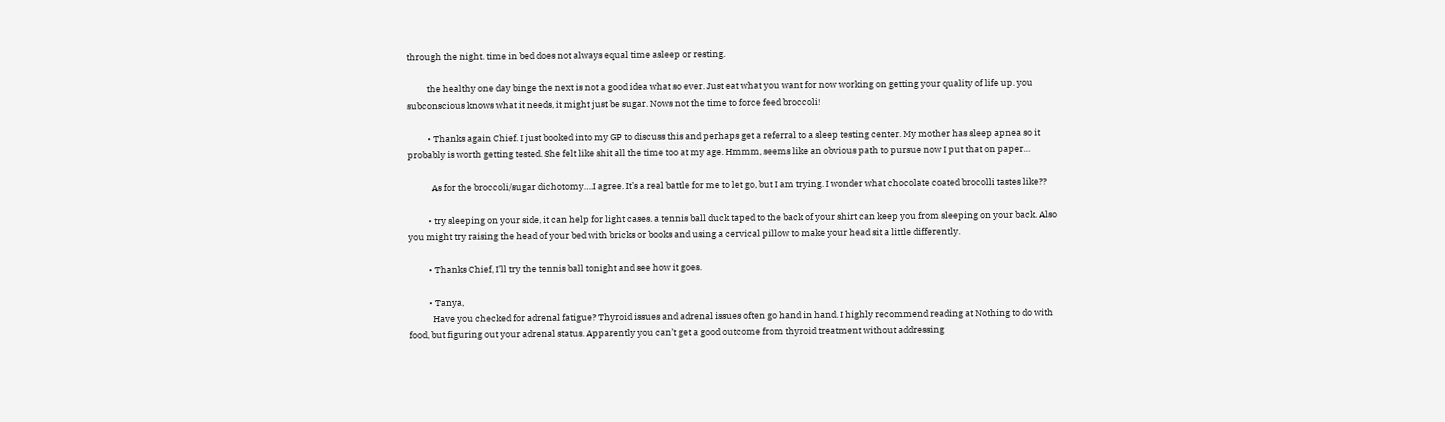through the night. time in bed does not always equal time asleep or resting.

          the healthy one day binge the next is not a good idea what so ever. Just eat what you want for now working on getting your quality of life up. you subconscious knows what it needs, it might just be sugar. Nows not the time to force feed broccoli!

          • Thanks again Chief. I just booked into my GP to discuss this and perhaps get a referral to a sleep testing center. My mother has sleep apnea so it probably is worth getting tested. She felt like shit all the time too at my age. Hmmm, seems like an obvious path to pursue now I put that on paper…

            As for the broccoli/sugar dichotomy….I agree. It’s a real battle for me to let go, but I am trying. I wonder what chocolate coated brocolli tastes like??

          • try sleeping on your side, it can help for light cases. a tennis ball duck taped to the back of your shirt can keep you from sleeping on your back. Also you might try raising the head of your bed with bricks or books and using a cervical pillow to make your head sit a little differently.

          • Thanks Chief, I’ll try the tennis ball tonight and see how it goes.

          • Tanya,
            Have you checked for adrenal fatigue? Thyroid issues and adrenal issues often go hand in hand. I highly recommend reading at Nothing to do with food, but figuring out your adrenal status. Apparently you can’t get a good outcome from thyroid treatment without addressing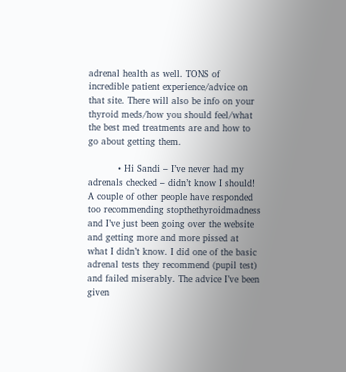adrenal health as well. TONS of incredible patient experience/advice on that site. There will also be info on your thyroid meds/how you should feel/what the best med treatments are and how to go about getting them.

          • Hi Sandi – I’ve never had my adrenals checked – didn’t know I should! A couple of other people have responded too recommending stopthethyroidmadness and I’ve just been going over the website and getting more and more pissed at what I didn’t know. I did one of the basic adrenal tests they recommend (pupil test) and failed miserably. The advice I’ve been given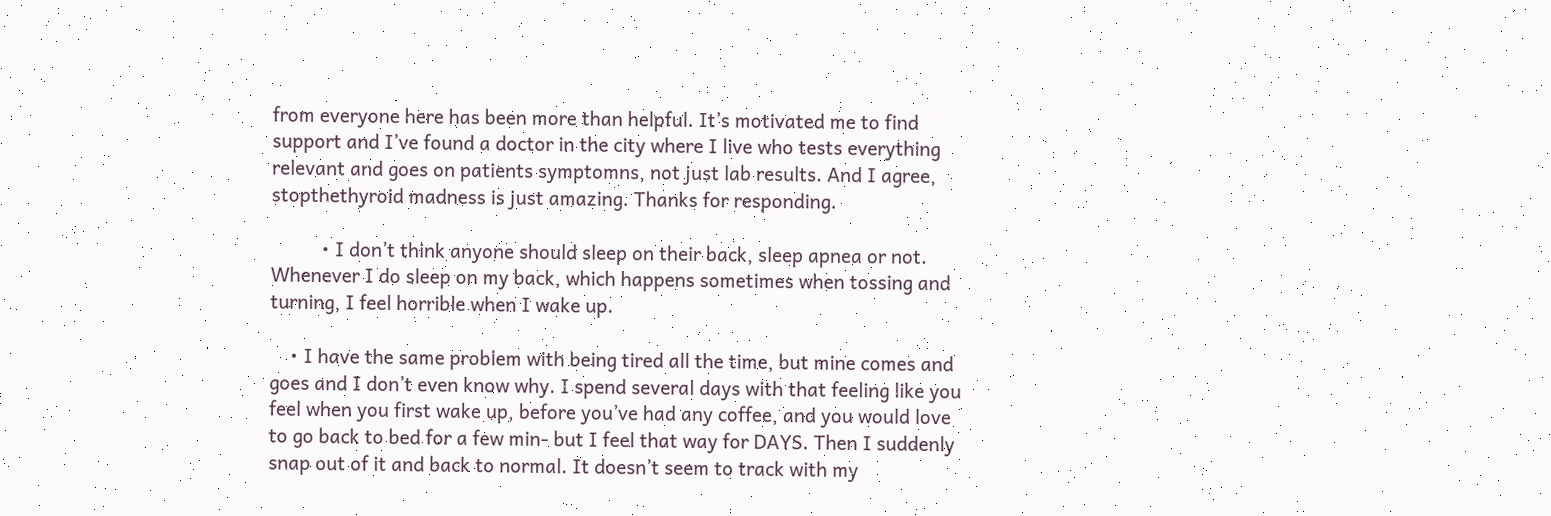from everyone here has been more than helpful. It’s motivated me to find support and I’ve found a doctor in the city where I live who tests everything relevant and goes on patients symptomns, not just lab results. And I agree, stopthethyroid madness is just amazing. Thanks for responding.

          • I don’t think anyone should sleep on their back, sleep apnea or not. Whenever I do sleep on my back, which happens sometimes when tossing and turning, I feel horrible when I wake up.

    • I have the same problem with being tired all the time, but mine comes and goes and I don’t even know why. I spend several days with that feeling like you feel when you first wake up, before you’ve had any coffee, and you would love to go back to bed for a few min- but I feel that way for DAYS. Then I suddenly snap out of it and back to normal. It doesn’t seem to track with my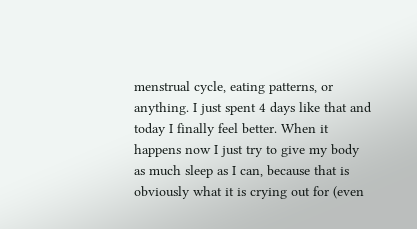menstrual cycle, eating patterns, or anything. I just spent 4 days like that and today I finally feel better. When it happens now I just try to give my body as much sleep as I can, because that is obviously what it is crying out for (even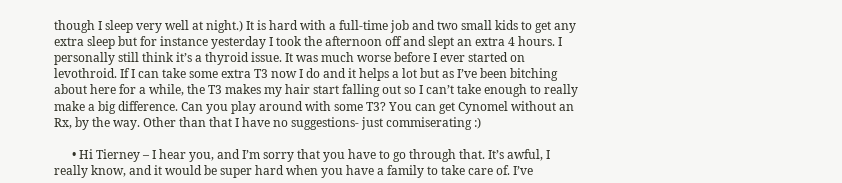though I sleep very well at night.) It is hard with a full-time job and two small kids to get any extra sleep but for instance yesterday I took the afternoon off and slept an extra 4 hours. I personally still think it’s a thyroid issue. It was much worse before I ever started on levothroid. If I can take some extra T3 now I do and it helps a lot but as I’ve been bitching about here for a while, the T3 makes my hair start falling out so I can’t take enough to really make a big difference. Can you play around with some T3? You can get Cynomel without an Rx, by the way. Other than that I have no suggestions- just commiserating :)

      • Hi Tierney – I hear you, and I’m sorry that you have to go through that. It’s awful, I really know, and it would be super hard when you have a family to take care of. I’ve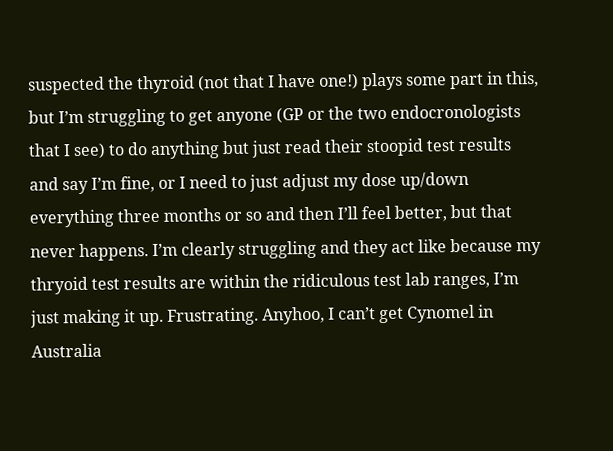suspected the thyroid (not that I have one!) plays some part in this, but I’m struggling to get anyone (GP or the two endocronologists that I see) to do anything but just read their stoopid test results and say I’m fine, or I need to just adjust my dose up/down everything three months or so and then I’ll feel better, but that never happens. I’m clearly struggling and they act like because my thryoid test results are within the ridiculous test lab ranges, I’m just making it up. Frustrating. Anyhoo, I can’t get Cynomel in Australia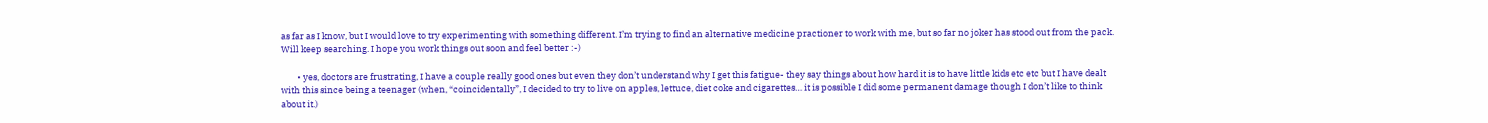as far as I know, but I would love to try experimenting with something different. I’m trying to find an alternative medicine practioner to work with me, but so far no joker has stood out from the pack. Will keep searching. I hope you work things out soon and feel better :-)

        • yes, doctors are frustrating, I have a couple really good ones but even they don’t understand why I get this fatigue- they say things about how hard it is to have little kids etc etc but I have dealt with this since being a teenager (when, “coincidentally”, I decided to try to live on apples, lettuce, diet coke and cigarettes… it is possible I did some permanent damage though I don’t like to think about it.)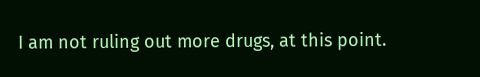I am not ruling out more drugs, at this point.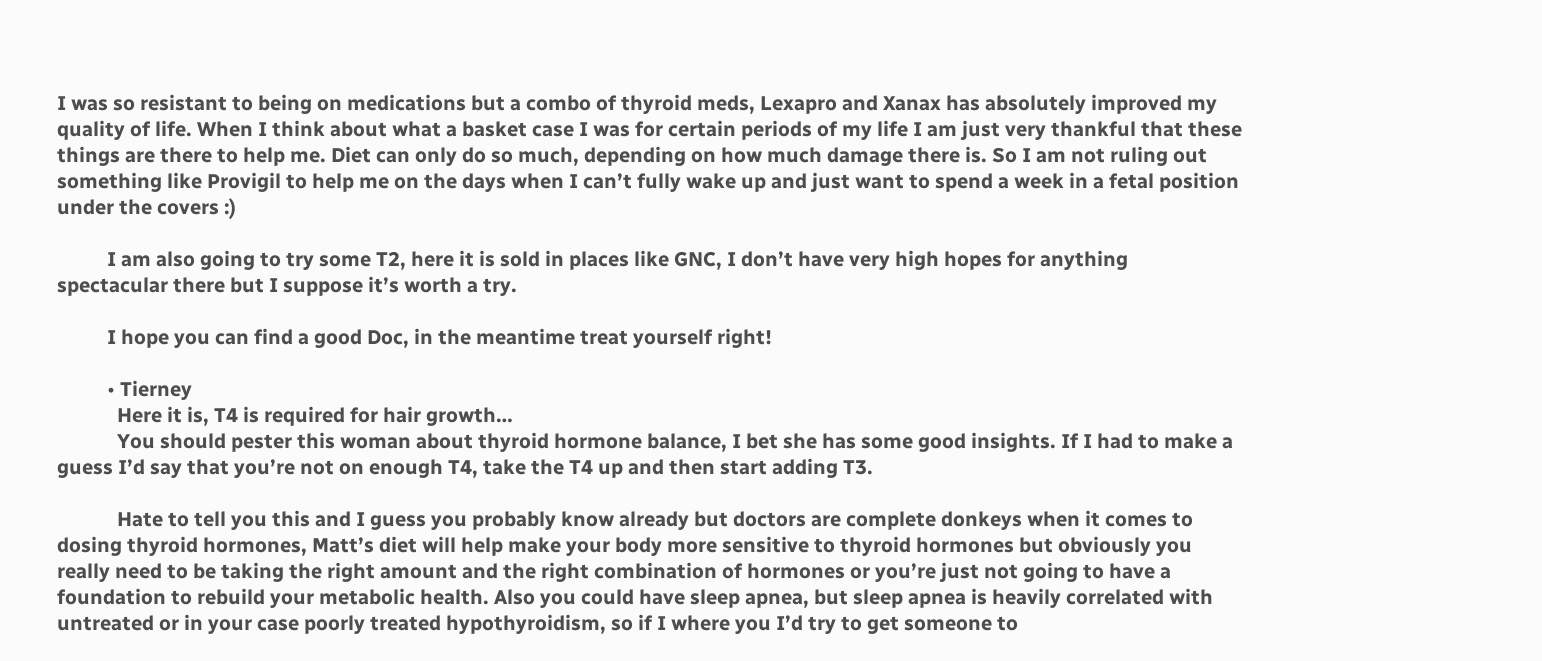I was so resistant to being on medications but a combo of thyroid meds, Lexapro and Xanax has absolutely improved my quality of life. When I think about what a basket case I was for certain periods of my life I am just very thankful that these things are there to help me. Diet can only do so much, depending on how much damage there is. So I am not ruling out something like Provigil to help me on the days when I can’t fully wake up and just want to spend a week in a fetal position under the covers :)

          I am also going to try some T2, here it is sold in places like GNC, I don’t have very high hopes for anything spectacular there but I suppose it’s worth a try.

          I hope you can find a good Doc, in the meantime treat yourself right!

          • Tierney
            Here it is, T4 is required for hair growth…
            You should pester this woman about thyroid hormone balance, I bet she has some good insights. If I had to make a guess I’d say that you’re not on enough T4, take the T4 up and then start adding T3.

            Hate to tell you this and I guess you probably know already but doctors are complete donkeys when it comes to dosing thyroid hormones, Matt’s diet will help make your body more sensitive to thyroid hormones but obviously you really need to be taking the right amount and the right combination of hormones or you’re just not going to have a foundation to rebuild your metabolic health. Also you could have sleep apnea, but sleep apnea is heavily correlated with untreated or in your case poorly treated hypothyroidism, so if I where you I’d try to get someone to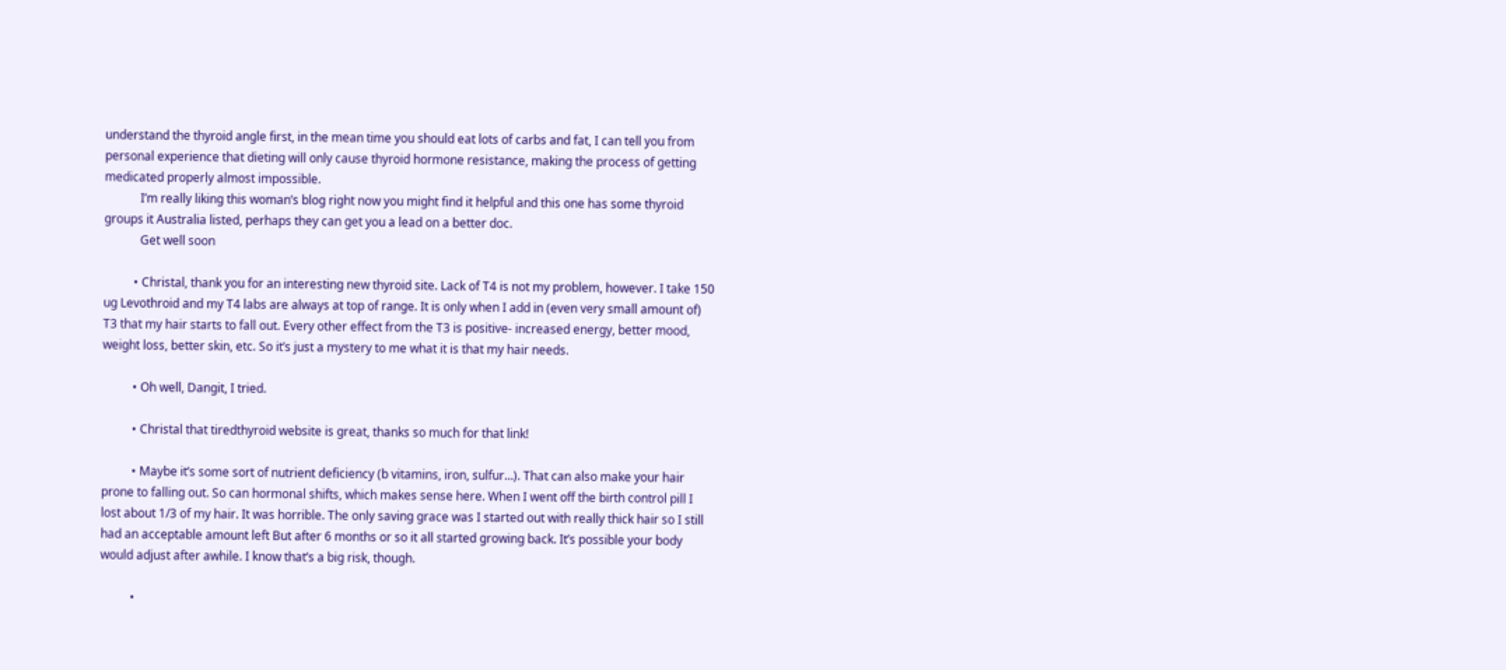understand the thyroid angle first, in the mean time you should eat lots of carbs and fat, I can tell you from personal experience that dieting will only cause thyroid hormone resistance, making the process of getting medicated properly almost impossible.
            I’m really liking this woman’s blog right now you might find it helpful and this one has some thyroid groups it Australia listed, perhaps they can get you a lead on a better doc.
            Get well soon

          • Christal, thank you for an interesting new thyroid site. Lack of T4 is not my problem, however. I take 150 ug Levothroid and my T4 labs are always at top of range. It is only when I add in (even very small amount of) T3 that my hair starts to fall out. Every other effect from the T3 is positive- increased energy, better mood, weight loss, better skin, etc. So it’s just a mystery to me what it is that my hair needs.

          • Oh well, Dangit, I tried.

          • Christal that tiredthyroid website is great, thanks so much for that link!

          • Maybe it’s some sort of nutrient deficiency (b vitamins, iron, sulfur…). That can also make your hair prone to falling out. So can hormonal shifts, which makes sense here. When I went off the birth control pill I lost about 1/3 of my hair. It was horrible. The only saving grace was I started out with really thick hair so I still had an acceptable amount left But after 6 months or so it all started growing back. It’s possible your body would adjust after awhile. I know that’s a big risk, though.

          •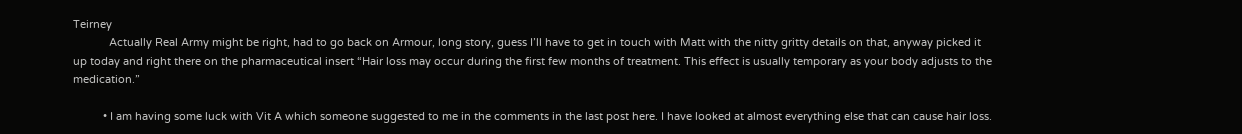Teirney
            Actually Real Army might be right, had to go back on Armour, long story, guess I’ll have to get in touch with Matt with the nitty gritty details on that, anyway picked it up today and right there on the pharmaceutical insert “Hair loss may occur during the first few months of treatment. This effect is usually temporary as your body adjusts to the medication.”

          • I am having some luck with Vit A which someone suggested to me in the comments in the last post here. I have looked at almost everything else that can cause hair loss.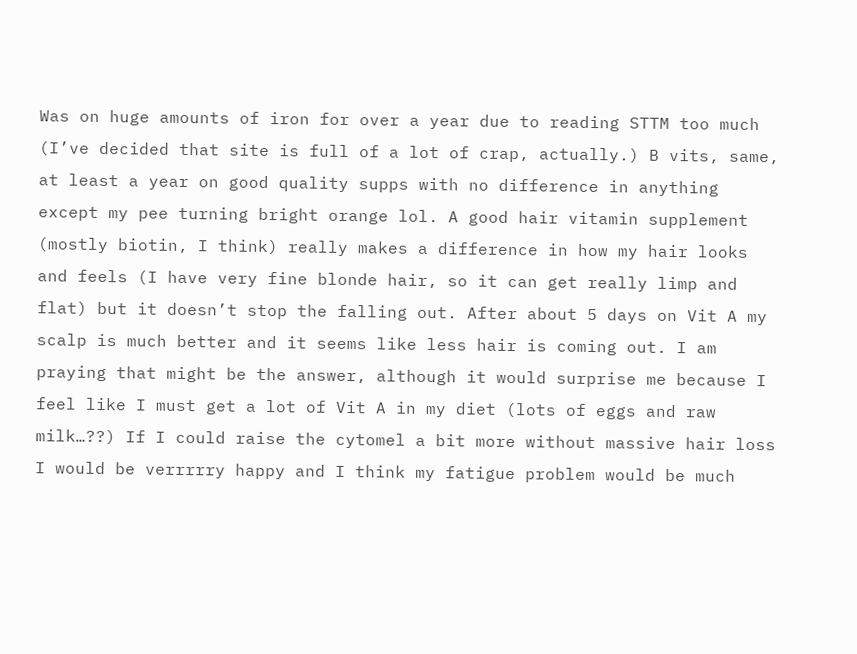Was on huge amounts of iron for over a year due to reading STTM too much (I’ve decided that site is full of a lot of crap, actually.) B vits, same, at least a year on good quality supps with no difference in anything except my pee turning bright orange lol. A good hair vitamin supplement (mostly biotin, I think) really makes a difference in how my hair looks and feels (I have very fine blonde hair, so it can get really limp and flat) but it doesn’t stop the falling out. After about 5 days on Vit A my scalp is much better and it seems like less hair is coming out. I am praying that might be the answer, although it would surprise me because I feel like I must get a lot of Vit A in my diet (lots of eggs and raw milk…??) If I could raise the cytomel a bit more without massive hair loss I would be verrrrry happy and I think my fatigue problem would be much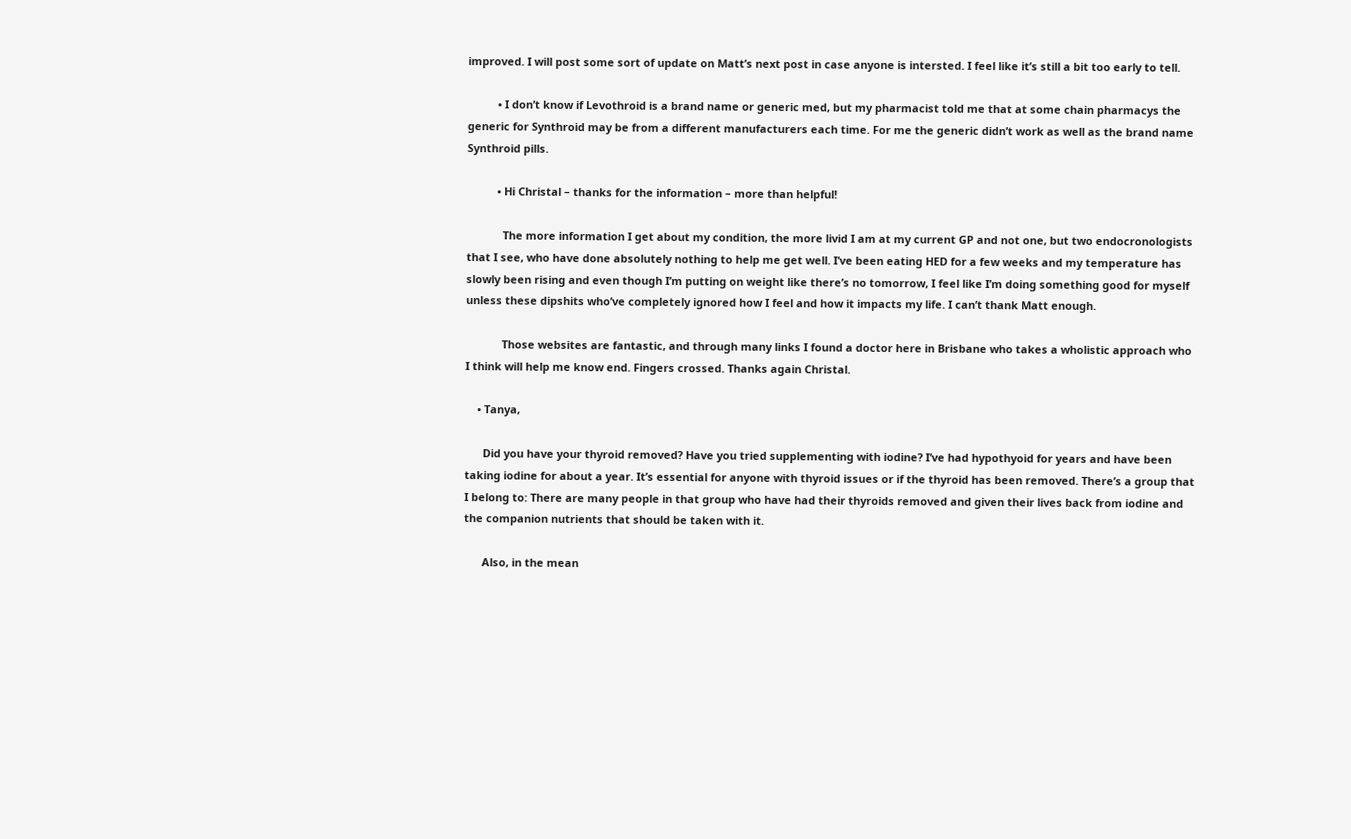improved. I will post some sort of update on Matt’s next post in case anyone is intersted. I feel like it’s still a bit too early to tell.

          • I don’t know if Levothroid is a brand name or generic med, but my pharmacist told me that at some chain pharmacys the generic for Synthroid may be from a different manufacturers each time. For me the generic didn’t work as well as the brand name Synthroid pills.

          • Hi Christal – thanks for the information – more than helpful!

            The more information I get about my condition, the more livid I am at my current GP and not one, but two endocronologists that I see, who have done absolutely nothing to help me get well. I’ve been eating HED for a few weeks and my temperature has slowly been rising and even though I’m putting on weight like there’s no tomorrow, I feel like I’m doing something good for myself unless these dipshits who’ve completely ignored how I feel and how it impacts my life. I can’t thank Matt enough.

            Those websites are fantastic, and through many links I found a doctor here in Brisbane who takes a wholistic approach who I think will help me know end. Fingers crossed. Thanks again Christal.

    • Tanya,

      Did you have your thyroid removed? Have you tried supplementing with iodine? I’ve had hypothyoid for years and have been taking iodine for about a year. It’s essential for anyone with thyroid issues or if the thyroid has been removed. There’s a group that I belong to: There are many people in that group who have had their thyroids removed and given their lives back from iodine and the companion nutrients that should be taken with it.

      Also, in the mean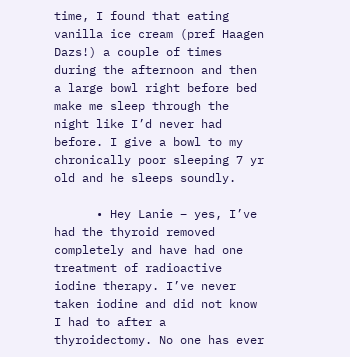time, I found that eating vanilla ice cream (pref Haagen Dazs!) a couple of times during the afternoon and then a large bowl right before bed make me sleep through the night like I’d never had before. I give a bowl to my chronically poor sleeping 7 yr old and he sleeps soundly.

      • Hey Lanie – yes, I’ve had the thyroid removed completely and have had one treatment of radioactive iodine therapy. I’ve never taken iodine and did not know I had to after a thyroidectomy. No one has ever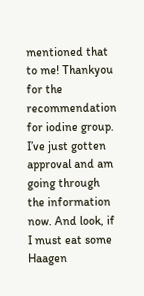mentioned that to me! Thankyou for the recommendation for iodine group. I’ve just gotten approval and am going through the information now. And look, if I must eat some Haagen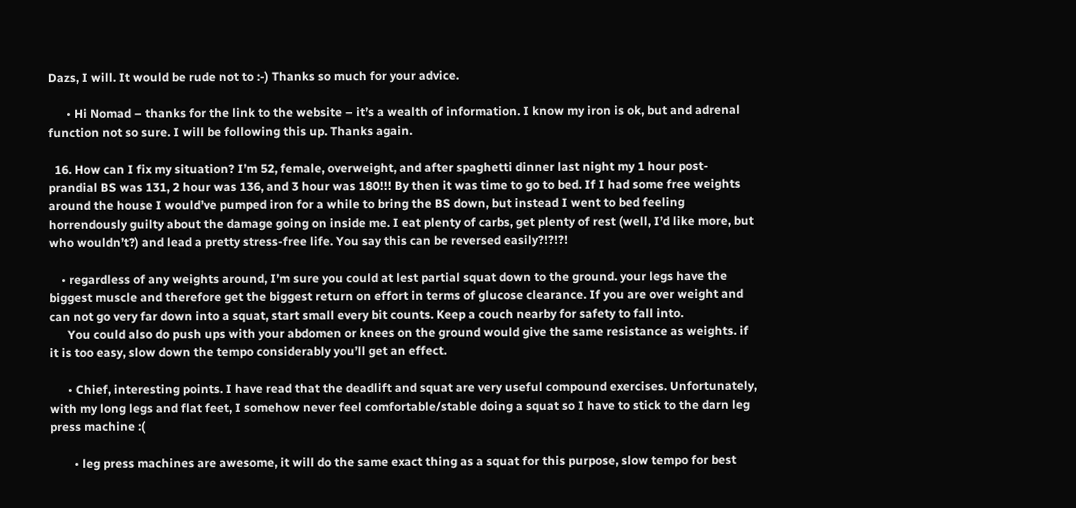Dazs, I will. It would be rude not to :-) Thanks so much for your advice.

      • Hi Nomad – thanks for the link to the website – it’s a wealth of information. I know my iron is ok, but and adrenal function not so sure. I will be following this up. Thanks again.

  16. How can I fix my situation? I’m 52, female, overweight, and after spaghetti dinner last night my 1 hour post-prandial BS was 131, 2 hour was 136, and 3 hour was 180!!! By then it was time to go to bed. If I had some free weights around the house I would’ve pumped iron for a while to bring the BS down, but instead I went to bed feeling horrendously guilty about the damage going on inside me. I eat plenty of carbs, get plenty of rest (well, I’d like more, but who wouldn’t?) and lead a pretty stress-free life. You say this can be reversed easily?!?!?!

    • regardless of any weights around, I’m sure you could at lest partial squat down to the ground. your legs have the biggest muscle and therefore get the biggest return on effort in terms of glucose clearance. If you are over weight and can not go very far down into a squat, start small every bit counts. Keep a couch nearby for safety to fall into.
      You could also do push ups with your abdomen or knees on the ground would give the same resistance as weights. if it is too easy, slow down the tempo considerably you’ll get an effect.

      • Chief, interesting points. I have read that the deadlift and squat are very useful compound exercises. Unfortunately, with my long legs and flat feet, I somehow never feel comfortable/stable doing a squat so I have to stick to the darn leg press machine :(

        • leg press machines are awesome, it will do the same exact thing as a squat for this purpose, slow tempo for best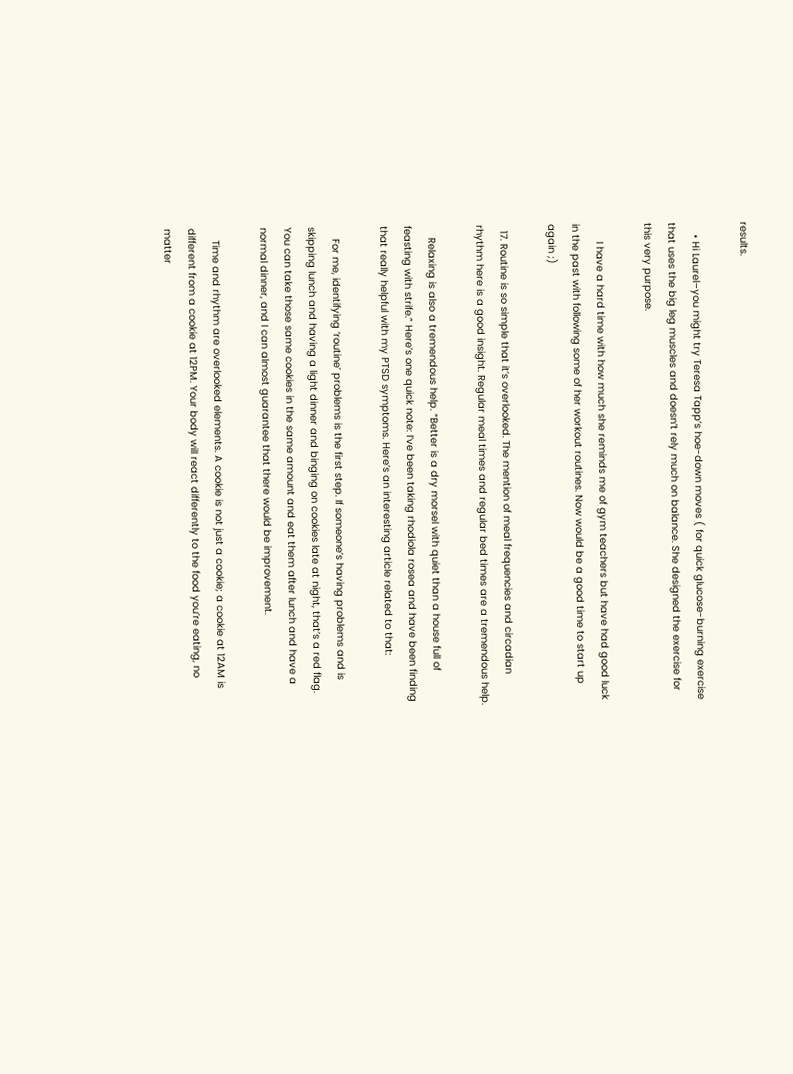results.

    • Hi Laurel–you might try Teresa Tapp’s hoe-down moves ( for quick glucose-burning exercise that uses the big leg muscles and doesn’t rely much on balance. She designed the exercise for this very purpose.

      I have a hard time with how much she reminds me of gym teachers but have had good luck in the past with following some of her workout routines. Now would be a good time to start up again ;)

  17. Routine is so simple that it’s overlooked. The mention of meal frequencies and circadian rhythm here is a good insight. Regular meal times and regular bed times are a tremendous help.

    Relaxing is also a tremendous help. “Better is a dry morsel with quiet than a house full of feasting with strife.” Here’s one quick note: I’ve been taking rhodiola rosea and have been finding that really helpful with my PTSD symptoms. Here’s an interesting article related to that:

    For me, identifying ‘routine’ problems is the first step. If someone’s having problems and is skipping lunch and having a light dinner and binging on cookies late at night, that’s a red flag. You can take those same cookies in the same amount and eat them after lunch and have a normal dinner, and I can almost guarantee that there would be improvement.

    Time and rhythm are overlooked elements. A cookie is not just a cookie; a cookie at 12AM is different from a cookie at 12PM. Your body will react differently to the food you’re eating, no matter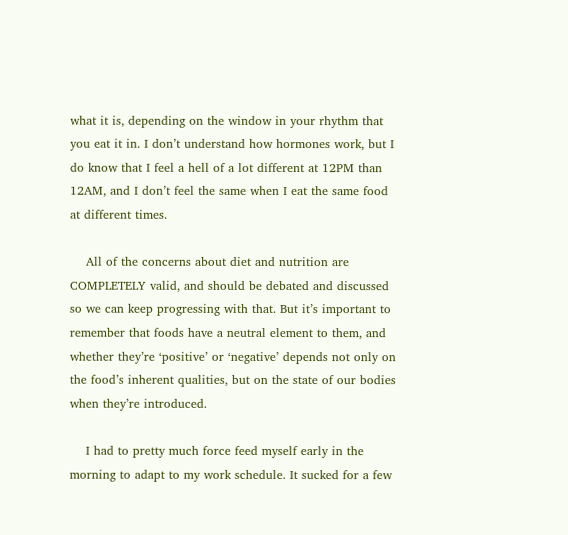what it is, depending on the window in your rhythm that you eat it in. I don’t understand how hormones work, but I do know that I feel a hell of a lot different at 12PM than 12AM, and I don’t feel the same when I eat the same food at different times.

    All of the concerns about diet and nutrition are COMPLETELY valid, and should be debated and discussed so we can keep progressing with that. But it’s important to remember that foods have a neutral element to them, and whether they’re ‘positive’ or ‘negative’ depends not only on the food’s inherent qualities, but on the state of our bodies when they’re introduced.

    I had to pretty much force feed myself early in the morning to adapt to my work schedule. It sucked for a few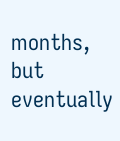months, but eventually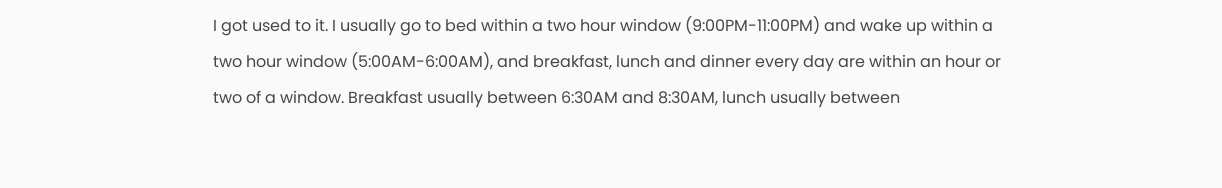I got used to it. I usually go to bed within a two hour window (9:00PM-11:00PM) and wake up within a two hour window (5:00AM-6:00AM), and breakfast, lunch and dinner every day are within an hour or two of a window. Breakfast usually between 6:30AM and 8:30AM, lunch usually between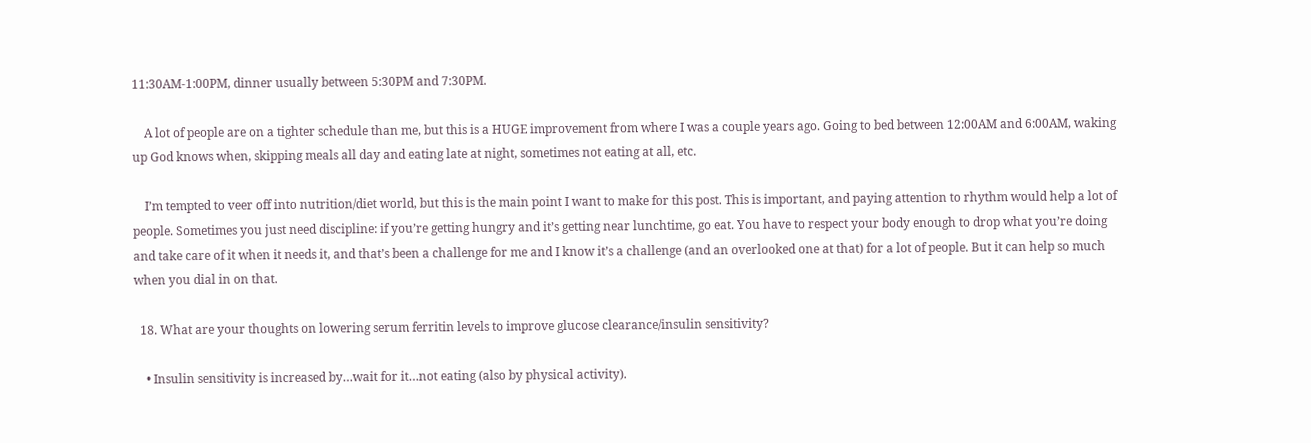11:30AM-1:00PM, dinner usually between 5:30PM and 7:30PM.

    A lot of people are on a tighter schedule than me, but this is a HUGE improvement from where I was a couple years ago. Going to bed between 12:00AM and 6:00AM, waking up God knows when, skipping meals all day and eating late at night, sometimes not eating at all, etc.

    I’m tempted to veer off into nutrition/diet world, but this is the main point I want to make for this post. This is important, and paying attention to rhythm would help a lot of people. Sometimes you just need discipline: if you’re getting hungry and it’s getting near lunchtime, go eat. You have to respect your body enough to drop what you’re doing and take care of it when it needs it, and that’s been a challenge for me and I know it’s a challenge (and an overlooked one at that) for a lot of people. But it can help so much when you dial in on that.

  18. What are your thoughts on lowering serum ferritin levels to improve glucose clearance/insulin sensitivity?

    • Insulin sensitivity is increased by…wait for it…not eating (also by physical activity).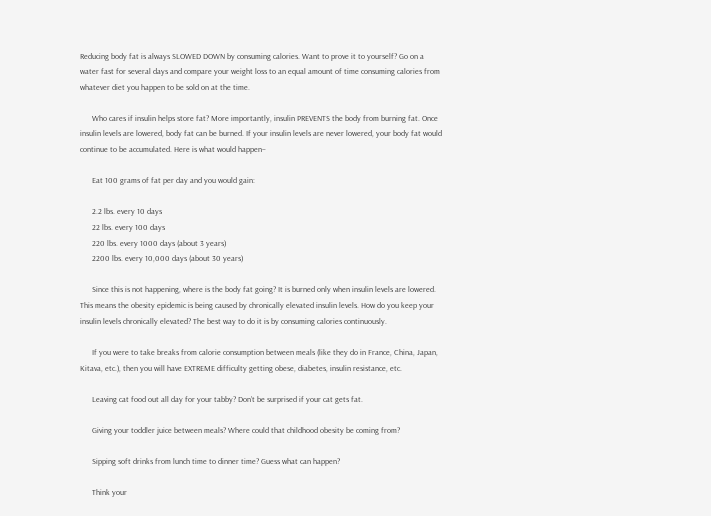Reducing body fat is always SLOWED DOWN by consuming calories. Want to prove it to yourself? Go on a water fast for several days and compare your weight loss to an equal amount of time consuming calories from whatever diet you happen to be sold on at the time.

      Who cares if insulin helps store fat? More importantly, insulin PREVENTS the body from burning fat. Once insulin levels are lowered, body fat can be burned. If your insulin levels are never lowered, your body fat would continue to be accumulated. Here is what would happen–

      Eat 100 grams of fat per day and you would gain:

      2.2 lbs. every 10 days
      22 lbs. every 100 days
      220 lbs. every 1000 days (about 3 years)
      2200 lbs. every 10,000 days (about 30 years)

      Since this is not happening, where is the body fat going? It is burned only when insulin levels are lowered. This means the obesity epidemic is being caused by chronically elevated insulin levels. How do you keep your insulin levels chronically elevated? The best way to do it is by consuming calories continuously.

      If you were to take breaks from calorie consumption between meals (like they do in France, China, Japan, Kitava, etc.), then you will have EXTREME difficulty getting obese, diabetes, insulin resistance, etc.

      Leaving cat food out all day for your tabby? Don’t be surprised if your cat gets fat.

      Giving your toddler juice between meals? Where could that childhood obesity be coming from?

      Sipping soft drinks from lunch time to dinner time? Guess what can happen?

      Think your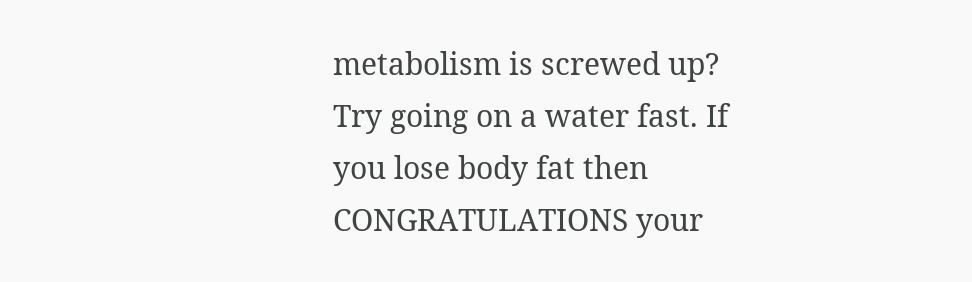metabolism is screwed up? Try going on a water fast. If you lose body fat then CONGRATULATIONS your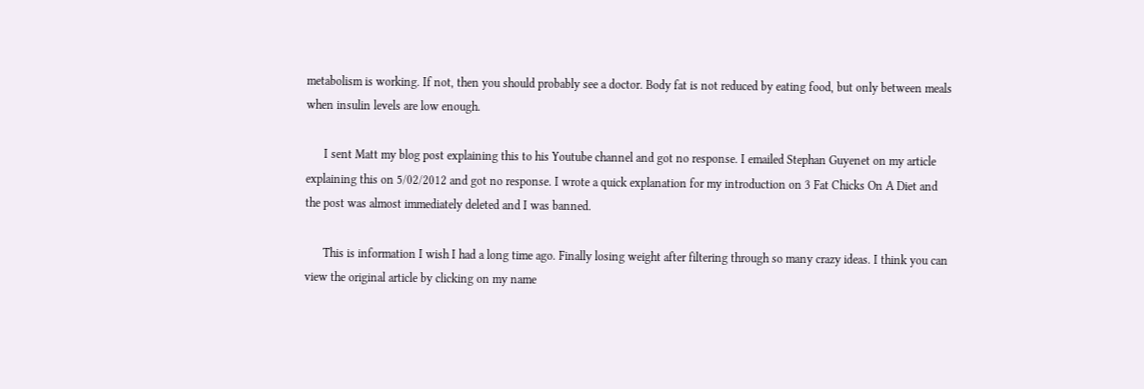metabolism is working. If not, then you should probably see a doctor. Body fat is not reduced by eating food, but only between meals when insulin levels are low enough.

      I sent Matt my blog post explaining this to his Youtube channel and got no response. I emailed Stephan Guyenet on my article explaining this on 5/02/2012 and got no response. I wrote a quick explanation for my introduction on 3 Fat Chicks On A Diet and the post was almost immediately deleted and I was banned.

      This is information I wish I had a long time ago. Finally losing weight after filtering through so many crazy ideas. I think you can view the original article by clicking on my name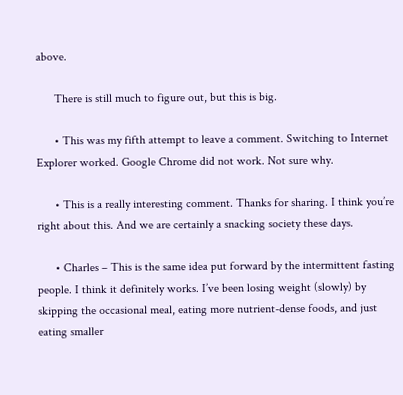above.

      There is still much to figure out, but this is big.

      • This was my fifth attempt to leave a comment. Switching to Internet Explorer worked. Google Chrome did not work. Not sure why.

      • This is a really interesting comment. Thanks for sharing. I think you’re right about this. And we are certainly a snacking society these days.

      • Charles – This is the same idea put forward by the intermittent fasting people. I think it definitely works. I’ve been losing weight (slowly) by skipping the occasional meal, eating more nutrient-dense foods, and just eating smaller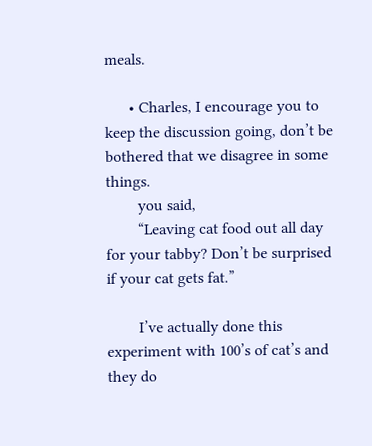meals.

      • Charles, I encourage you to keep the discussion going, don’t be bothered that we disagree in some things.
        you said,
        “Leaving cat food out all day for your tabby? Don’t be surprised if your cat gets fat.”

        I’ve actually done this experiment with 100’s of cat’s and they do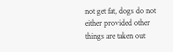not get fat, dogs do not either provided other things are taken out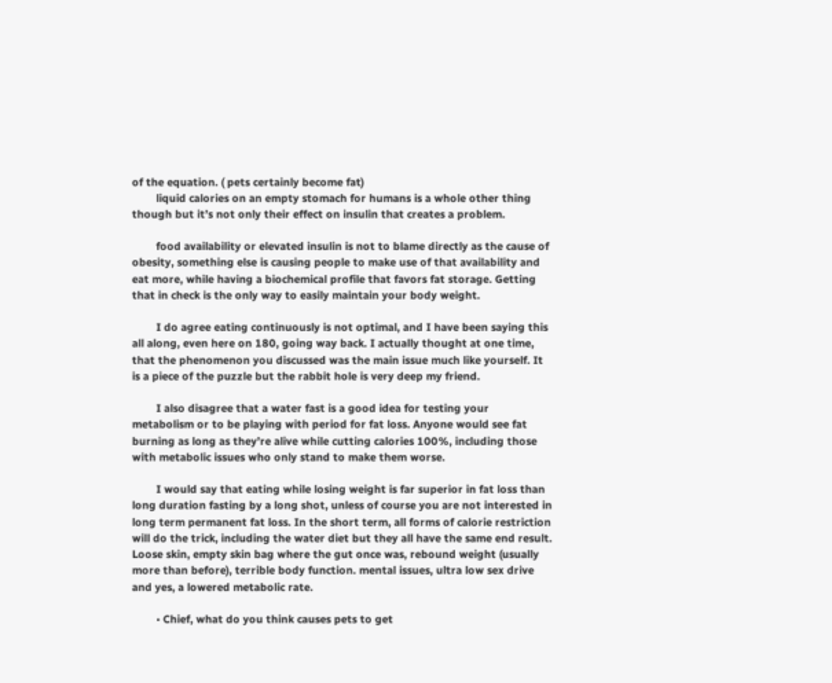of the equation. ( pets certainly become fat)
        liquid calories on an empty stomach for humans is a whole other thing though but it’s not only their effect on insulin that creates a problem.

        food availability or elevated insulin is not to blame directly as the cause of obesity, something else is causing people to make use of that availability and eat more, while having a biochemical profile that favors fat storage. Getting that in check is the only way to easily maintain your body weight.

        I do agree eating continuously is not optimal, and I have been saying this all along, even here on 180, going way back. I actually thought at one time, that the phenomenon you discussed was the main issue much like yourself. It is a piece of the puzzle but the rabbit hole is very deep my friend.

        I also disagree that a water fast is a good idea for testing your metabolism or to be playing with period for fat loss. Anyone would see fat burning as long as they’re alive while cutting calories 100%, including those with metabolic issues who only stand to make them worse.

        I would say that eating while losing weight is far superior in fat loss than long duration fasting by a long shot, unless of course you are not interested in long term permanent fat loss. In the short term, all forms of calorie restriction will do the trick, including the water diet but they all have the same end result. Loose skin, empty skin bag where the gut once was, rebound weight (usually more than before), terrible body function. mental issues, ultra low sex drive and yes, a lowered metabolic rate.

        • Chief, what do you think causes pets to get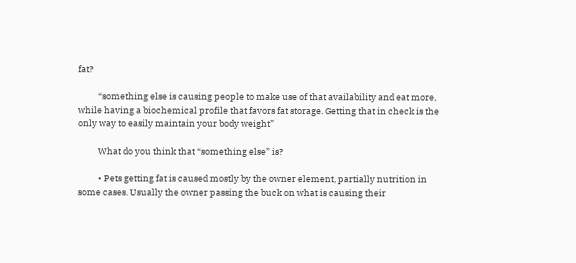fat?

          “something else is causing people to make use of that availability and eat more, while having a biochemical profile that favors fat storage. Getting that in check is the only way to easily maintain your body weight”

          What do you think that “something else” is?

          • Pets getting fat is caused mostly by the owner element, partially nutrition in some cases. Usually the owner passing the buck on what is causing their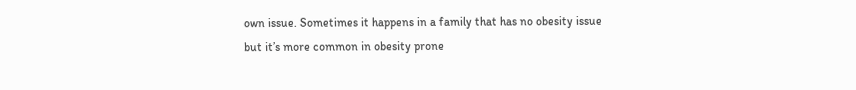own issue. Sometimes it happens in a family that has no obesity issue but it’s more common in obesity prone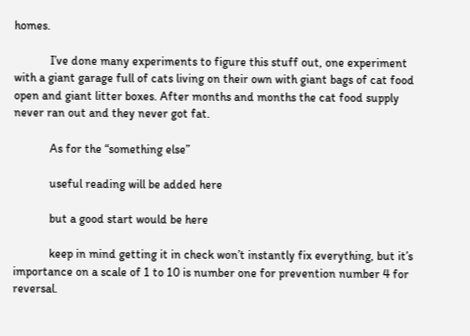homes.

            I’ve done many experiments to figure this stuff out, one experiment with a giant garage full of cats living on their own with giant bags of cat food open and giant litter boxes. After months and months the cat food supply never ran out and they never got fat.

            As for the “something else”

            useful reading will be added here

            but a good start would be here

            keep in mind getting it in check won’t instantly fix everything, but it’s importance on a scale of 1 to 10 is number one for prevention number 4 for reversal.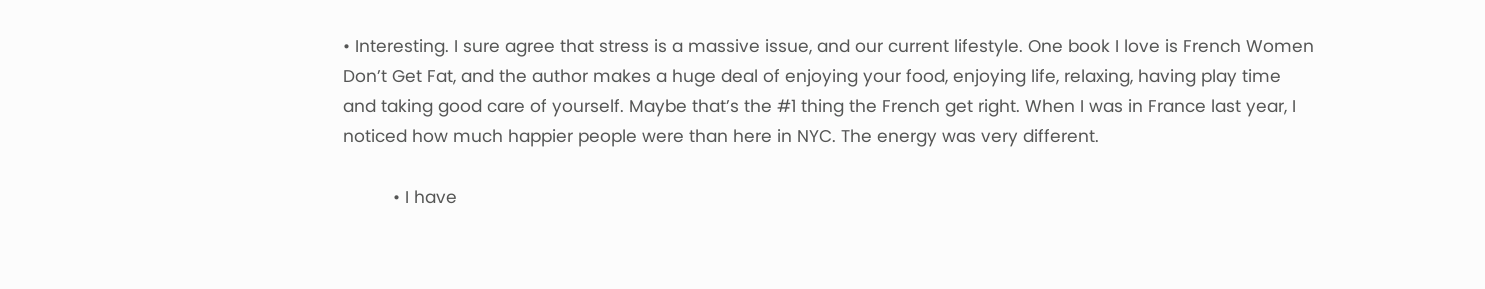• Interesting. I sure agree that stress is a massive issue, and our current lifestyle. One book I love is French Women Don’t Get Fat, and the author makes a huge deal of enjoying your food, enjoying life, relaxing, having play time and taking good care of yourself. Maybe that’s the #1 thing the French get right. When I was in France last year, I noticed how much happier people were than here in NYC. The energy was very different.

          • I have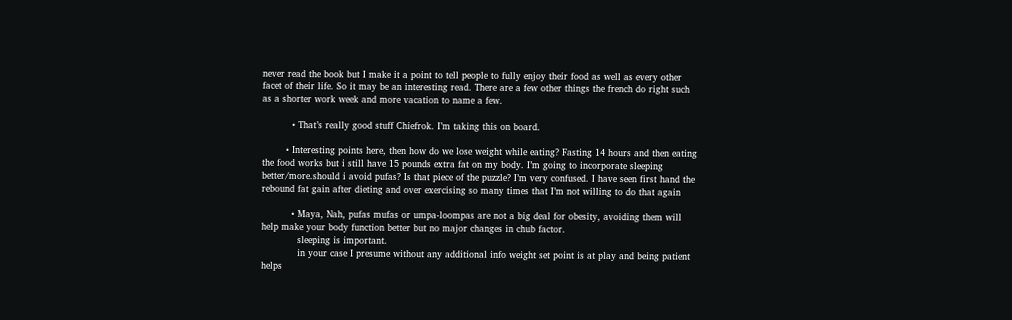never read the book but I make it a point to tell people to fully enjoy their food as well as every other facet of their life. So it may be an interesting read. There are a few other things the french do right such as a shorter work week and more vacation to name a few.

          • That’s really good stuff Chiefrok. I’m taking this on board.

        • Interesting points here, then how do we lose weight while eating? Fasting 14 hours and then eating the food works but i still have 15 pounds extra fat on my body. I’m going to incorporate sleeping better/more.should i avoid pufas? Is that piece of the puzzle? I’m very confused. I have seen first hand the rebound fat gain after dieting and over exercising so many times that I’m not willing to do that again

          • Maya, Nah, pufas mufas or umpa-loompas are not a big deal for obesity, avoiding them will help make your body function better but no major changes in chub factor.
            sleeping is important.
            in your case I presume without any additional info weight set point is at play and being patient helps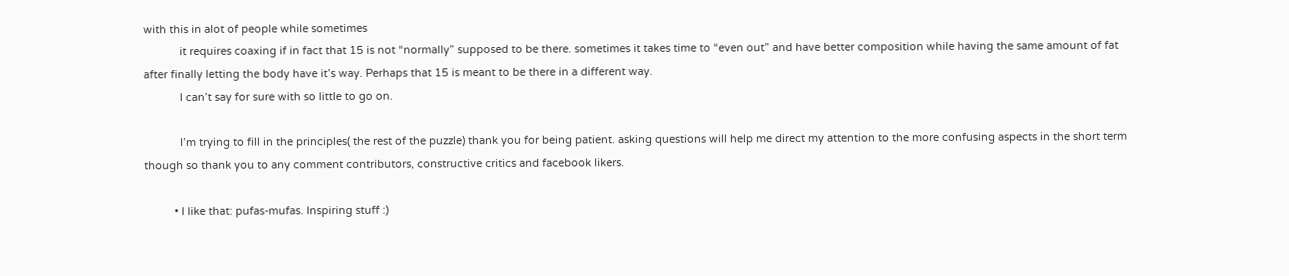with this in alot of people while sometimes
            it requires coaxing if in fact that 15 is not “normally” supposed to be there. sometimes it takes time to “even out” and have better composition while having the same amount of fat after finally letting the body have it’s way. Perhaps that 15 is meant to be there in a different way.
            I can’t say for sure with so little to go on.

            I’m trying to fill in the principles( the rest of the puzzle) thank you for being patient. asking questions will help me direct my attention to the more confusing aspects in the short term though so thank you to any comment contributors, constructive critics and facebook likers.

          • I like that: pufas-mufas. Inspiring stuff :)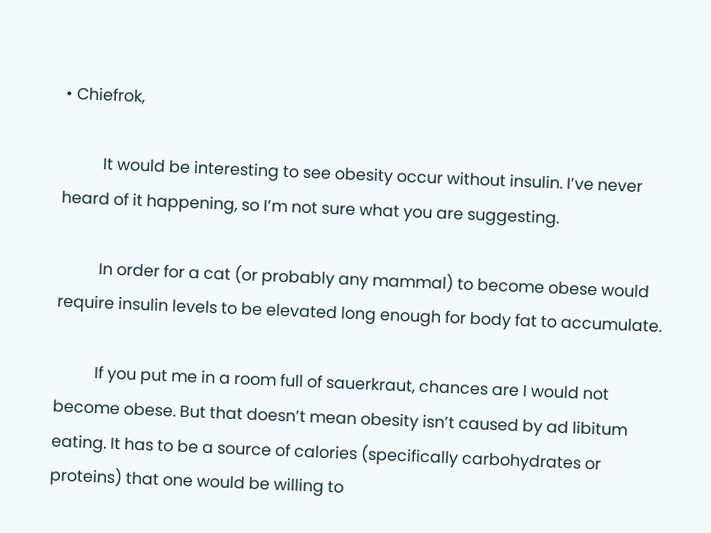• Chiefrok,

          It would be interesting to see obesity occur without insulin. I’ve never heard of it happening, so I’m not sure what you are suggesting.

          In order for a cat (or probably any mammal) to become obese would require insulin levels to be elevated long enough for body fat to accumulate.

          If you put me in a room full of sauerkraut, chances are I would not become obese. But that doesn’t mean obesity isn’t caused by ad libitum eating. It has to be a source of calories (specifically carbohydrates or proteins) that one would be willing to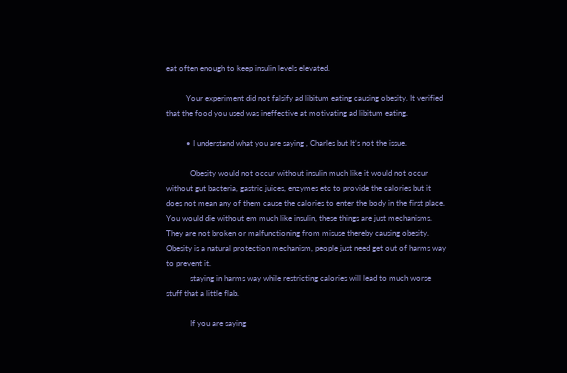eat often enough to keep insulin levels elevated.

          Your experiment did not falsify ad libitum eating causing obesity. It verified that the food you used was ineffective at motivating ad libitum eating.

          • I understand what you are saying , Charles but It’s not the issue.

            Obesity would not occur without insulin much like it would not occur without gut bacteria, gastric juices, enzymes etc to provide the calories but it does not mean any of them cause the calories to enter the body in the first place. You would die without em much like insulin, these things are just mechanisms. They are not broken or malfunctioning from misuse thereby causing obesity. Obesity is a natural protection mechanism, people just need get out of harms way to prevent it.
            staying in harms way while restricting calories will lead to much worse stuff that a little flab.

            If you are saying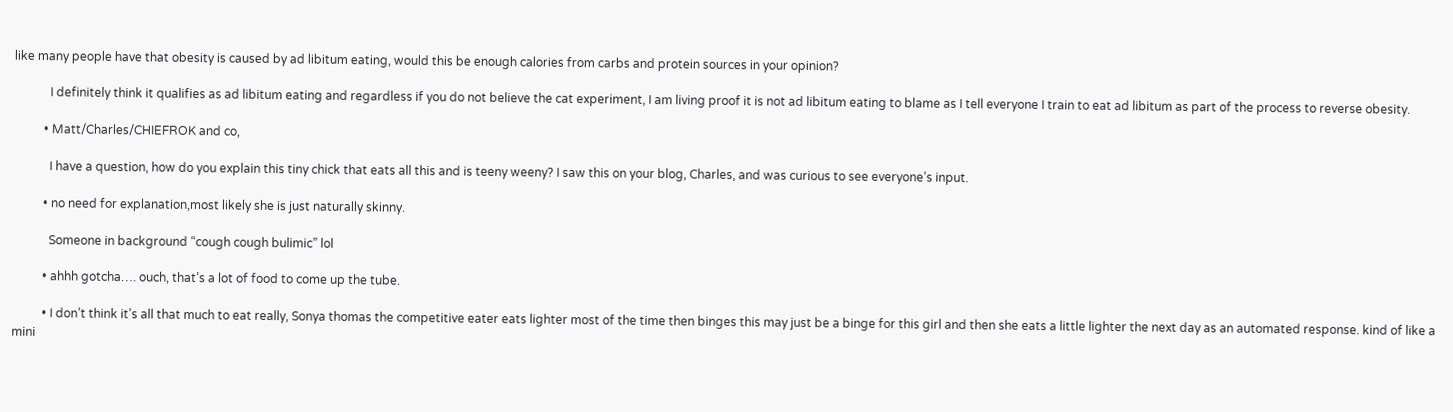like many people have that obesity is caused by ad libitum eating, would this be enough calories from carbs and protein sources in your opinion?

            I definitely think it qualifies as ad libitum eating and regardless if you do not believe the cat experiment, I am living proof it is not ad libitum eating to blame as I tell everyone I train to eat ad libitum as part of the process to reverse obesity.

          • Matt/Charles/CHIEFROK and co,

            I have a question, how do you explain this tiny chick that eats all this and is teeny weeny? I saw this on your blog, Charles, and was curious to see everyone’s input.

          • no need for explanation,most likely she is just naturally skinny.

            Someone in background “cough cough bulimic” lol

          • ahhh gotcha…. ouch, that’s a lot of food to come up the tube.

          • I don’t think it’s all that much to eat really, Sonya thomas the competitive eater eats lighter most of the time then binges this may just be a binge for this girl and then she eats a little lighter the next day as an automated response. kind of like a mini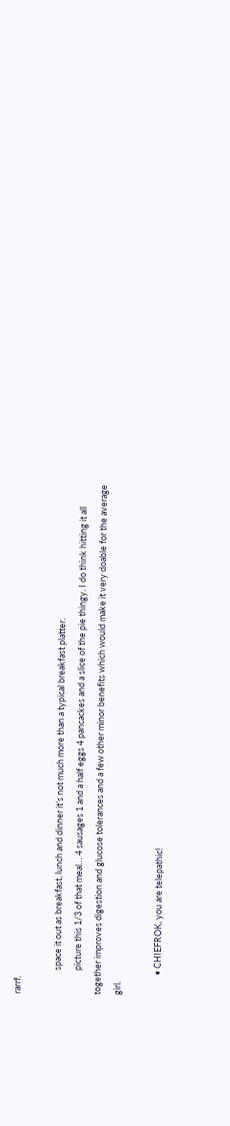rarrf.

            space it out as breakfast, lunch and dinner it’s not much more than a typical breakfast platter.
            picture this 1/3 of that meal… 4 sausages 1 and a half eggs 4 pancackes and a slice of the pie thingy. I do think hitting it all together improves digestion and glucose tolerances and a few other minor benefits which would make it very doable for the average girl.

          • CHIEFROK, you are telepathic!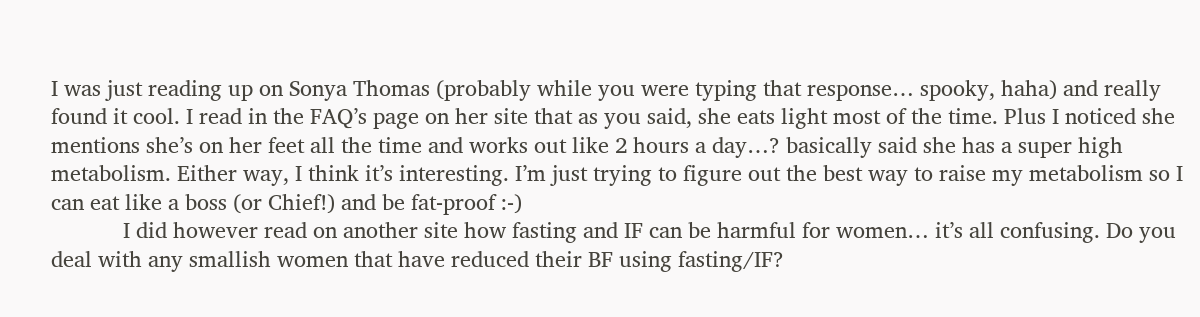I was just reading up on Sonya Thomas (probably while you were typing that response… spooky, haha) and really found it cool. I read in the FAQ’s page on her site that as you said, she eats light most of the time. Plus I noticed she mentions she’s on her feet all the time and works out like 2 hours a day…? basically said she has a super high metabolism. Either way, I think it’s interesting. I’m just trying to figure out the best way to raise my metabolism so I can eat like a boss (or Chief!) and be fat-proof :-)
            I did however read on another site how fasting and IF can be harmful for women… it’s all confusing. Do you deal with any smallish women that have reduced their BF using fasting/IF?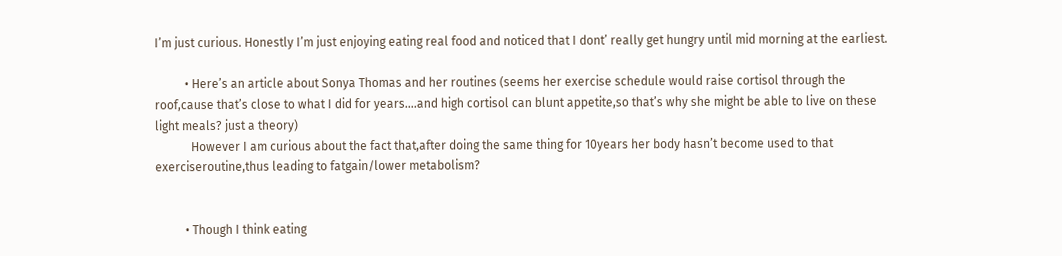I’m just curious. Honestly I’m just enjoying eating real food and noticed that I dont’ really get hungry until mid morning at the earliest.

          • Here’s an article about Sonya Thomas and her routines (seems her exercise schedule would raise cortisol through the roof,cause that’s close to what I did for years….and high cortisol can blunt appetite,so that’s why she might be able to live on these light meals? just a theory)
            However I am curious about the fact that,after doing the same thing for 10years her body hasn’t become used to that exerciseroutine,thus leading to fatgain/lower metabolism?


          • Though I think eating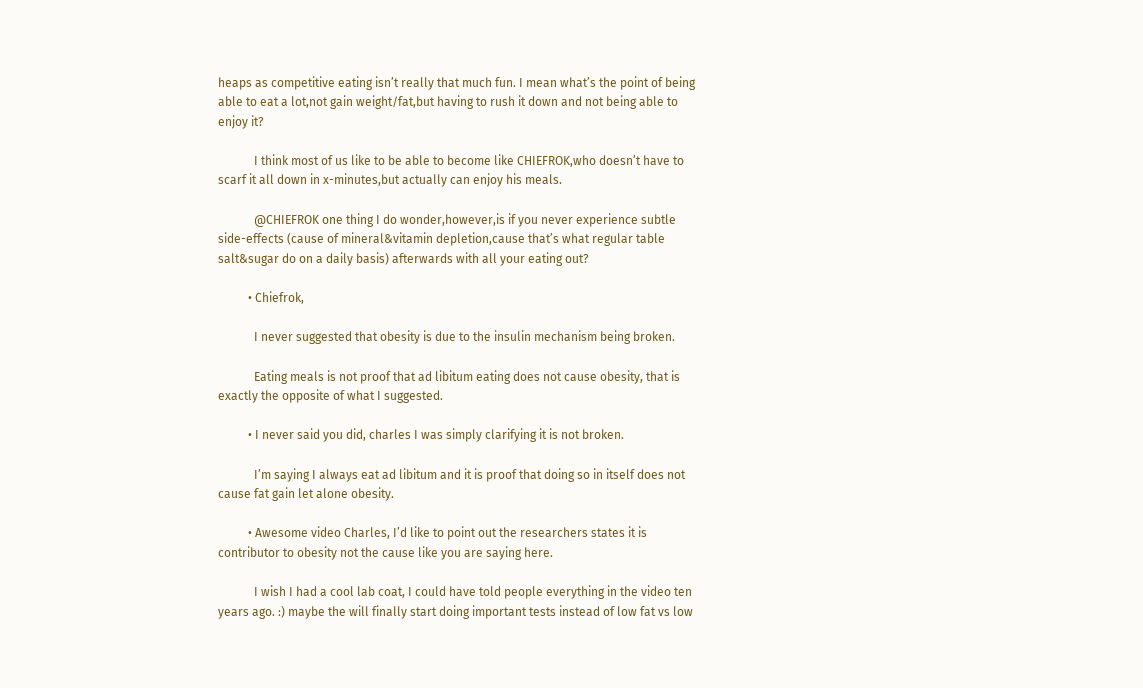heaps as competitive eating isn’t really that much fun. I mean what’s the point of being able to eat a lot,not gain weight/fat,but having to rush it down and not being able to enjoy it?

            I think most of us like to be able to become like CHIEFROK,who doesn’t have to scarf it all down in x-minutes,but actually can enjoy his meals.

            @CHIEFROK one thing I do wonder,however,is if you never experience subtle side-effects (cause of mineral&vitamin depletion,cause that’s what regular table salt&sugar do on a daily basis) afterwards with all your eating out?

          • Chiefrok,

            I never suggested that obesity is due to the insulin mechanism being broken.

            Eating meals is not proof that ad libitum eating does not cause obesity, that is exactly the opposite of what I suggested.

          • I never said you did, charles I was simply clarifying it is not broken.

            I’m saying I always eat ad libitum and it is proof that doing so in itself does not cause fat gain let alone obesity.

          • Awesome video Charles, I’d like to point out the researchers states it is contributor to obesity not the cause like you are saying here.

            I wish I had a cool lab coat, I could have told people everything in the video ten years ago. :) maybe the will finally start doing important tests instead of low fat vs low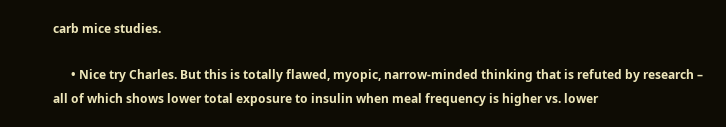carb mice studies.

      • Nice try Charles. But this is totally flawed, myopic, narrow-minded thinking that is refuted by research – all of which shows lower total exposure to insulin when meal frequency is higher vs. lower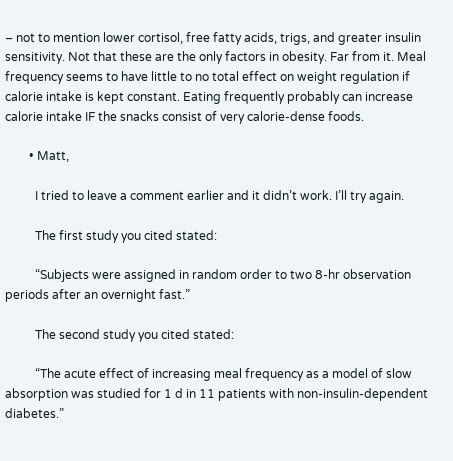– not to mention lower cortisol, free fatty acids, trigs, and greater insulin sensitivity. Not that these are the only factors in obesity. Far from it. Meal frequency seems to have little to no total effect on weight regulation if calorie intake is kept constant. Eating frequently probably can increase calorie intake IF the snacks consist of very calorie-dense foods.

        • Matt,

          I tried to leave a comment earlier and it didn’t work. I’ll try again.

          The first study you cited stated:

          “Subjects were assigned in random order to two 8-hr observation periods after an overnight fast.”

          The second study you cited stated:

          “The acute effect of increasing meal frequency as a model of slow absorption was studied for 1 d in 11 patients with non-insulin-dependent diabetes.”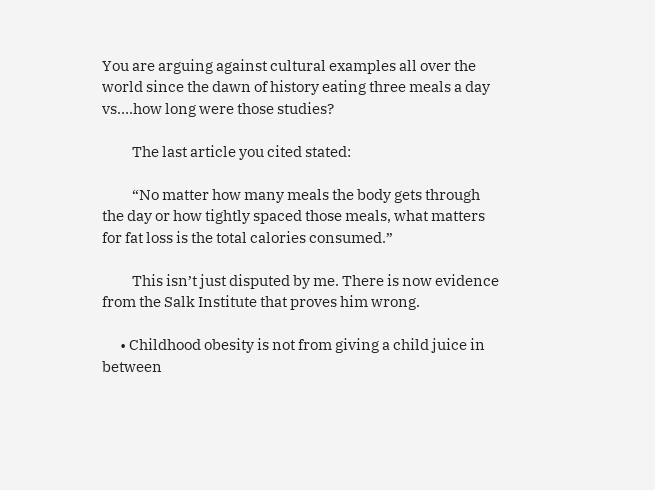You are arguing against cultural examples all over the world since the dawn of history eating three meals a day vs….how long were those studies?

          The last article you cited stated:

          “No matter how many meals the body gets through the day or how tightly spaced those meals, what matters for fat loss is the total calories consumed.”

          This isn’t just disputed by me. There is now evidence from the Salk Institute that proves him wrong.

      • Childhood obesity is not from giving a child juice in between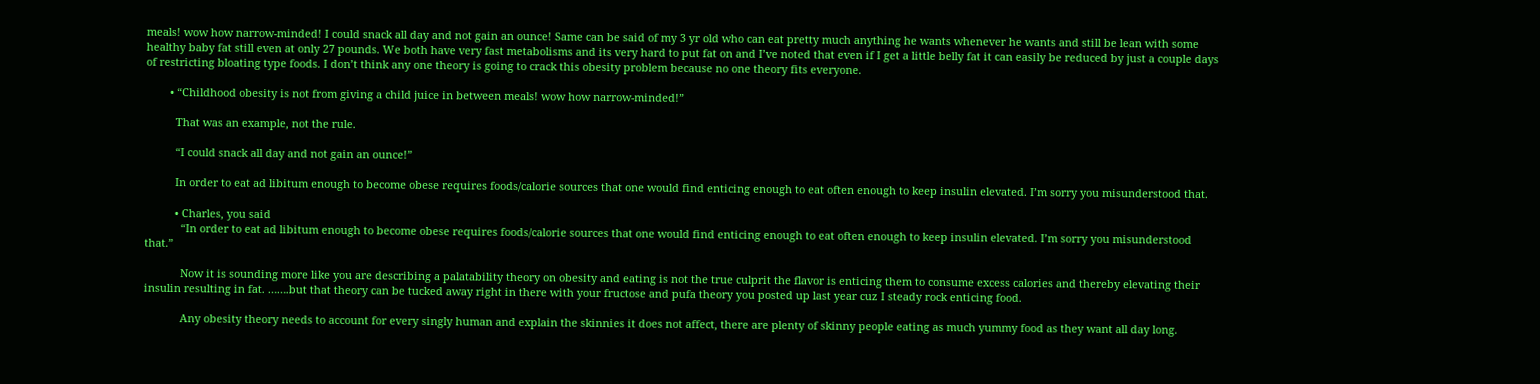meals! wow how narrow-minded! I could snack all day and not gain an ounce! Same can be said of my 3 yr old who can eat pretty much anything he wants whenever he wants and still be lean with some healthy baby fat still even at only 27 pounds. We both have very fast metabolisms and its very hard to put fat on and I’ve noted that even if I get a little belly fat it can easily be reduced by just a couple days of restricting bloating type foods. I don’t think any one theory is going to crack this obesity problem because no one theory fits everyone.

        • “Childhood obesity is not from giving a child juice in between meals! wow how narrow-minded!”

          That was an example, not the rule.

          “I could snack all day and not gain an ounce!”

          In order to eat ad libitum enough to become obese requires foods/calorie sources that one would find enticing enough to eat often enough to keep insulin elevated. I’m sorry you misunderstood that.

          • Charles, you said
            “In order to eat ad libitum enough to become obese requires foods/calorie sources that one would find enticing enough to eat often enough to keep insulin elevated. I’m sorry you misunderstood that.”

            Now it is sounding more like you are describing a palatability theory on obesity and eating is not the true culprit the flavor is enticing them to consume excess calories and thereby elevating their insulin resulting in fat. …….but that theory can be tucked away right in there with your fructose and pufa theory you posted up last year cuz I steady rock enticing food.

            Any obesity theory needs to account for every singly human and explain the skinnies it does not affect, there are plenty of skinny people eating as much yummy food as they want all day long.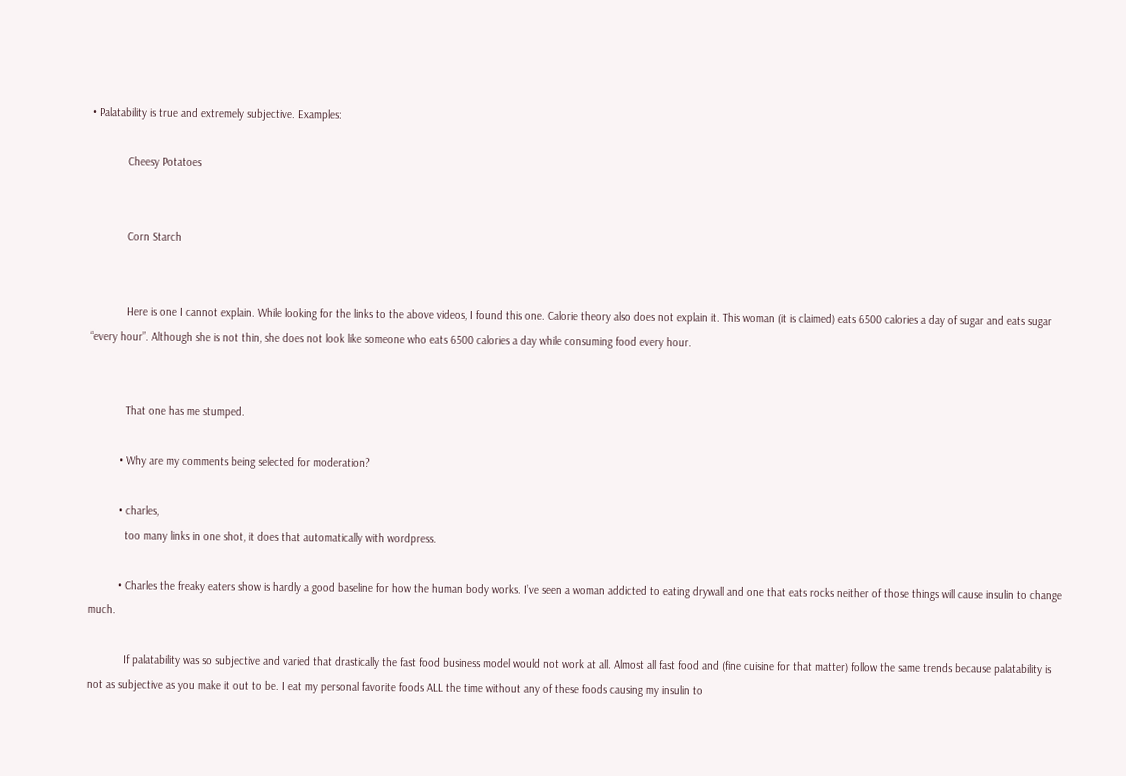• Palatability is true and extremely subjective. Examples:

            Cheesy Potatoes


            Corn Starch


            Here is one I cannot explain. While looking for the links to the above videos, I found this one. Calorie theory also does not explain it. This woman (it is claimed) eats 6500 calories a day of sugar and eats sugar “every hour”. Although she is not thin, she does not look like someone who eats 6500 calories a day while consuming food every hour.


            That one has me stumped.

          • Why are my comments being selected for moderation?

          • charles,
            too many links in one shot, it does that automatically with wordpress.

          • Charles the freaky eaters show is hardly a good baseline for how the human body works. I’ve seen a woman addicted to eating drywall and one that eats rocks neither of those things will cause insulin to change much.

            If palatability was so subjective and varied that drastically the fast food business model would not work at all. Almost all fast food and (fine cuisine for that matter) follow the same trends because palatability is not as subjective as you make it out to be. I eat my personal favorite foods ALL the time without any of these foods causing my insulin to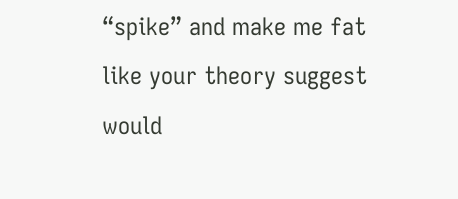“spike” and make me fat like your theory suggest would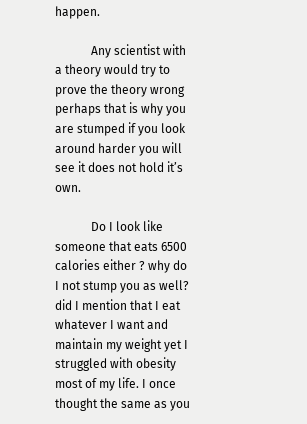happen.

            Any scientist with a theory would try to prove the theory wrong perhaps that is why you are stumped if you look around harder you will see it does not hold it’s own.

            Do I look like someone that eats 6500 calories either ? why do I not stump you as well? did I mention that I eat whatever I want and maintain my weight yet I struggled with obesity most of my life. I once thought the same as you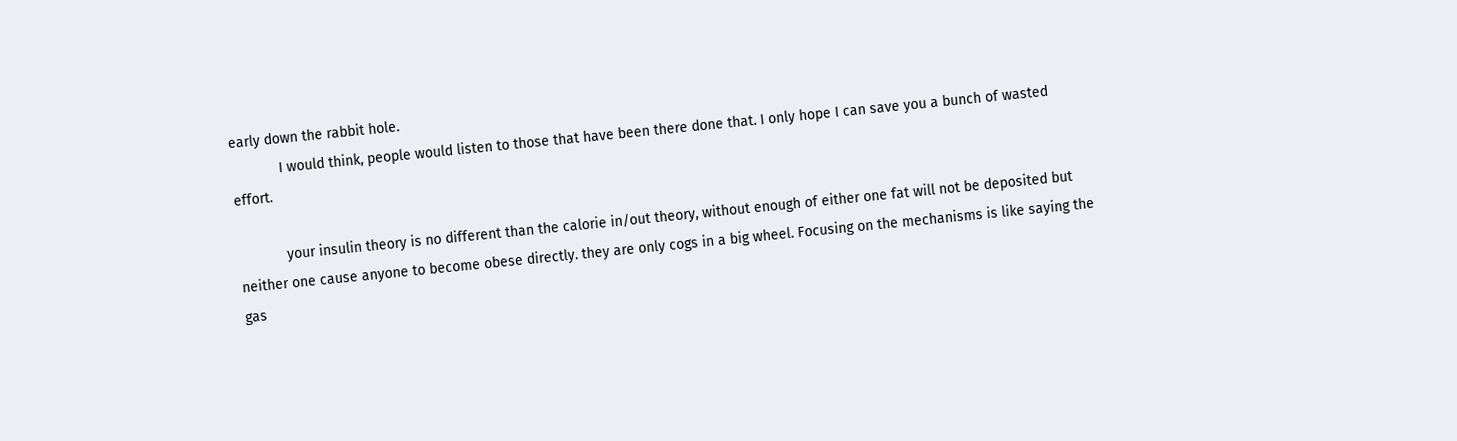early down the rabbit hole.
            I would think, people would listen to those that have been there done that. I only hope I can save you a bunch of wasted effort.

            your insulin theory is no different than the calorie in/out theory, without enough of either one fat will not be deposited but neither one cause anyone to become obese directly. they are only cogs in a big wheel. Focusing on the mechanisms is like saying the gas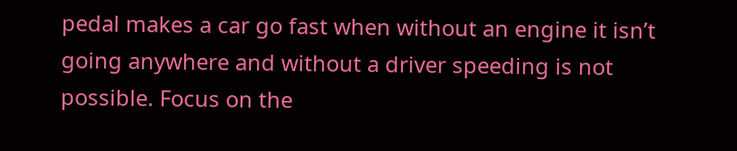pedal makes a car go fast when without an engine it isn’t going anywhere and without a driver speeding is not possible. Focus on the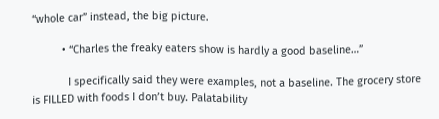“whole car” instead, the big picture.

          • “Charles the freaky eaters show is hardly a good baseline…”

            I specifically said they were examples, not a baseline. The grocery store is FILLED with foods I don’t buy. Palatability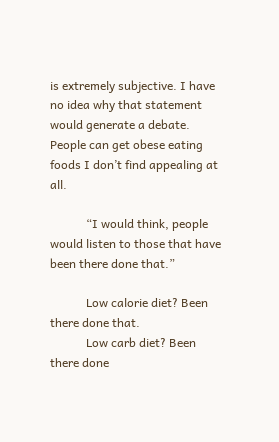is extremely subjective. I have no idea why that statement would generate a debate. People can get obese eating foods I don’t find appealing at all.

            “I would think, people would listen to those that have been there done that.”

            Low calorie diet? Been there done that.
            Low carb diet? Been there done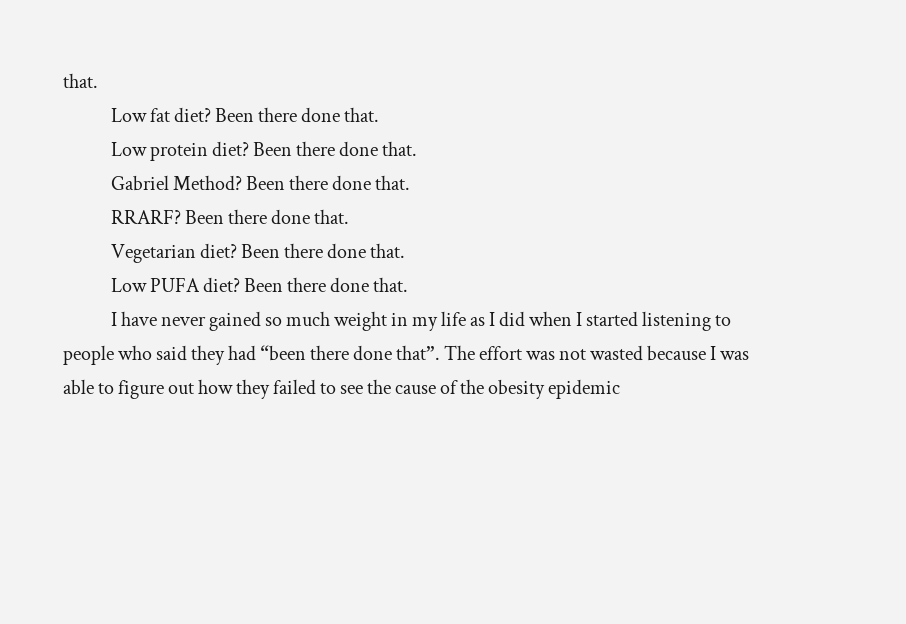that.
            Low fat diet? Been there done that.
            Low protein diet? Been there done that.
            Gabriel Method? Been there done that.
            RRARF? Been there done that.
            Vegetarian diet? Been there done that.
            Low PUFA diet? Been there done that.
            I have never gained so much weight in my life as I did when I started listening to people who said they had “been there done that”. The effort was not wasted because I was able to figure out how they failed to see the cause of the obesity epidemic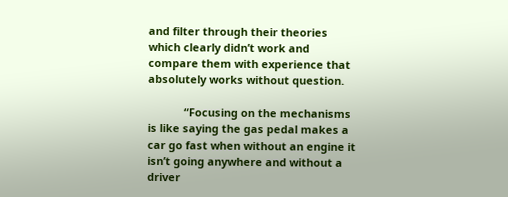and filter through their theories which clearly didn’t work and compare them with experience that absolutely works without question.

            “Focusing on the mechanisms is like saying the gas pedal makes a car go fast when without an engine it isn’t going anywhere and without a driver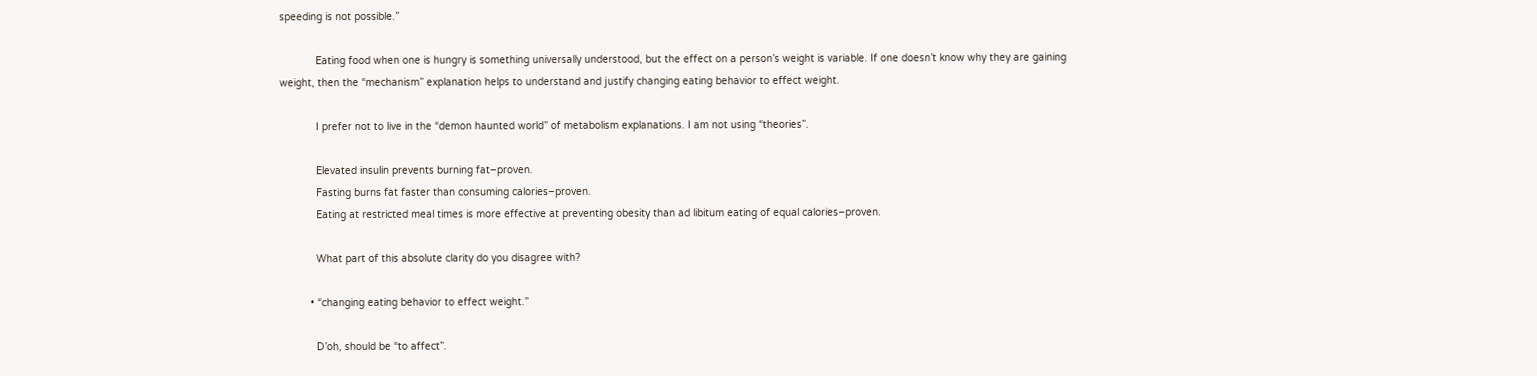speeding is not possible.”

            Eating food when one is hungry is something universally understood, but the effect on a person’s weight is variable. If one doesn’t know why they are gaining weight, then the “mechanism” explanation helps to understand and justify changing eating behavior to effect weight.

            I prefer not to live in the “demon haunted world” of metabolism explanations. I am not using “theories”.

            Elevated insulin prevents burning fat–proven.
            Fasting burns fat faster than consuming calories–proven.
            Eating at restricted meal times is more effective at preventing obesity than ad libitum eating of equal calories–proven.

            What part of this absolute clarity do you disagree with?

          • “changing eating behavior to effect weight.”

            D’oh, should be “to affect”.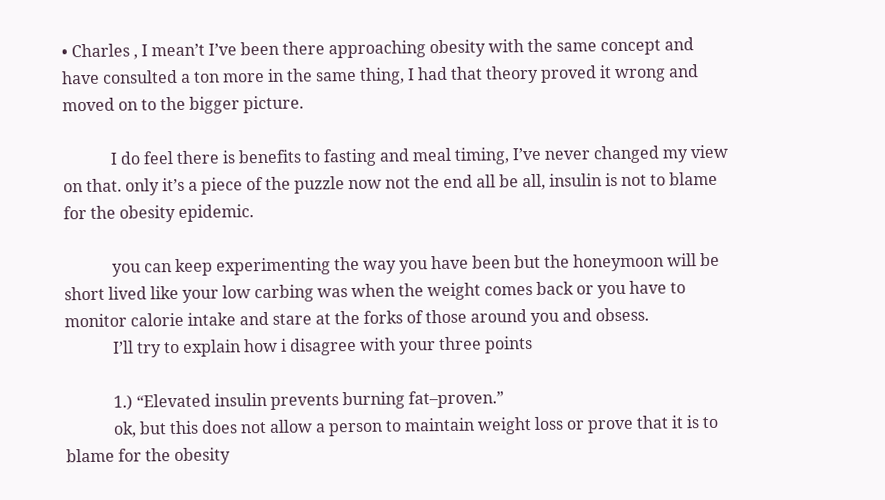• Charles , I mean’t I’ve been there approaching obesity with the same concept and have consulted a ton more in the same thing, I had that theory proved it wrong and moved on to the bigger picture.

            I do feel there is benefits to fasting and meal timing, I’ve never changed my view on that. only it’s a piece of the puzzle now not the end all be all, insulin is not to blame for the obesity epidemic.

            you can keep experimenting the way you have been but the honeymoon will be short lived like your low carbing was when the weight comes back or you have to monitor calorie intake and stare at the forks of those around you and obsess.
            I’ll try to explain how i disagree with your three points

            1.) “Elevated insulin prevents burning fat–proven.”
            ok, but this does not allow a person to maintain weight loss or prove that it is to blame for the obesity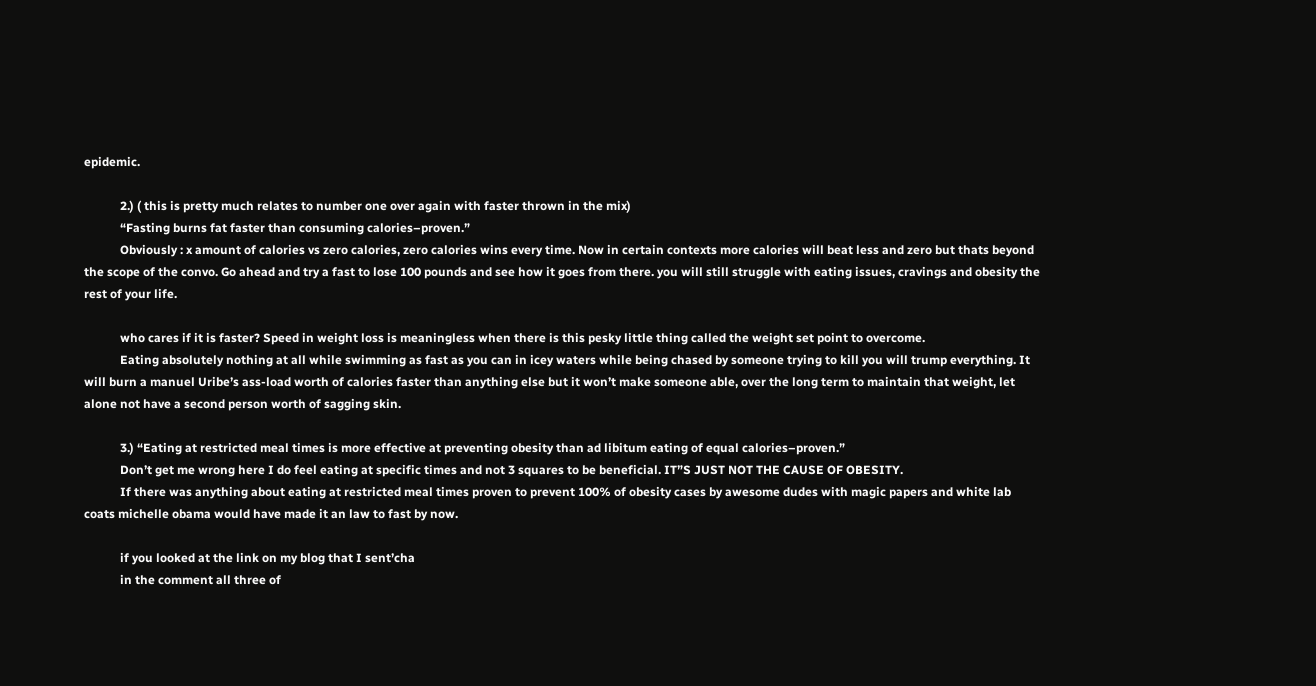epidemic.

            2.) ( this is pretty much relates to number one over again with faster thrown in the mix)
            “Fasting burns fat faster than consuming calories–proven.”
            Obviously : x amount of calories vs zero calories, zero calories wins every time. Now in certain contexts more calories will beat less and zero but thats beyond the scope of the convo. Go ahead and try a fast to lose 100 pounds and see how it goes from there. you will still struggle with eating issues, cravings and obesity the rest of your life.

            who cares if it is faster? Speed in weight loss is meaningless when there is this pesky little thing called the weight set point to overcome.
            Eating absolutely nothing at all while swimming as fast as you can in icey waters while being chased by someone trying to kill you will trump everything. It will burn a manuel Uribe’s ass-load worth of calories faster than anything else but it won’t make someone able, over the long term to maintain that weight, let alone not have a second person worth of sagging skin.

            3.) “Eating at restricted meal times is more effective at preventing obesity than ad libitum eating of equal calories–proven.”
            Don’t get me wrong here I do feel eating at specific times and not 3 squares to be beneficial. IT”S JUST NOT THE CAUSE OF OBESITY.
            If there was anything about eating at restricted meal times proven to prevent 100% of obesity cases by awesome dudes with magic papers and white lab coats michelle obama would have made it an law to fast by now.

            if you looked at the link on my blog that I sent’cha
            in the comment all three of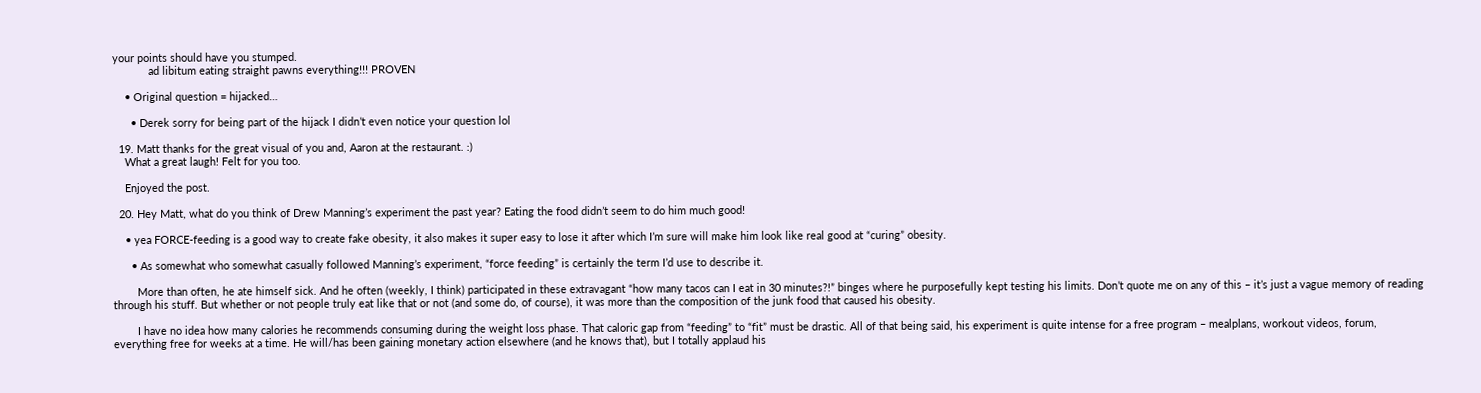your points should have you stumped.
            ad libitum eating straight pawns everything!!! PROVEN

    • Original question = hijacked…

      • Derek sorry for being part of the hijack I didn’t even notice your question lol

  19. Matt thanks for the great visual of you and, Aaron at the restaurant. :)
    What a great laugh! Felt for you too.

    Enjoyed the post.

  20. Hey Matt, what do you think of Drew Manning’s experiment the past year? Eating the food didn’t seem to do him much good!

    • yea FORCE-feeding is a good way to create fake obesity, it also makes it super easy to lose it after which I’m sure will make him look like real good at “curing” obesity.

      • As somewhat who somewhat casually followed Manning’s experiment, “force feeding” is certainly the term I’d use to describe it.

        More than often, he ate himself sick. And he often (weekly, I think) participated in these extravagant “how many tacos can I eat in 30 minutes?!” binges where he purposefully kept testing his limits. Don’t quote me on any of this – it’s just a vague memory of reading through his stuff. But whether or not people truly eat like that or not (and some do, of course), it was more than the composition of the junk food that caused his obesity.

        I have no idea how many calories he recommends consuming during the weight loss phase. That caloric gap from “feeding” to “fit” must be drastic. All of that being said, his experiment is quite intense for a free program – mealplans, workout videos, forum, everything free for weeks at a time. He will/has been gaining monetary action elsewhere (and he knows that), but I totally applaud his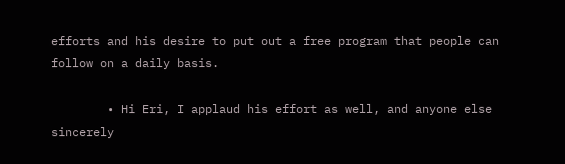efforts and his desire to put out a free program that people can follow on a daily basis.

        • Hi Eri, I applaud his effort as well, and anyone else sincerely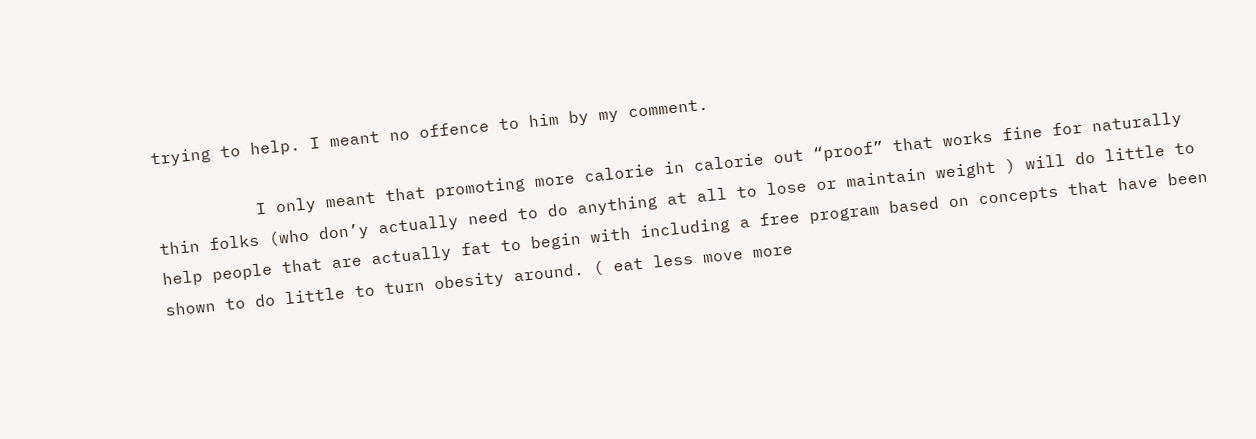trying to help. I meant no offence to him by my comment.

          I only meant that promoting more calorie in calorie out “proof” that works fine for naturally thin folks (who don’y actually need to do anything at all to lose or maintain weight ) will do little to help people that are actually fat to begin with including a free program based on concepts that have been shown to do little to turn obesity around. ( eat less move more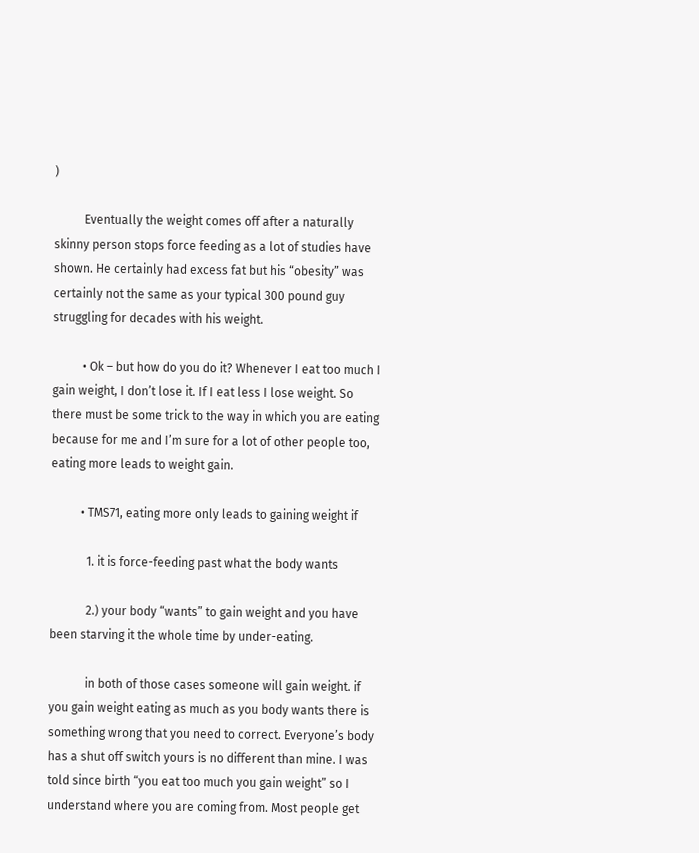)

          Eventually the weight comes off after a naturally skinny person stops force feeding as a lot of studies have shown. He certainly had excess fat but his “obesity” was certainly not the same as your typical 300 pound guy struggling for decades with his weight.

          • Ok – but how do you do it? Whenever I eat too much I gain weight, I don’t lose it. If I eat less I lose weight. So there must be some trick to the way in which you are eating because for me and I’m sure for a lot of other people too, eating more leads to weight gain.

          • TMS71, eating more only leads to gaining weight if

            1. it is force-feeding past what the body wants

            2.) your body “wants” to gain weight and you have been starving it the whole time by under-eating.

            in both of those cases someone will gain weight. if you gain weight eating as much as you body wants there is something wrong that you need to correct. Everyone’s body has a shut off switch yours is no different than mine. I was told since birth “you eat too much you gain weight” so I understand where you are coming from. Most people get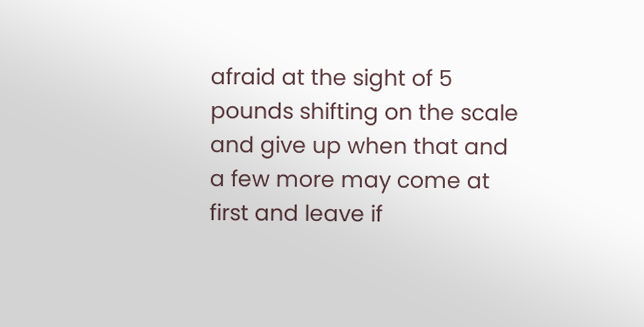afraid at the sight of 5 pounds shifting on the scale and give up when that and a few more may come at first and leave if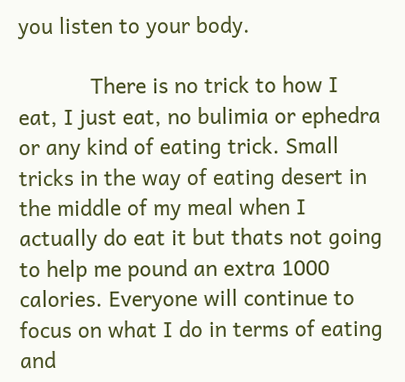you listen to your body.

            There is no trick to how I eat, I just eat, no bulimia or ephedra or any kind of eating trick. Small tricks in the way of eating desert in the middle of my meal when I actually do eat it but thats not going to help me pound an extra 1000 calories. Everyone will continue to focus on what I do in terms of eating and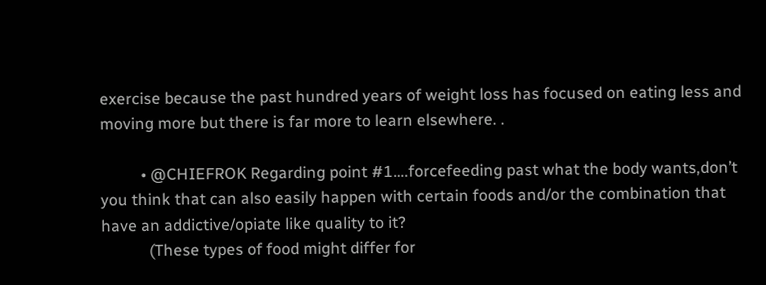exercise because the past hundred years of weight loss has focused on eating less and moving more but there is far more to learn elsewhere. .

          • @CHIEFROK Regarding point #1….forcefeeding past what the body wants,don’t you think that can also easily happen with certain foods and/or the combination that have an addictive/opiate like quality to it?
            (These types of food might differ for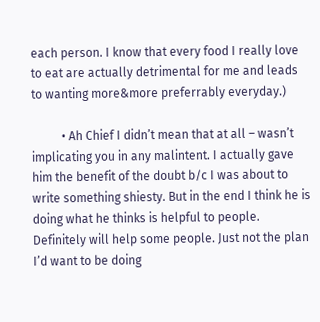each person. I know that every food I really love to eat are actually detrimental for me and leads to wanting more&more preferrably everyday.)

          • Ah Chief I didn’t mean that at all – wasn’t implicating you in any malintent. I actually gave him the benefit of the doubt b/c I was about to write something shiesty. But in the end I think he is doing what he thinks is helpful to people. Definitely will help some people. Just not the plan I’d want to be doing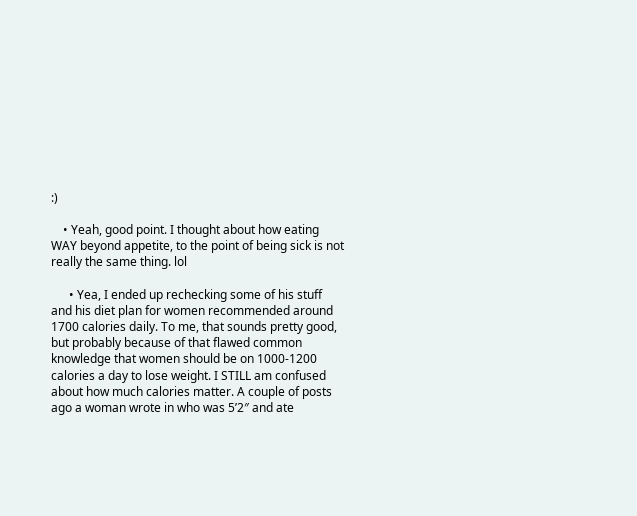:)

    • Yeah, good point. I thought about how eating WAY beyond appetite, to the point of being sick is not really the same thing. lol

      • Yea, I ended up rechecking some of his stuff and his diet plan for women recommended around 1700 calories daily. To me, that sounds pretty good, but probably because of that flawed common knowledge that women should be on 1000-1200 calories a day to lose weight. I STILL am confused about how much calories matter. A couple of posts ago a woman wrote in who was 5’2″ and ate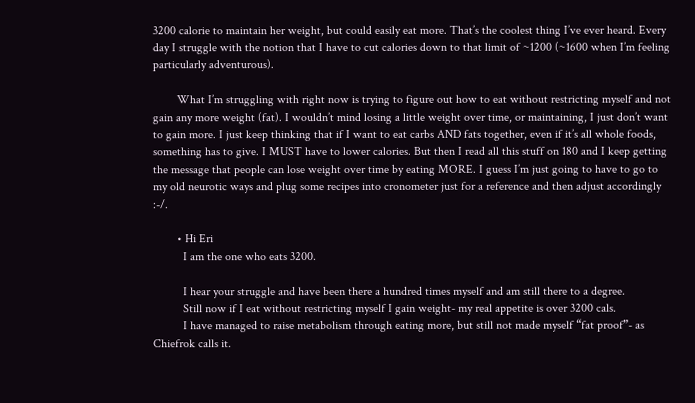3200 calorie to maintain her weight, but could easily eat more. That’s the coolest thing I’ve ever heard. Every day I struggle with the notion that I have to cut calories down to that limit of ~1200 (~1600 when I’m feeling particularly adventurous).

        What I’m struggling with right now is trying to figure out how to eat without restricting myself and not gain any more weight (fat). I wouldn’t mind losing a little weight over time, or maintaining, I just don’t want to gain more. I just keep thinking that if I want to eat carbs AND fats together, even if it’s all whole foods, something has to give. I MUST have to lower calories. But then I read all this stuff on 180 and I keep getting the message that people can lose weight over time by eating MORE. I guess I’m just going to have to go to my old neurotic ways and plug some recipes into cronometer just for a reference and then adjust accordingly :-/.

        • Hi Eri
          I am the one who eats 3200.

          I hear your struggle and have been there a hundred times myself and am still there to a degree.
          Still now if I eat without restricting myself I gain weight- my real appetite is over 3200 cals.
          I have managed to raise metabolism through eating more, but still not made myself “fat proof”- as Chiefrok calls it.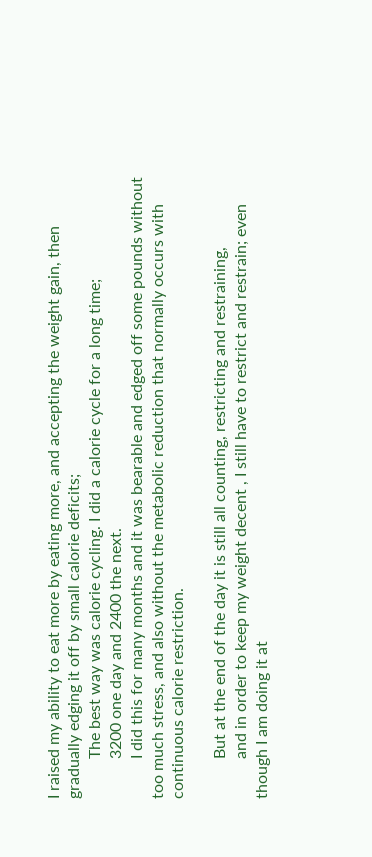I raised my ability to eat more by eating more, and accepting the weight gain, then gradually edging it off by small calorie deficits;
          The best way was calorie cycling. I did a calorie cycle for a long time;
          3200 one day and 2400 the next.
          I did this for many months and it was bearable and edged off some pounds without too much stress, and also without the metabolic reduction that normally occurs with continuous calorie restriction.

          But at the end of the day it is still all counting, restricting and restraining,
          and in order to keep my weight decent , I still have to restrict and restrain; even though I am doing it at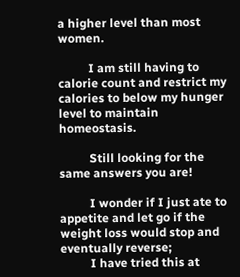a higher level than most women.

          I am still having to calorie count and restrict my calories to below my hunger level to maintain homeostasis.

          Still looking for the same answers you are!

          I wonder if I just ate to appetite and let go if the weight loss would stop and eventually reverse;
          I have tried this at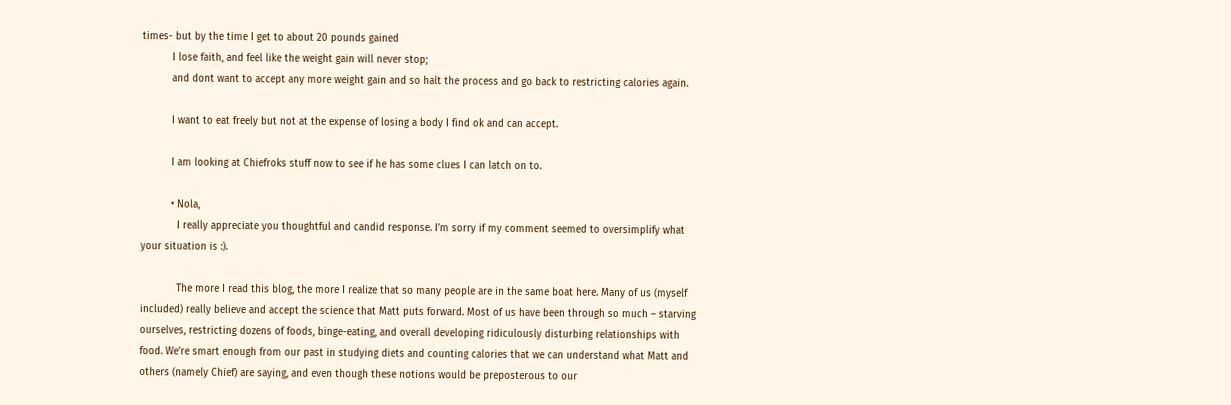times- but by the time I get to about 20 pounds gained
          I lose faith, and feel like the weight gain will never stop;
          and dont want to accept any more weight gain and so halt the process and go back to restricting calories again.

          I want to eat freely but not at the expense of losing a body I find ok and can accept.

          I am looking at Chiefroks stuff now to see if he has some clues I can latch on to.

          • Nola,
            I really appreciate you thoughtful and candid response. I’m sorry if my comment seemed to oversimplify what your situation is :).

            The more I read this blog, the more I realize that so many people are in the same boat here. Many of us (myself included) really believe and accept the science that Matt puts forward. Most of us have been through so much – starving ourselves, restricting dozens of foods, binge-eating, and overall developing ridiculously disturbing relationships with food. We’re smart enough from our past in studying diets and counting calories that we can understand what Matt and others (namely Chief) are saying, and even though these notions would be preposterous to our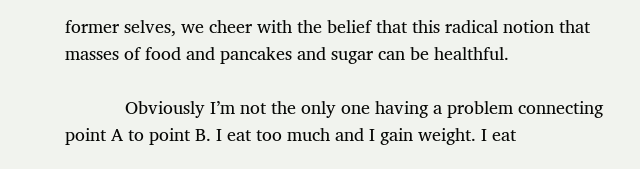former selves, we cheer with the belief that this radical notion that masses of food and pancakes and sugar can be healthful.

            Obviously I’m not the only one having a problem connecting point A to point B. I eat too much and I gain weight. I eat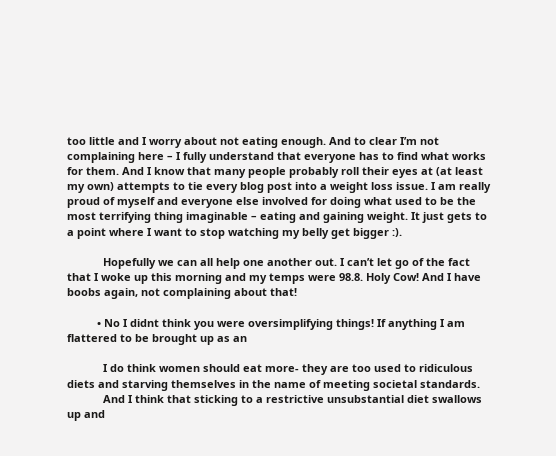too little and I worry about not eating enough. And to clear I’m not complaining here – I fully understand that everyone has to find what works for them. And I know that many people probably roll their eyes at (at least my own) attempts to tie every blog post into a weight loss issue. I am really proud of myself and everyone else involved for doing what used to be the most terrifying thing imaginable – eating and gaining weight. It just gets to a point where I want to stop watching my belly get bigger :).

            Hopefully we can all help one another out. I can’t let go of the fact that I woke up this morning and my temps were 98.8. Holy Cow! And I have boobs again, not complaining about that!

          • No I didnt think you were oversimplifying things! If anything I am flattered to be brought up as an

            I do think women should eat more- they are too used to ridiculous diets and starving themselves in the name of meeting societal standards.
            And I think that sticking to a restrictive unsubstantial diet swallows up and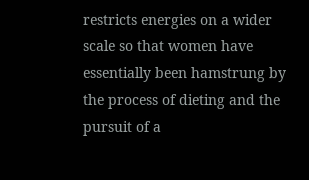restricts energies on a wider scale so that women have essentially been hamstrung by the process of dieting and the pursuit of a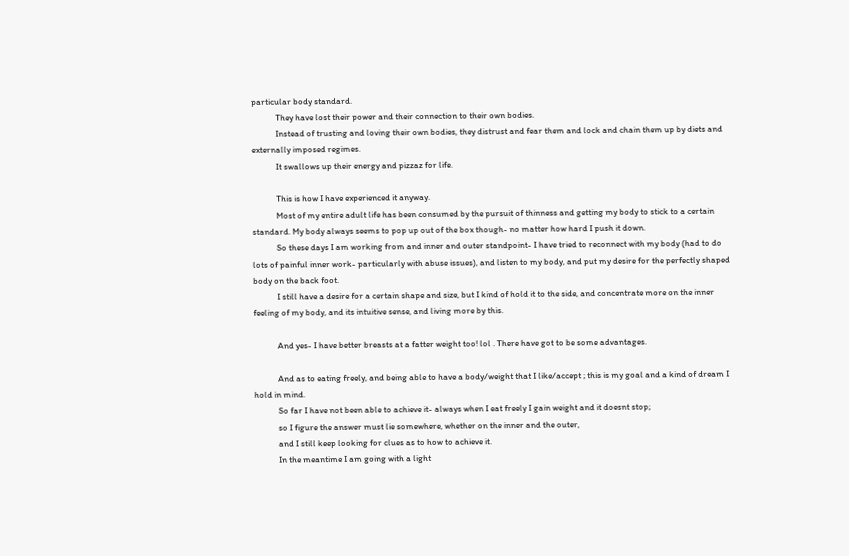particular body standard.
            They have lost their power and their connection to their own bodies.
            Instead of trusting and loving their own bodies, they distrust and fear them and lock and chain them up by diets and externally imposed regimes.
            It swallows up their energy and pizzaz for life.

            This is how I have experienced it anyway.
            Most of my entire adult life has been consumed by the pursuit of thinness and getting my body to stick to a certain standard. My body always seems to pop up out of the box though- no matter how hard I push it down.
            So these days I am working from and inner and outer standpoint- I have tried to reconnect with my body (had to do lots of painful inner work- particularly with abuse issues), and listen to my body, and put my desire for the perfectly shaped body on the back foot.
            I still have a desire for a certain shape and size, but I kind of hold it to the side, and concentrate more on the inner feeling of my body, and its intuitive sense, and living more by this.

            And yes- I have better breasts at a fatter weight too! lol . There have got to be some advantages.

            And as to eating freely, and being able to have a body/weight that I like/accept ; this is my goal and a kind of dream I hold in mind.
            So far I have not been able to achieve it- always when I eat freely I gain weight and it doesnt stop;
            so I figure the answer must lie somewhere, whether on the inner and the outer,
            and I still keep looking for clues as to how to achieve it.
            In the meantime I am going with a light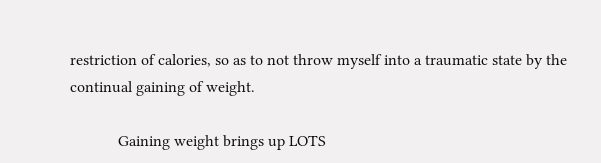restriction of calories, so as to not throw myself into a traumatic state by the continual gaining of weight.

            Gaining weight brings up LOTS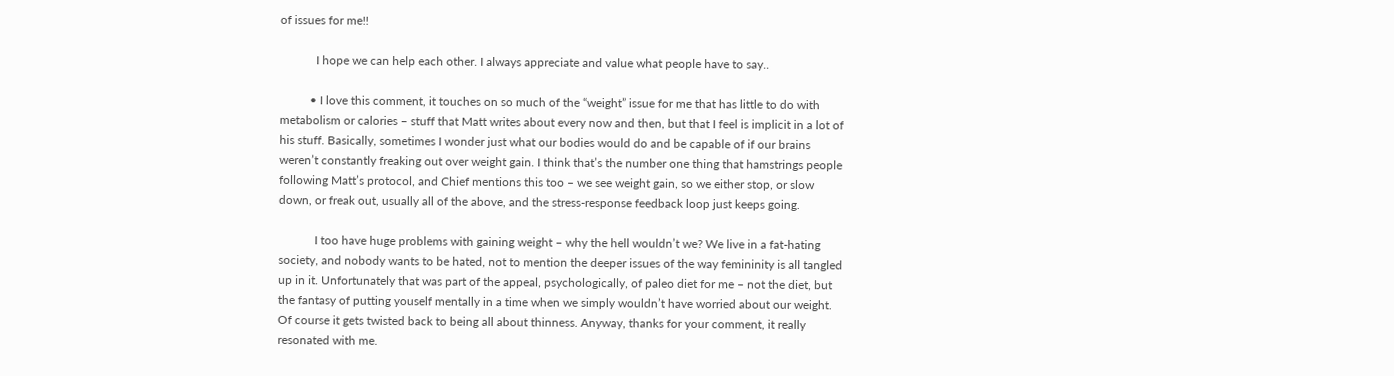of issues for me!!

            I hope we can help each other. I always appreciate and value what people have to say..

          • I love this comment, it touches on so much of the “weight” issue for me that has little to do with metabolism or calories – stuff that Matt writes about every now and then, but that I feel is implicit in a lot of his stuff. Basically, sometimes I wonder just what our bodies would do and be capable of if our brains weren’t constantly freaking out over weight gain. I think that’s the number one thing that hamstrings people following Matt’s protocol, and Chief mentions this too – we see weight gain, so we either stop, or slow down, or freak out, usually all of the above, and the stress-response feedback loop just keeps going.

            I too have huge problems with gaining weight – why the hell wouldn’t we? We live in a fat-hating society, and nobody wants to be hated, not to mention the deeper issues of the way femininity is all tangled up in it. Unfortunately that was part of the appeal, psychologically, of paleo diet for me – not the diet, but the fantasy of putting youself mentally in a time when we simply wouldn’t have worried about our weight. Of course it gets twisted back to being all about thinness. Anyway, thanks for your comment, it really resonated with me.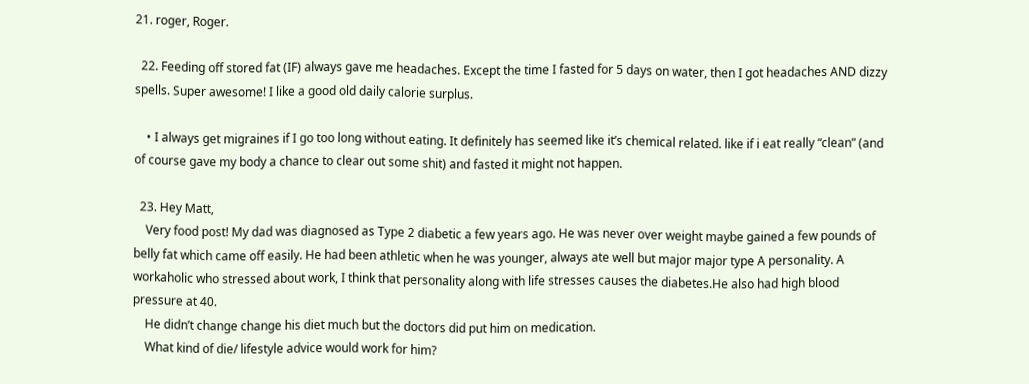21. roger, Roger.

  22. Feeding off stored fat (IF) always gave me headaches. Except the time I fasted for 5 days on water, then I got headaches AND dizzy spells. Super awesome! I like a good old daily calorie surplus.

    • I always get migraines if I go too long without eating. It definitely has seemed like it’s chemical related. like if i eat really “clean” (and of course gave my body a chance to clear out some shit) and fasted it might not happen.

  23. Hey Matt,
    Very food post! My dad was diagnosed as Type 2 diabetic a few years ago. He was never over weight maybe gained a few pounds of belly fat which came off easily. He had been athletic when he was younger, always ate well but major major type A personality. A workaholic who stressed about work, I think that personality along with life stresses causes the diabetes.He also had high blood pressure at 40.
    He didn’t change change his diet much but the doctors did put him on medication.
    What kind of die/ lifestyle advice would work for him?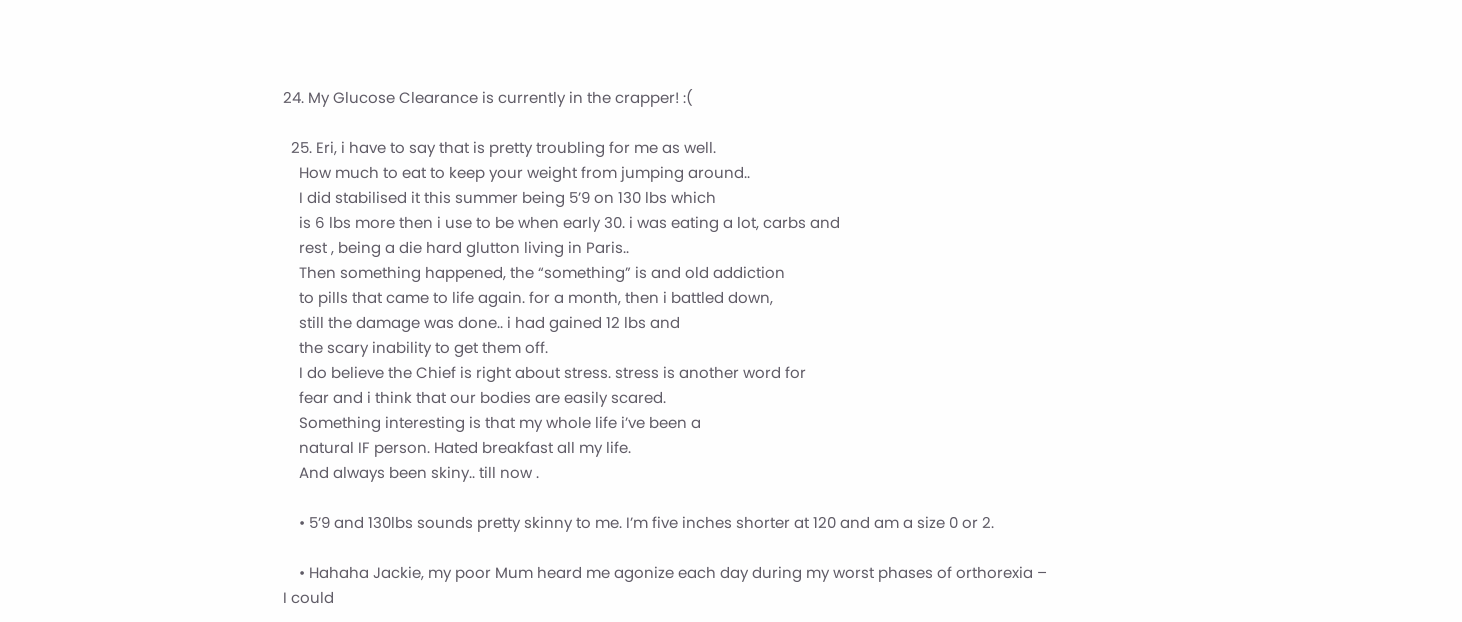24. My Glucose Clearance is currently in the crapper! :(

  25. Eri, i have to say that is pretty troubling for me as well.
    How much to eat to keep your weight from jumping around..
    I did stabilised it this summer being 5’9 on 130 lbs which
    is 6 lbs more then i use to be when early 30. i was eating a lot, carbs and
    rest , being a die hard glutton living in Paris..
    Then something happened, the “something” is and old addiction
    to pills that came to life again. for a month, then i battled down,
    still the damage was done.. i had gained 12 lbs and
    the scary inability to get them off.
    I do believe the Chief is right about stress. stress is another word for
    fear and i think that our bodies are easily scared.
    Something interesting is that my whole life i’ve been a
    natural IF person. Hated breakfast all my life.
    And always been skiny.. till now .

    • 5’9 and 130lbs sounds pretty skinny to me. I’m five inches shorter at 120 and am a size 0 or 2.

    • Hahaha Jackie, my poor Mum heard me agonize each day during my worst phases of orthorexia – I could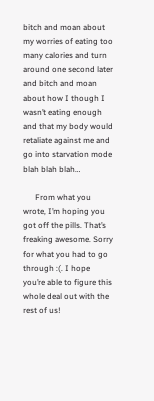bitch and moan about my worries of eating too many calories and turn around one second later and bitch and moan about how I though I wasn’t eating enough and that my body would retaliate against me and go into starvation mode blah blah blah…

      From what you wrote, I’m hoping you got off the pills. That’s freaking awesome. Sorry for what you had to go through :(. I hope you’re able to figure this whole deal out with the rest of us!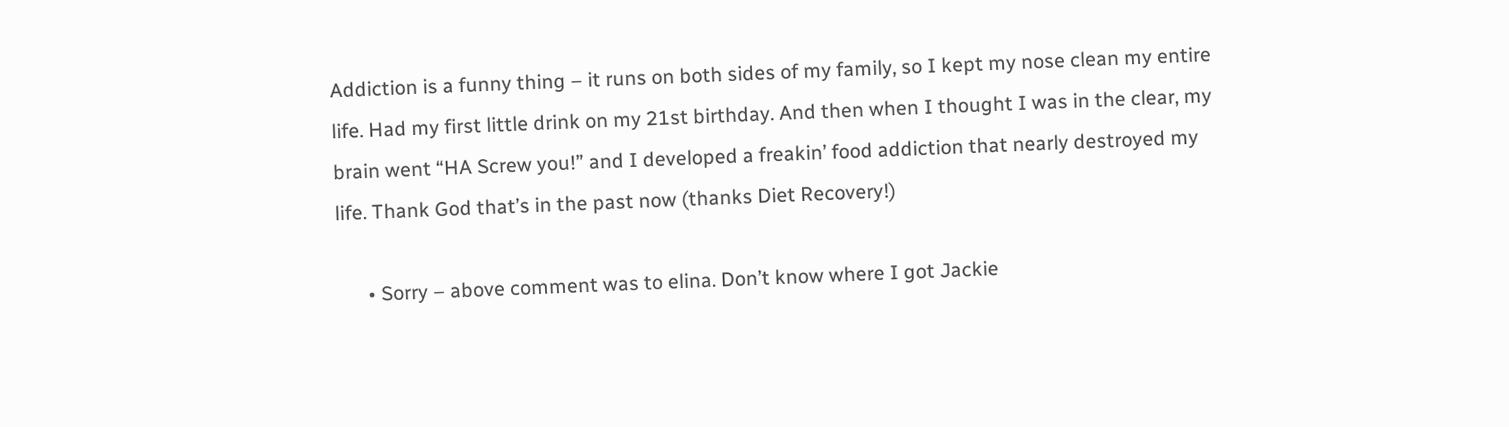Addiction is a funny thing – it runs on both sides of my family, so I kept my nose clean my entire life. Had my first little drink on my 21st birthday. And then when I thought I was in the clear, my brain went “HA Screw you!” and I developed a freakin’ food addiction that nearly destroyed my life. Thank God that’s in the past now (thanks Diet Recovery!)

      • Sorry – above comment was to elina. Don’t know where I got Jackie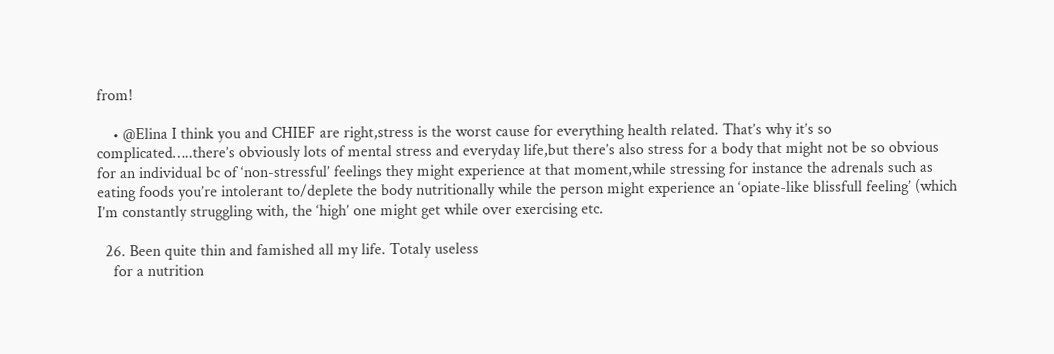from!

    • @Elina I think you and CHIEF are right,stress is the worst cause for everything health related. That’s why it’s so complicated…..there’s obviously lots of mental stress and everyday life,but there’s also stress for a body that might not be so obvious for an individual bc of ‘non-stressful’ feelings they might experience at that moment,while stressing for instance the adrenals such as eating foods you’re intolerant to/deplete the body nutritionally while the person might experience an ‘opiate-like blissfull feeling’ (which I’m constantly struggling with, the ‘high’ one might get while over exercising etc.

  26. Been quite thin and famished all my life. Totaly useless
    for a nutrition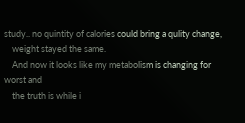study.. no quintity of calories could bring a qulity change,
    weight stayed the same.
    And now it looks like my metabolism is changing for worst and
    the truth is while i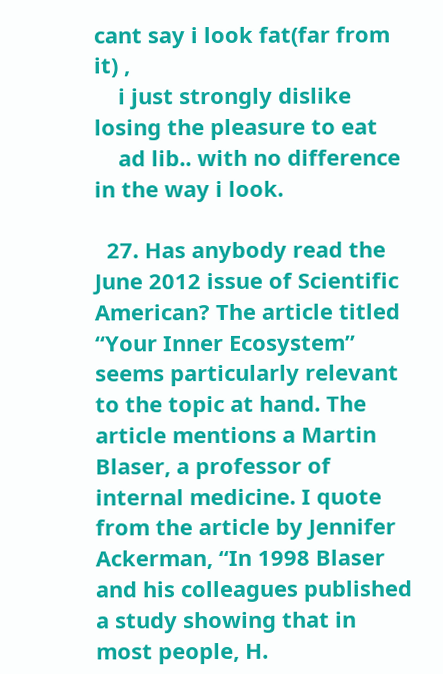cant say i look fat(far from it) ,
    i just strongly dislike losing the pleasure to eat
    ad lib.. with no difference in the way i look.

  27. Has anybody read the June 2012 issue of Scientific American? The article titled “Your Inner Ecosystem” seems particularly relevant to the topic at hand. The article mentions a Martin Blaser, a professor of internal medicine. I quote from the article by Jennifer Ackerman, “In 1998 Blaser and his colleagues published a study showing that in most people, H.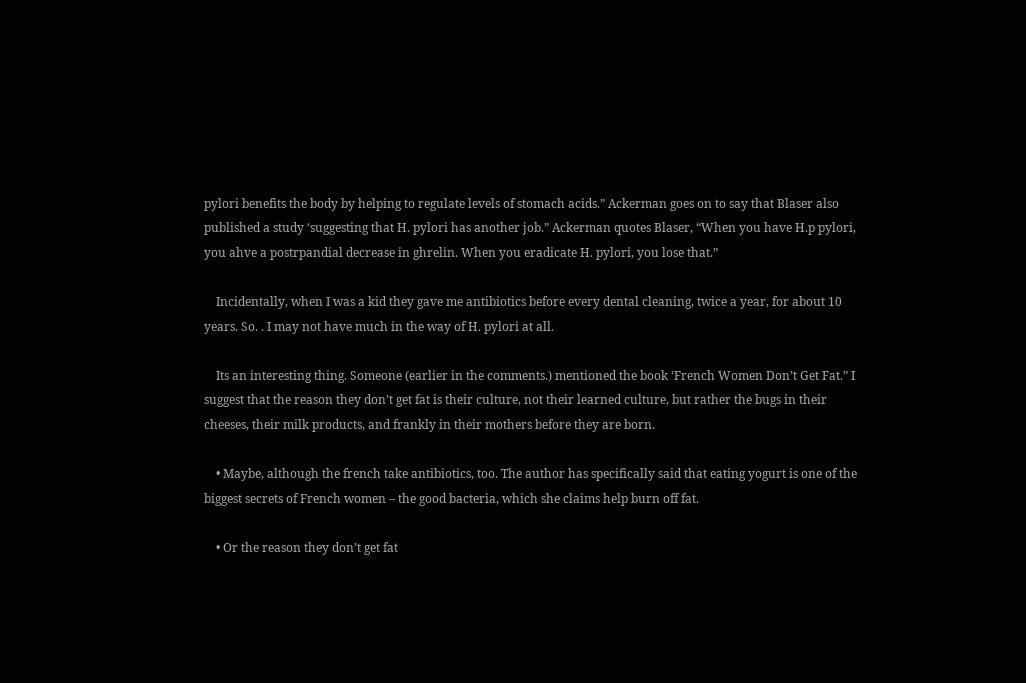pylori benefits the body by helping to regulate levels of stomach acids.” Ackerman goes on to say that Blaser also published a study ‘suggesting that H. pylori has another job.” Ackerman quotes Blaser, “When you have H.p pylori, you ahve a postrpandial decrease in ghrelin. When you eradicate H. pylori, you lose that.”

    Incidentally, when I was a kid they gave me antibiotics before every dental cleaning, twice a year, for about 10 years. So. . I may not have much in the way of H. pylori at all.

    Its an interesting thing. Someone (earlier in the comments.) mentioned the book ‘French Women Don’t Get Fat.” I suggest that the reason they don’t get fat is their culture, not their learned culture, but rather the bugs in their cheeses, their milk products, and frankly in their mothers before they are born.

    • Maybe, although the french take antibiotics, too. The author has specifically said that eating yogurt is one of the biggest secrets of French women – the good bacteria, which she claims help burn off fat.

    • Or the reason they don’t get fat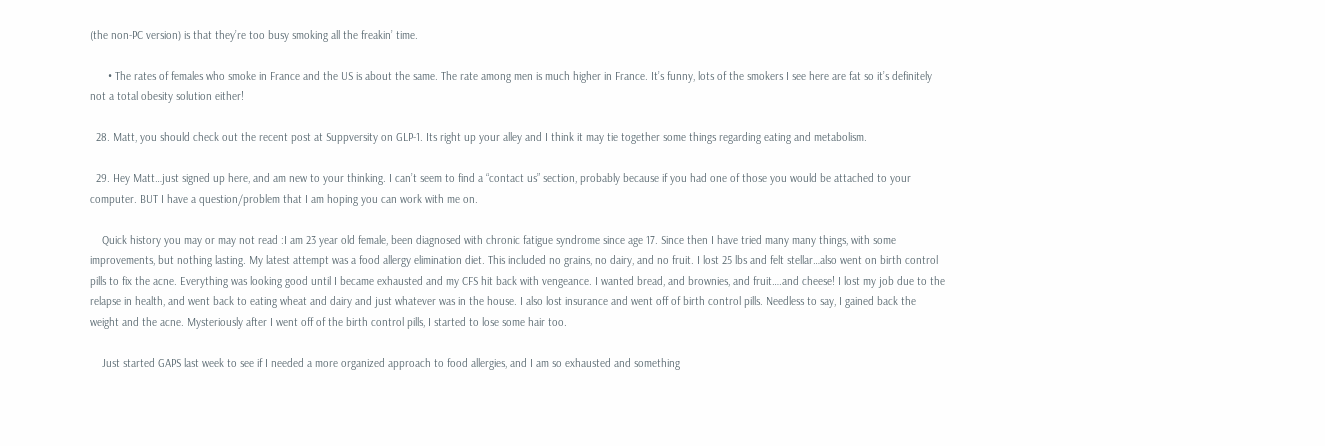(the non-PC version) is that they’re too busy smoking all the freakin’ time.

      • The rates of females who smoke in France and the US is about the same. The rate among men is much higher in France. It’s funny, lots of the smokers I see here are fat so it’s definitely not a total obesity solution either!

  28. Matt, you should check out the recent post at Suppversity on GLP-1. Its right up your alley and I think it may tie together some things regarding eating and metabolism.

  29. Hey Matt…just signed up here, and am new to your thinking. I can’t seem to find a “contact us” section, probably because if you had one of those you would be attached to your computer. BUT I have a question/problem that I am hoping you can work with me on.

    Quick history you may or may not read :I am 23 year old female, been diagnosed with chronic fatigue syndrome since age 17. Since then I have tried many many things, with some improvements, but nothing lasting. My latest attempt was a food allergy elimination diet. This included no grains, no dairy, and no fruit. I lost 25 lbs and felt stellar…also went on birth control pills to fix the acne. Everything was looking good until I became exhausted and my CFS hit back with vengeance. I wanted bread, and brownies, and fruit….and cheese! I lost my job due to the relapse in health, and went back to eating wheat and dairy and just whatever was in the house. I also lost insurance and went off of birth control pills. Needless to say, I gained back the weight and the acne. Mysteriously after I went off of the birth control pills, I started to lose some hair too.

    Just started GAPS last week to see if I needed a more organized approach to food allergies, and I am so exhausted and something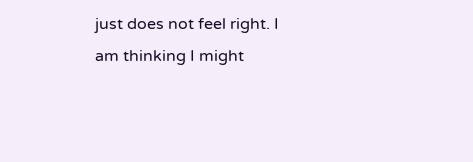just does not feel right. I am thinking I might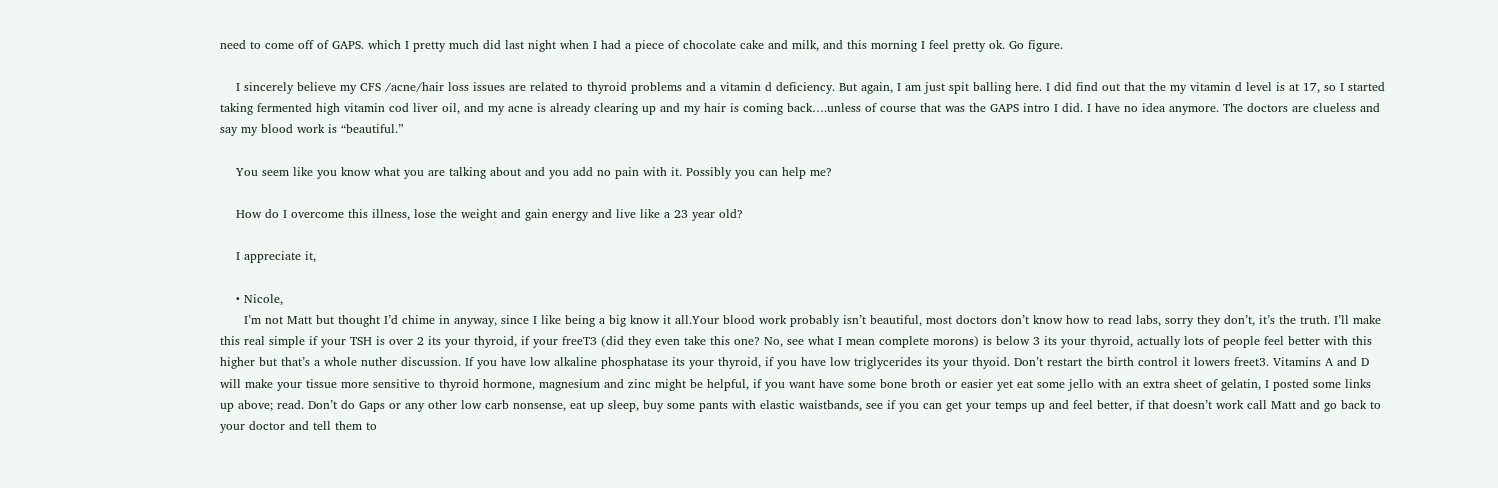need to come off of GAPS. which I pretty much did last night when I had a piece of chocolate cake and milk, and this morning I feel pretty ok. Go figure.

    I sincerely believe my CFS /acne/hair loss issues are related to thyroid problems and a vitamin d deficiency. But again, I am just spit balling here. I did find out that the my vitamin d level is at 17, so I started taking fermented high vitamin cod liver oil, and my acne is already clearing up and my hair is coming back….unless of course that was the GAPS intro I did. I have no idea anymore. The doctors are clueless and say my blood work is “beautiful.”

    You seem like you know what you are talking about and you add no pain with it. Possibly you can help me?

    How do I overcome this illness, lose the weight and gain energy and live like a 23 year old?

    I appreciate it,

    • Nicole,
      I’m not Matt but thought I’d chime in anyway, since I like being a big know it all.Your blood work probably isn’t beautiful, most doctors don’t know how to read labs, sorry they don’t, it’s the truth. I’ll make this real simple if your TSH is over 2 its your thyroid, if your freeT3 (did they even take this one? No, see what I mean complete morons) is below 3 its your thyroid, actually lots of people feel better with this higher but that’s a whole nuther discussion. If you have low alkaline phosphatase its your thyroid, if you have low triglycerides its your thyoid. Don’t restart the birth control it lowers freet3. Vitamins A and D will make your tissue more sensitive to thyroid hormone, magnesium and zinc might be helpful, if you want have some bone broth or easier yet eat some jello with an extra sheet of gelatin, I posted some links up above; read. Don’t do Gaps or any other low carb nonsense, eat up sleep, buy some pants with elastic waistbands, see if you can get your temps up and feel better, if that doesn’t work call Matt and go back to your doctor and tell them to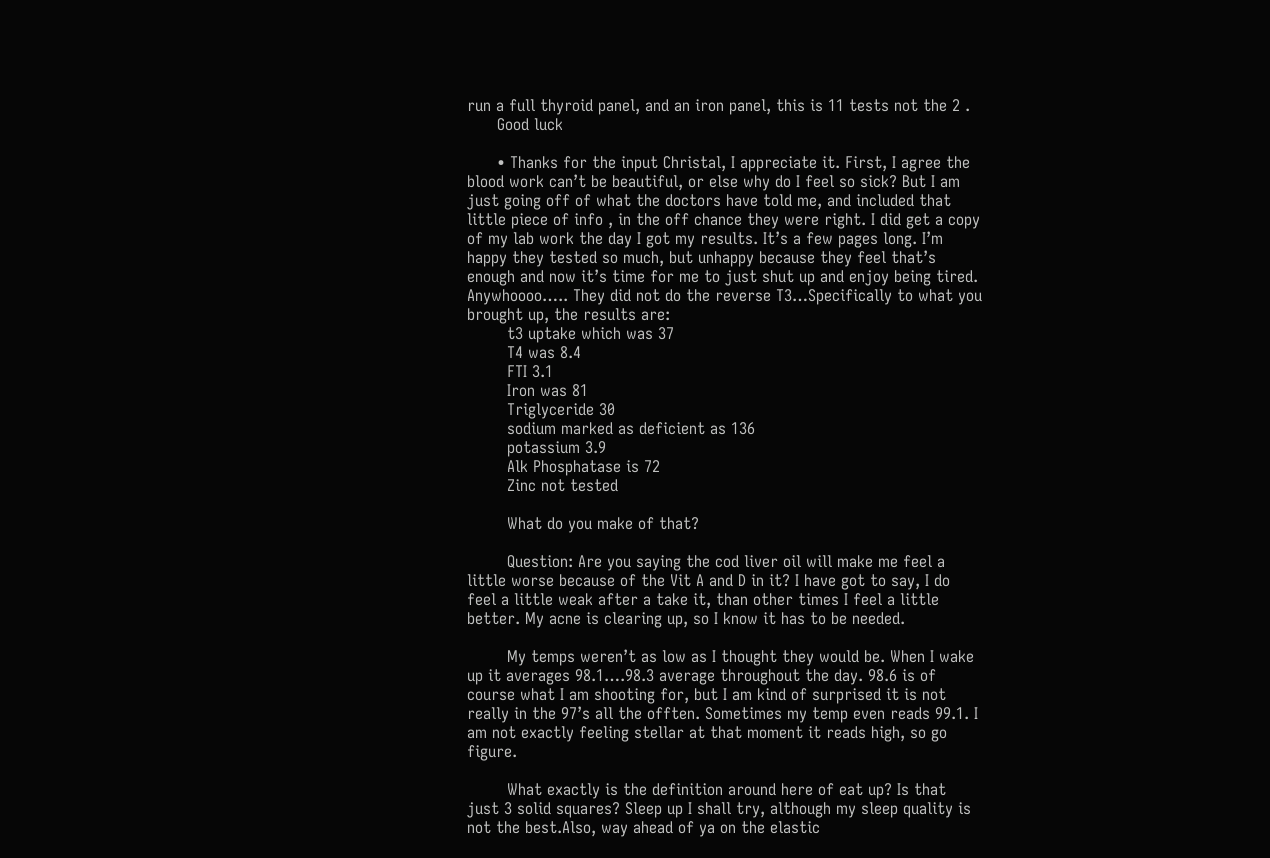run a full thyroid panel, and an iron panel, this is 11 tests not the 2 .
      Good luck

      • Thanks for the input Christal, I appreciate it. First, I agree the blood work can’t be beautiful, or else why do I feel so sick? But I am just going off of what the doctors have told me, and included that little piece of info , in the off chance they were right. I did get a copy of my lab work the day I got my results. It’s a few pages long. I’m happy they tested so much, but unhappy because they feel that’s enough and now it’s time for me to just shut up and enjoy being tired. Anywhoooo….. They did not do the reverse T3…Specifically to what you brought up, the results are:
        t3 uptake which was 37
        T4 was 8.4
        FTI 3.1
        Iron was 81
        Triglyceride 30
        sodium marked as deficient as 136
        potassium 3.9
        Alk Phosphatase is 72
        Zinc not tested

        What do you make of that?

        Question: Are you saying the cod liver oil will make me feel a little worse because of the Vit A and D in it? I have got to say, I do feel a little weak after a take it, than other times I feel a little better. My acne is clearing up, so I know it has to be needed.

        My temps weren’t as low as I thought they would be. When I wake up it averages 98.1….98.3 average throughout the day. 98.6 is of course what I am shooting for, but I am kind of surprised it is not really in the 97’s all the offten. Sometimes my temp even reads 99.1. I am not exactly feeling stellar at that moment it reads high, so go figure.

        What exactly is the definition around here of eat up? Is that just 3 solid squares? Sleep up I shall try, although my sleep quality is not the best.Also, way ahead of ya on the elastic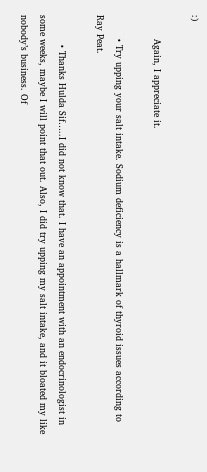:)

        Again, I appreciate it.

        • Try upping your salt intake. Sodium deficiency is a hallmark of thyroid issues according to Ray Peat.

          • Thanks Hulda Sif…..I did not know that. I have an appointment with an endocrinologist in some weeks, maybe I will point that out. Also, I did try upping my salt intake, and it bloated my like nobody’s business. Of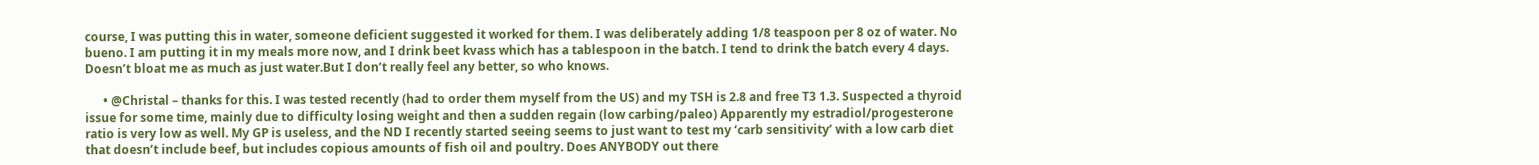course, I was putting this in water, someone deficient suggested it worked for them. I was deliberately adding 1/8 teaspoon per 8 oz of water. No bueno. I am putting it in my meals more now, and I drink beet kvass which has a tablespoon in the batch. I tend to drink the batch every 4 days. Doesn’t bloat me as much as just water.But I don’t really feel any better, so who knows.

      • @Christal – thanks for this. I was tested recently (had to order them myself from the US) and my TSH is 2.8 and free T3 1.3. Suspected a thyroid issue for some time, mainly due to difficulty losing weight and then a sudden regain (low carbing/paleo) Apparently my estradiol/progesterone ratio is very low as well. My GP is useless, and the ND I recently started seeing seems to just want to test my ‘carb sensitivity’ with a low carb diet that doesn’t include beef, but includes copious amounts of fish oil and poultry. Does ANYBODY out there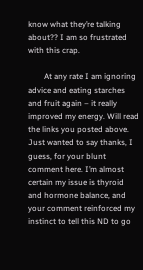know what they’re talking about?? I am so frustrated with this crap.

        At any rate I am ignoring advice and eating starches and fruit again – it really improved my energy. Will read the links you posted above. Just wanted to say thanks, I guess, for your blunt comment here. I’m almost certain my issue is thyroid and hormone balance, and your comment reinforced my instinct to tell this ND to go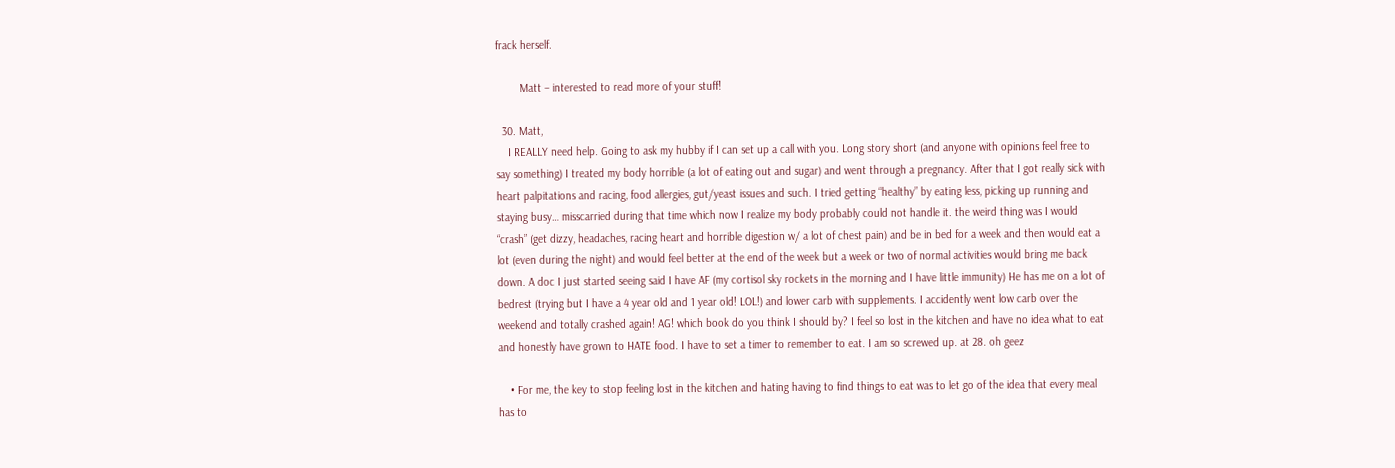frack herself.

        Matt – interested to read more of your stuff!

  30. Matt,
    I REALLY need help. Going to ask my hubby if I can set up a call with you. Long story short (and anyone with opinions feel free to say something) I treated my body horrible (a lot of eating out and sugar) and went through a pregnancy. After that I got really sick with heart palpitations and racing, food allergies, gut/yeast issues and such. I tried getting “healthy” by eating less, picking up running and staying busy… misscarried during that time which now I realize my body probably could not handle it. the weird thing was I would “crash” (get dizzy, headaches, racing heart and horrible digestion w/ a lot of chest pain) and be in bed for a week and then would eat a lot (even during the night) and would feel better at the end of the week but a week or two of normal activities would bring me back down. A doc I just started seeing said I have AF (my cortisol sky rockets in the morning and I have little immunity) He has me on a lot of bedrest (trying but I have a 4 year old and 1 year old! LOL!) and lower carb with supplements. I accidently went low carb over the weekend and totally crashed again! AG! which book do you think I should by? I feel so lost in the kitchen and have no idea what to eat and honestly have grown to HATE food. I have to set a timer to remember to eat. I am so screwed up. at 28. oh geez

    • For me, the key to stop feeling lost in the kitchen and hating having to find things to eat was to let go of the idea that every meal has to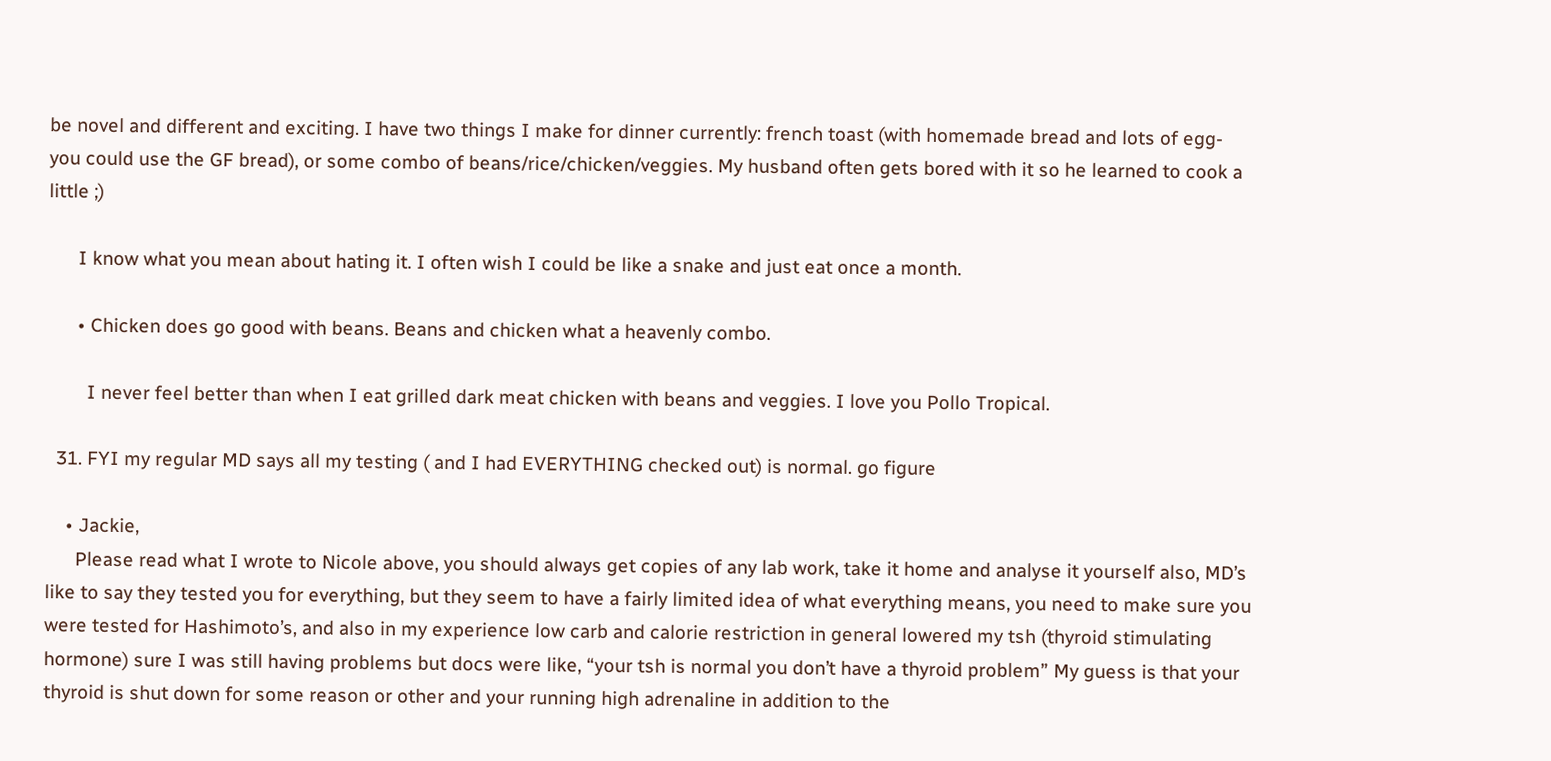be novel and different and exciting. I have two things I make for dinner currently: french toast (with homemade bread and lots of egg- you could use the GF bread), or some combo of beans/rice/chicken/veggies. My husband often gets bored with it so he learned to cook a little ;)

      I know what you mean about hating it. I often wish I could be like a snake and just eat once a month.

      • Chicken does go good with beans. Beans and chicken what a heavenly combo.

        I never feel better than when I eat grilled dark meat chicken with beans and veggies. I love you Pollo Tropical.

  31. FYI my regular MD says all my testing ( and I had EVERYTHING checked out) is normal. go figure

    • Jackie,
      Please read what I wrote to Nicole above, you should always get copies of any lab work, take it home and analyse it yourself also, MD’s like to say they tested you for everything, but they seem to have a fairly limited idea of what everything means, you need to make sure you were tested for Hashimoto’s, and also in my experience low carb and calorie restriction in general lowered my tsh (thyroid stimulating hormone) sure I was still having problems but docs were like, “your tsh is normal you don’t have a thyroid problem” My guess is that your thyroid is shut down for some reason or other and your running high adrenaline in addition to the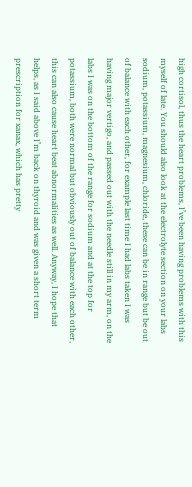high cortisol, thus the heart problems, I’ve been having problems with this myself of late. You should also look at the electrolyte section on your labs sodium, potassium, magnesium, chloride, these can be in range but be out of balance with each other, for example last time I had labs taken I was having major vertigo, and passed out with the needle still in my arm, on the labs I was on the bottom of the range for sodium and at the top for potassium, both were normal but obviously out of balance with each other, this can also cause heart beat abnormalities as well. Anyway, I hope that helps, as I said above I’m back on thyroid and was given a short term prescription for xanax, which has pretty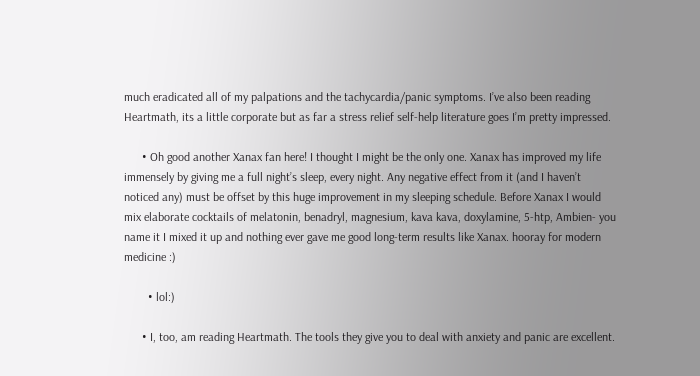much eradicated all of my palpations and the tachycardia/panic symptoms. I’ve also been reading Heartmath, its a little corporate but as far a stress relief self-help literature goes I’m pretty impressed.

      • Oh good another Xanax fan here! I thought I might be the only one. Xanax has improved my life immensely by giving me a full night’s sleep, every night. Any negative effect from it (and I haven’t noticed any) must be offset by this huge improvement in my sleeping schedule. Before Xanax I would mix elaborate cocktails of melatonin, benadryl, magnesium, kava kava, doxylamine, 5-htp, Ambien- you name it I mixed it up and nothing ever gave me good long-term results like Xanax. hooray for modern medicine :)

        • lol:)

      • I, too, am reading Heartmath. The tools they give you to deal with anxiety and panic are excellent.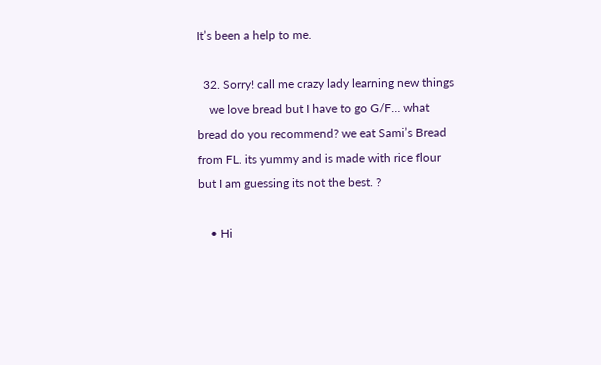It’s been a help to me.

  32. Sorry! call me crazy lady learning new things
    we love bread but I have to go G/F… what bread do you recommend? we eat Sami’s Bread from FL. its yummy and is made with rice flour but I am guessing its not the best. ?

    • Hi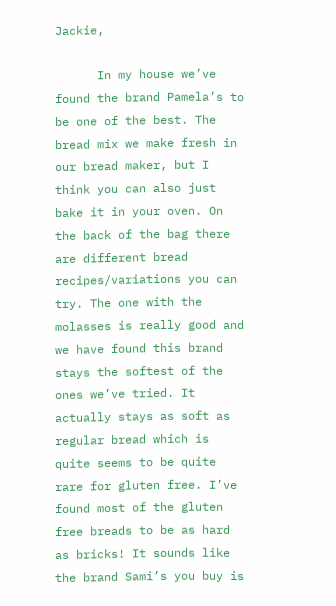Jackie,

      In my house we’ve found the brand Pamela’s to be one of the best. The bread mix we make fresh in our bread maker, but I think you can also just bake it in your oven. On the back of the bag there are different bread recipes/variations you can try. The one with the molasses is really good and we have found this brand stays the softest of the ones we’ve tried. It actually stays as soft as regular bread which is quite seems to be quite rare for gluten free. I’ve found most of the gluten free breads to be as hard as bricks! It sounds like the brand Sami’s you buy is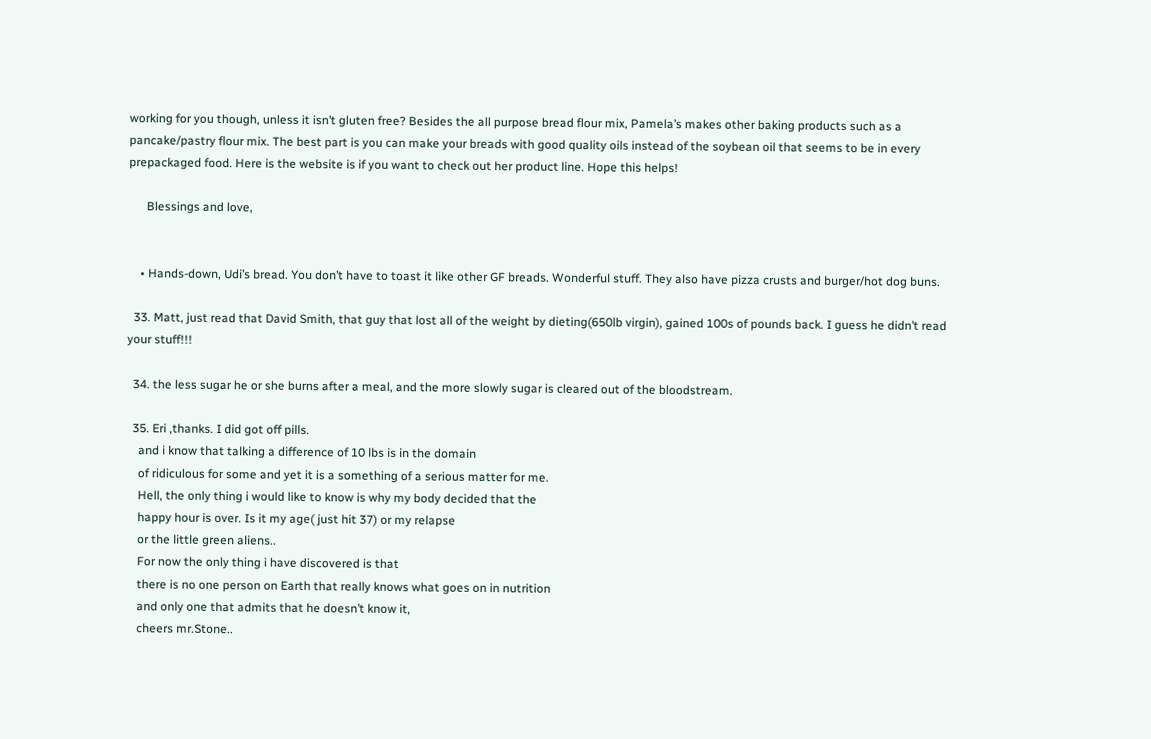working for you though, unless it isn’t gluten free? Besides the all purpose bread flour mix, Pamela’s makes other baking products such as a pancake/pastry flour mix. The best part is you can make your breads with good quality oils instead of the soybean oil that seems to be in every prepackaged food. Here is the website is if you want to check out her product line. Hope this helps!

      Blessings and love,


    • Hands-down, Udi’s bread. You don’t have to toast it like other GF breads. Wonderful stuff. They also have pizza crusts and burger/hot dog buns.

  33. Matt, just read that David Smith, that guy that lost all of the weight by dieting(650lb virgin), gained 100s of pounds back. I guess he didn’t read your stuff!!!

  34. the less sugar he or she burns after a meal, and the more slowly sugar is cleared out of the bloodstream.

  35. Eri ,thanks. I did got off pills.
    and i know that talking a difference of 10 lbs is in the domain
    of ridiculous for some and yet it is a something of a serious matter for me.
    Hell, the only thing i would like to know is why my body decided that the
    happy hour is over. Is it my age( just hit 37) or my relapse
    or the little green aliens..
    For now the only thing i have discovered is that
    there is no one person on Earth that really knows what goes on in nutrition
    and only one that admits that he doesn’t know it,
    cheers mr.Stone..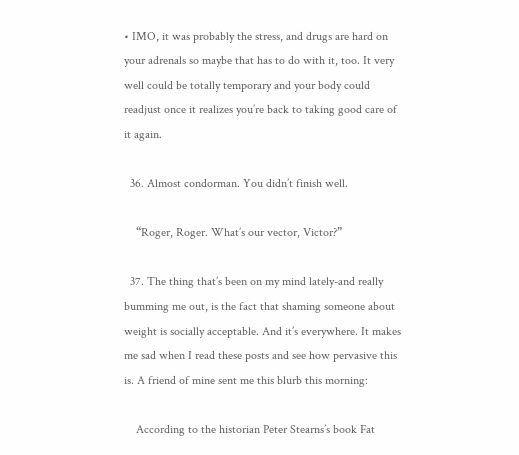• IMO, it was probably the stress, and drugs are hard on your adrenals so maybe that has to do with it, too. It very well could be totally temporary and your body could readjust once it realizes you’re back to taking good care of it again.

  36. Almost condorman. You didn’t finish well.

    “Roger, Roger. What’s our vector, Victor?”

  37. The thing that’s been on my mind lately-and really bumming me out, is the fact that shaming someone about weight is socially acceptable. And it’s everywhere. It makes me sad when I read these posts and see how pervasive this is. A friend of mine sent me this blurb this morning:

    According to the historian Peter Stearns’s book Fat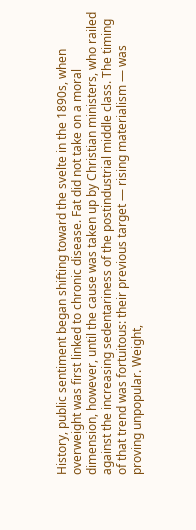History, public sentiment began shifting toward the svelte in the 1890s, when overweight was first linked to chronic disease. Fat did not take on a moral dimension, however, until the cause was taken up by Christian ministers, who railed against the increasing sedentariness of the postindustrial middle class. The timing of that trend was fortuitous: their previous target — rising materialism — was proving unpopular. Weight,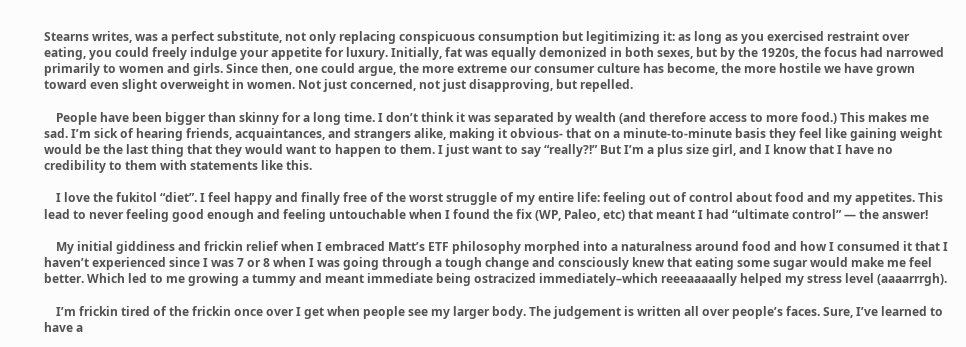Stearns writes, was a perfect substitute, not only replacing conspicuous consumption but legitimizing it: as long as you exercised restraint over eating, you could freely indulge your appetite for luxury. Initially, fat was equally demonized in both sexes, but by the 1920s, the focus had narrowed primarily to women and girls. Since then, one could argue, the more extreme our consumer culture has become, the more hostile we have grown toward even slight overweight in women. Not just concerned, not just disapproving, but repelled.

    People have been bigger than skinny for a long time. I don’t think it was separated by wealth (and therefore access to more food.) This makes me sad. I’m sick of hearing friends, acquaintances, and strangers alike, making it obvious- that on a minute-to-minute basis they feel like gaining weight would be the last thing that they would want to happen to them. I just want to say “really?!” But I’m a plus size girl, and I know that I have no credibility to them with statements like this.

    I love the fukitol “diet”. I feel happy and finally free of the worst struggle of my entire life: feeling out of control about food and my appetites. This lead to never feeling good enough and feeling untouchable when I found the fix (WP, Paleo, etc) that meant I had “ultimate control” — the answer!

    My initial giddiness and frickin relief when I embraced Matt’s ETF philosophy morphed into a naturalness around food and how I consumed it that I haven’t experienced since I was 7 or 8 when I was going through a tough change and consciously knew that eating some sugar would make me feel better. Which led to me growing a tummy and meant immediate being ostracized immediately–which reeeaaaaally helped my stress level (aaaarrrgh).

    I’m frickin tired of the frickin once over I get when people see my larger body. The judgement is written all over people’s faces. Sure, I’ve learned to have a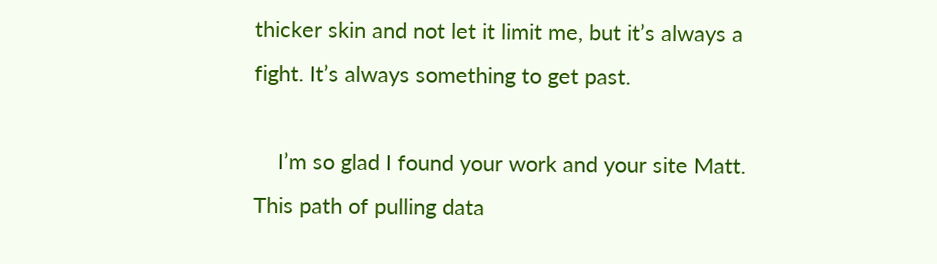thicker skin and not let it limit me, but it’s always a fight. It’s always something to get past.

    I’m so glad I found your work and your site Matt. This path of pulling data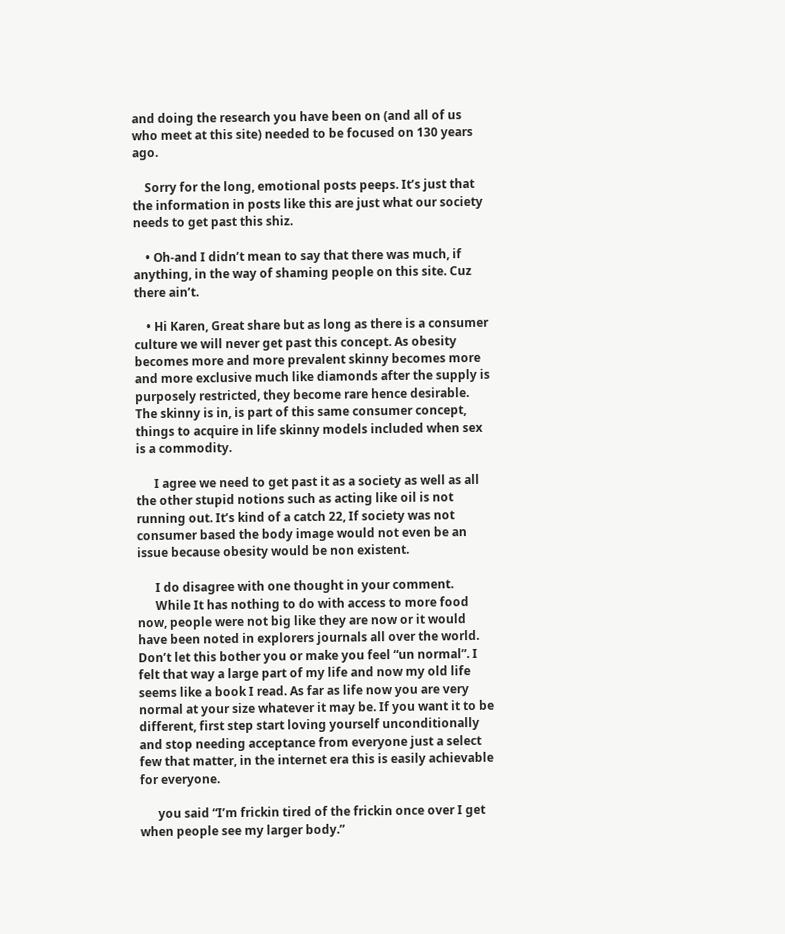and doing the research you have been on (and all of us who meet at this site) needed to be focused on 130 years ago.

    Sorry for the long, emotional posts peeps. It’s just that the information in posts like this are just what our society needs to get past this shiz.

    • Oh-and I didn’t mean to say that there was much, if anything, in the way of shaming people on this site. Cuz there ain’t.

    • Hi Karen, Great share but as long as there is a consumer culture we will never get past this concept. As obesity becomes more and more prevalent skinny becomes more and more exclusive much like diamonds after the supply is purposely restricted, they become rare hence desirable. The skinny is in, is part of this same consumer concept, things to acquire in life skinny models included when sex is a commodity.

      I agree we need to get past it as a society as well as all the other stupid notions such as acting like oil is not running out. It’s kind of a catch 22, If society was not consumer based the body image would not even be an issue because obesity would be non existent.

      I do disagree with one thought in your comment.
      While It has nothing to do with access to more food now, people were not big like they are now or it would have been noted in explorers journals all over the world. Don’t let this bother you or make you feel “un normal”. I felt that way a large part of my life and now my old life seems like a book I read. As far as life now you are very normal at your size whatever it may be. If you want it to be different, first step start loving yourself unconditionally and stop needing acceptance from everyone just a select few that matter, in the internet era this is easily achievable for everyone.

      you said “I’m frickin tired of the frickin once over I get when people see my larger body.”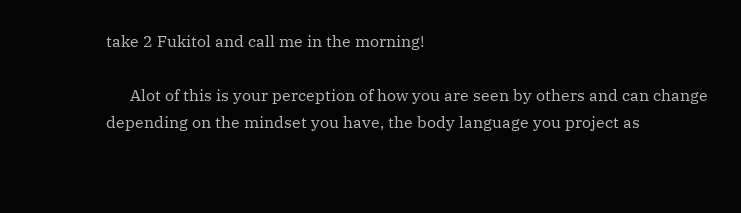take 2 Fukitol and call me in the morning!

      Alot of this is your perception of how you are seen by others and can change depending on the mindset you have, the body language you project as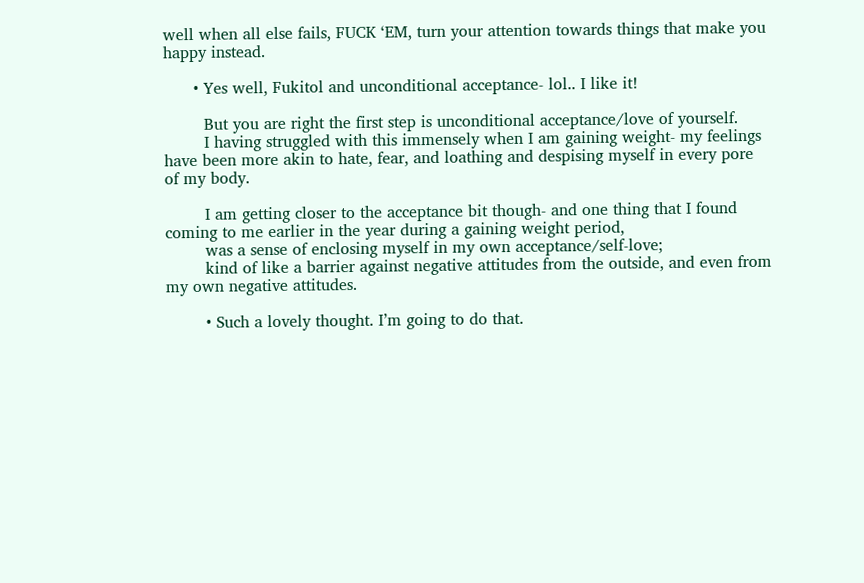well when all else fails, FUCK ‘EM, turn your attention towards things that make you happy instead.

      • Yes well, Fukitol and unconditional acceptance- lol.. I like it!

        But you are right the first step is unconditional acceptance/love of yourself.
        I having struggled with this immensely when I am gaining weight- my feelings have been more akin to hate, fear, and loathing and despising myself in every pore of my body.

        I am getting closer to the acceptance bit though- and one thing that I found coming to me earlier in the year during a gaining weight period,
        was a sense of enclosing myself in my own acceptance/self-love;
        kind of like a barrier against negative attitudes from the outside, and even from my own negative attitudes.

        • Such a lovely thought. I’m going to do that.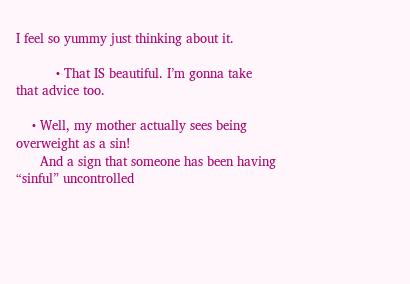I feel so yummy just thinking about it.

          • That IS beautiful. I’m gonna take that advice too.

    • Well, my mother actually sees being overweight as a sin!
      And a sign that someone has been having “sinful” uncontrolled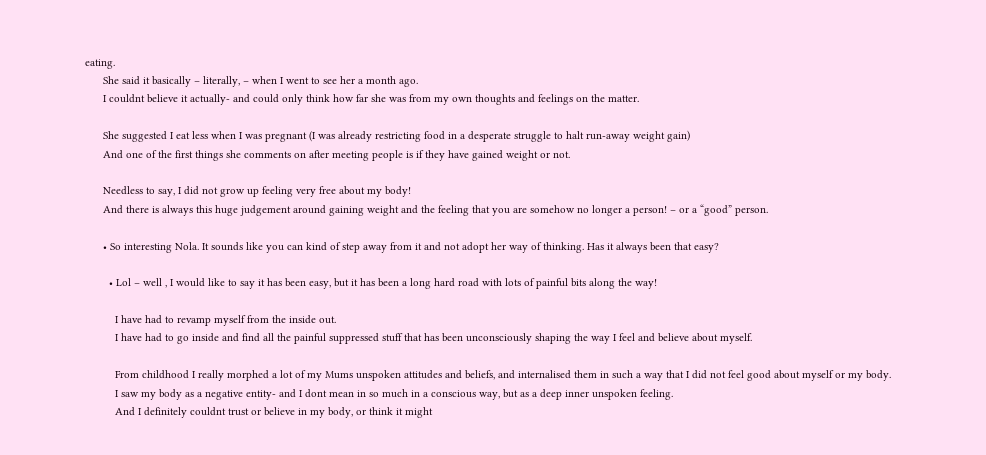eating.
      She said it basically – literally, – when I went to see her a month ago.
      I couldnt believe it actually- and could only think how far she was from my own thoughts and feelings on the matter.

      She suggested I eat less when I was pregnant (I was already restricting food in a desperate struggle to halt run-away weight gain)
      And one of the first things she comments on after meeting people is if they have gained weight or not.

      Needless to say, I did not grow up feeling very free about my body!
      And there is always this huge judgement around gaining weight and the feeling that you are somehow no longer a person! – or a “good” person.

      • So interesting Nola. It sounds like you can kind of step away from it and not adopt her way of thinking. Has it always been that easy?

        • Lol – well , I would like to say it has been easy, but it has been a long hard road with lots of painful bits along the way!

          I have had to revamp myself from the inside out.
          I have had to go inside and find all the painful suppressed stuff that has been unconsciously shaping the way I feel and believe about myself.

          From childhood I really morphed a lot of my Mums unspoken attitudes and beliefs, and internalised them in such a way that I did not feel good about myself or my body.
          I saw my body as a negative entity- and I dont mean in so much in a conscious way, but as a deep inner unspoken feeling.
          And I definitely couldnt trust or believe in my body, or think it might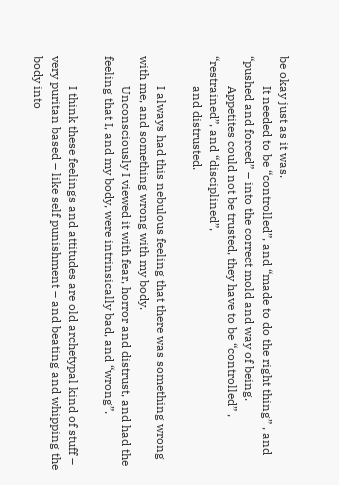be okay just as it was.
          It needed to be “controlled”, and “made to do the right thing” , and “pushed and forced” – into the correct mold and way of being.
          Appetites could not be trusted, they have to be “controlled” , “restrained”, and “disciplined”,
          and distrusted.

          I always had this nebulous feeling that there was something wrong with me, and something wrong with my body.
          Unconsciously I viewed it with fear, horror and distrust, and had the feeling that I, and my body, were intrinsically bad, and “wrong”.

          I think these feelings and attitudes are old archetypal kind of stuff – very puritan based – like self punishment – and beating and whipping the body into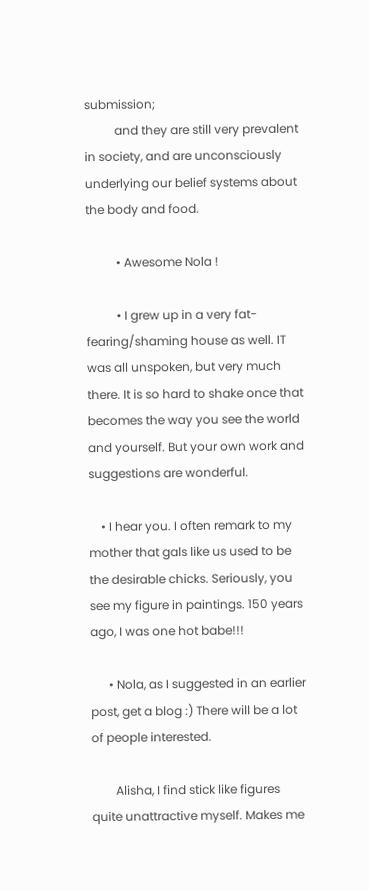submission;
          and they are still very prevalent in society, and are unconsciously underlying our belief systems about the body and food.

          • Awesome Nola !

          • I grew up in a very fat-fearing/shaming house as well. IT was all unspoken, but very much there. It is so hard to shake once that becomes the way you see the world and yourself. But your own work and suggestions are wonderful.

    • I hear you. I often remark to my mother that gals like us used to be the desirable chicks. Seriously, you see my figure in paintings. 150 years ago, I was one hot babe!!!

      • Nola, as I suggested in an earlier post, get a blog :) There will be a lot of people interested.

        Alisha, I find stick like figures quite unattractive myself. Makes me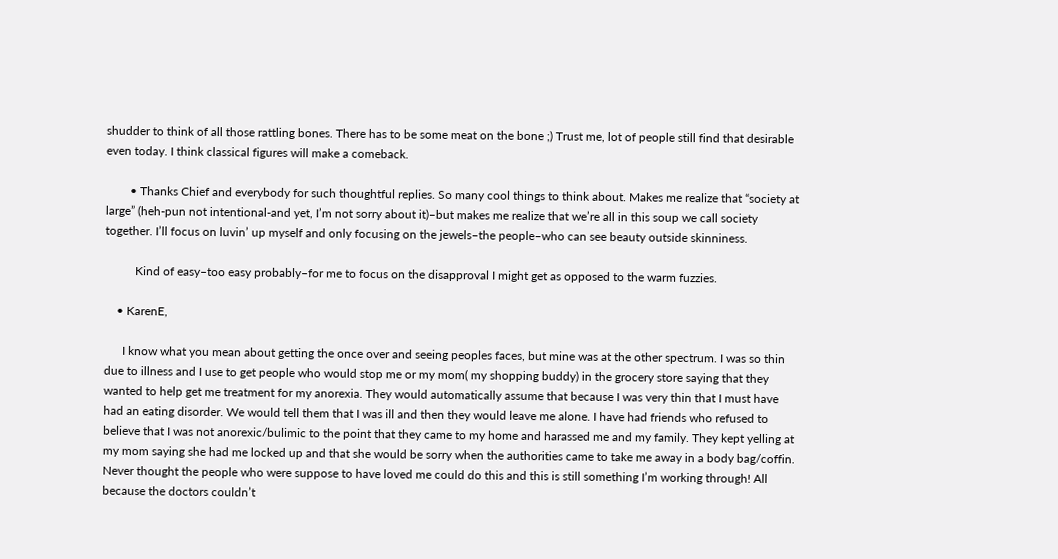shudder to think of all those rattling bones. There has to be some meat on the bone ;) Trust me, lot of people still find that desirable even today. I think classical figures will make a comeback.

        • Thanks Chief and everybody for such thoughtful replies. So many cool things to think about. Makes me realize that “society at large” (heh-pun not intentional-and yet, I’m not sorry about it)–but makes me realize that we’re all in this soup we call society together. I’ll focus on luvin’ up myself and only focusing on the jewels–the people–who can see beauty outside skinniness.

          Kind of easy–too easy probably–for me to focus on the disapproval I might get as opposed to the warm fuzzies.

    • KarenE,

      I know what you mean about getting the once over and seeing peoples faces, but mine was at the other spectrum. I was so thin due to illness and I use to get people who would stop me or my mom( my shopping buddy) in the grocery store saying that they wanted to help get me treatment for my anorexia. They would automatically assume that because I was very thin that I must have had an eating disorder. We would tell them that I was ill and then they would leave me alone. I have had friends who refused to believe that I was not anorexic/bulimic to the point that they came to my home and harassed me and my family. They kept yelling at my mom saying she had me locked up and that she would be sorry when the authorities came to take me away in a body bag/coffin. Never thought the people who were suppose to have loved me could do this and this is still something I’m working through! All because the doctors couldn’t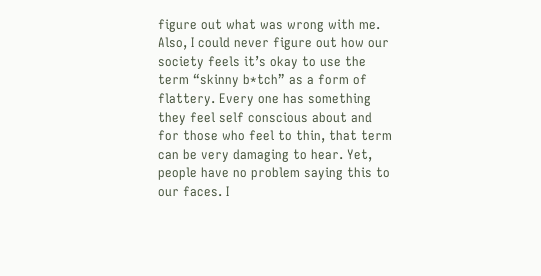figure out what was wrong with me. Also, I could never figure out how our society feels it’s okay to use the term “skinny b*tch” as a form of flattery. Every one has something they feel self conscious about and for those who feel to thin, that term can be very damaging to hear. Yet, people have no problem saying this to our faces. I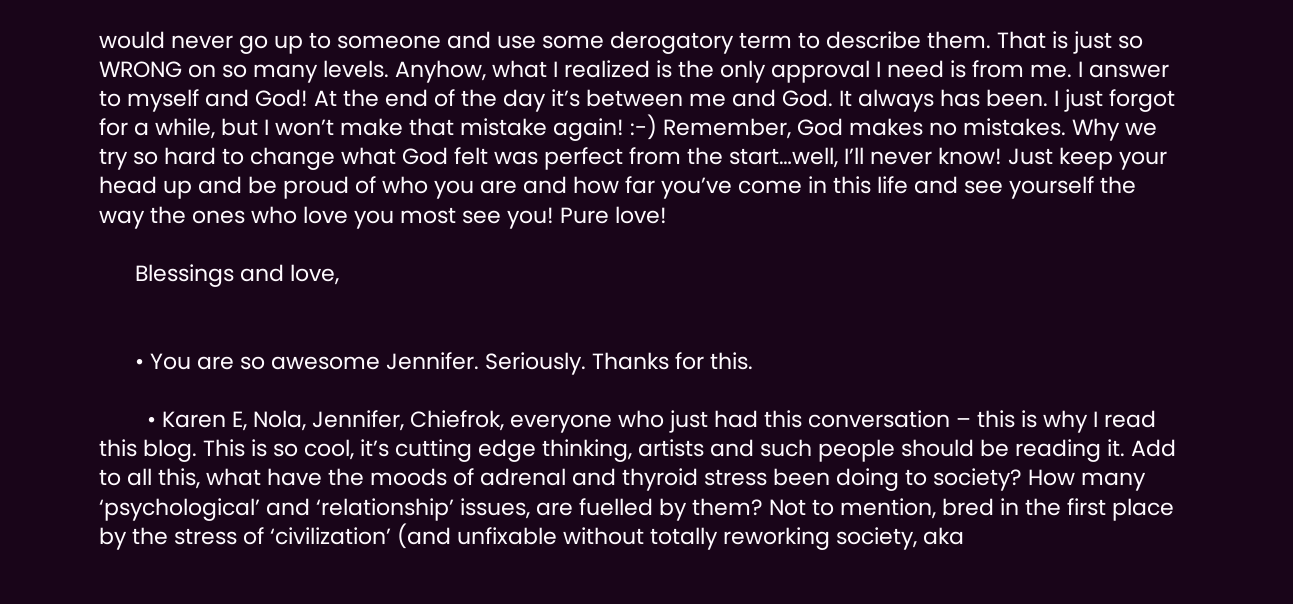would never go up to someone and use some derogatory term to describe them. That is just so WRONG on so many levels. Anyhow, what I realized is the only approval I need is from me. I answer to myself and God! At the end of the day it’s between me and God. It always has been. I just forgot for a while, but I won’t make that mistake again! :-) Remember, God makes no mistakes. Why we try so hard to change what God felt was perfect from the start…well, I’ll never know! Just keep your head up and be proud of who you are and how far you’ve come in this life and see yourself the way the ones who love you most see you! Pure love!

      Blessings and love,


      • You are so awesome Jennifer. Seriously. Thanks for this.

        • Karen E, Nola, Jennifer, Chiefrok, everyone who just had this conversation – this is why I read this blog. This is so cool, it’s cutting edge thinking, artists and such people should be reading it. Add to all this, what have the moods of adrenal and thyroid stress been doing to society? How many ‘psychological’ and ‘relationship’ issues, are fuelled by them? Not to mention, bred in the first place by the stress of ‘civilization’ (and unfixable without totally reworking society, aka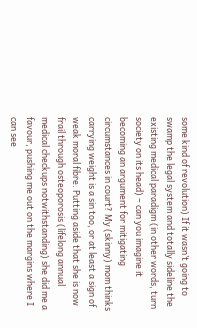some kind of revolution) If it wasn’t going to swamp the legal system and totally sideline the existing medical paradigm (in other words, turn society on its head) – can you imagine it becoming an argument for mitigating circumstances in court? My (skinny) mom thinks carrying weight is a sin too, or at least a sign of weak moral fibre. Putting aside that she is now frail through osteoporosis (lifelong annual medical checkups notwithstanding) she did me a favour, pushing me out on the margins where I can see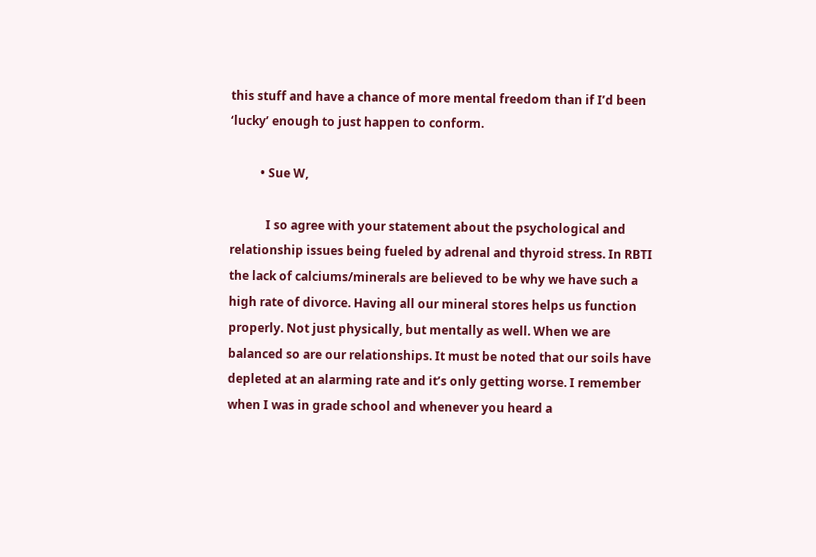this stuff and have a chance of more mental freedom than if I’d been ‘lucky’ enough to just happen to conform.

          • Sue W,

            I so agree with your statement about the psychological and relationship issues being fueled by adrenal and thyroid stress. In RBTI the lack of calciums/minerals are believed to be why we have such a high rate of divorce. Having all our mineral stores helps us function properly. Not just physically, but mentally as well. When we are balanced so are our relationships. It must be noted that our soils have depleted at an alarming rate and it’s only getting worse. I remember when I was in grade school and whenever you heard a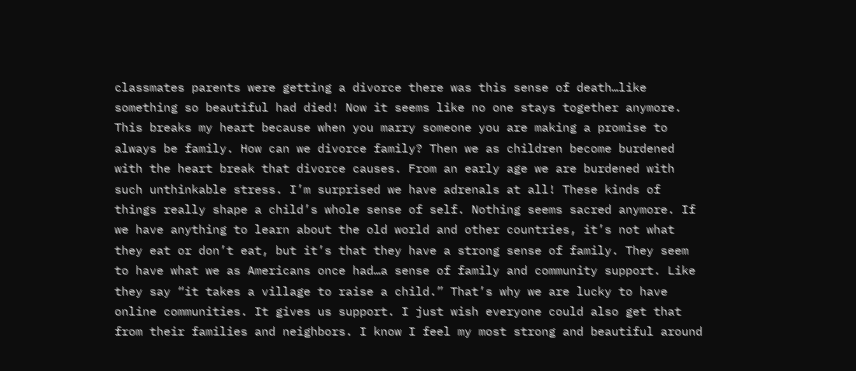classmates parents were getting a divorce there was this sense of death…like something so beautiful had died! Now it seems like no one stays together anymore. This breaks my heart because when you marry someone you are making a promise to always be family. How can we divorce family? Then we as children become burdened with the heart break that divorce causes. From an early age we are burdened with such unthinkable stress. I’m surprised we have adrenals at all! These kinds of things really shape a child’s whole sense of self. Nothing seems sacred anymore. If we have anything to learn about the old world and other countries, it’s not what they eat or don’t eat, but it’s that they have a strong sense of family. They seem to have what we as Americans once had…a sense of family and community support. Like they say “it takes a village to raise a child.” That’s why we are lucky to have online communities. It gives us support. I just wish everyone could also get that from their families and neighbors. I know I feel my most strong and beautiful around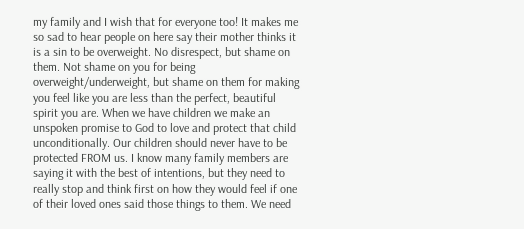my family and I wish that for everyone too! It makes me so sad to hear people on here say their mother thinks it is a sin to be overweight. No disrespect, but shame on them. Not shame on you for being overweight/underweight, but shame on them for making you feel like you are less than the perfect, beautiful spirit you are. When we have children we make an unspoken promise to God to love and protect that child unconditionally. Our children should never have to be protected FROM us. I know many family members are saying it with the best of intentions, but they need to really stop and think first on how they would feel if one of their loved ones said those things to them. We need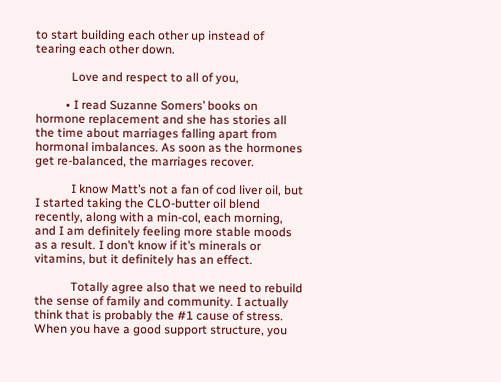to start building each other up instead of tearing each other down.

            Love and respect to all of you,

          • I read Suzanne Somers’ books on hormone replacement and she has stories all the time about marriages falling apart from hormonal imbalances. As soon as the hormones get re-balanced, the marriages recover.

            I know Matt’s not a fan of cod liver oil, but I started taking the CLO-butter oil blend recently, along with a min-col, each morning, and I am definitely feeling more stable moods as a result. I don’t know if it’s minerals or vitamins, but it definitely has an effect.

            Totally agree also that we need to rebuild the sense of family and community. I actually think that is probably the #1 cause of stress. When you have a good support structure, you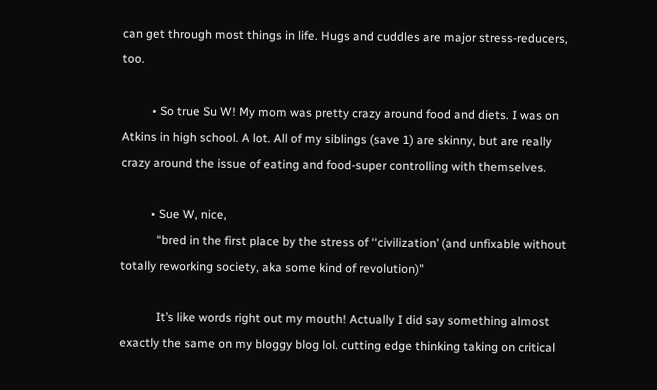can get through most things in life. Hugs and cuddles are major stress-reducers, too.

          • So true Su W! My mom was pretty crazy around food and diets. I was on Atkins in high school. A lot. All of my siblings (save 1) are skinny, but are really crazy around the issue of eating and food-super controlling with themselves.

          • Sue W, nice,
            “bred in the first place by the stress of ‘‘civilization’ (and unfixable without totally reworking society, aka some kind of revolution)”

            It’s like words right out my mouth! Actually I did say something almost exactly the same on my bloggy blog lol. cutting edge thinking taking on critical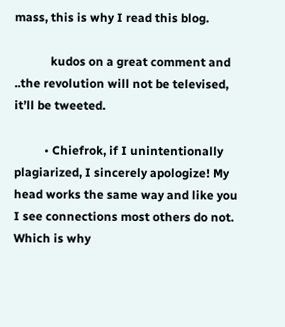mass, this is why I read this blog.

            kudos on a great comment and ..the revolution will not be televised, it’ll be tweeted.

          • Chiefrok, if I unintentionally plagiarized, I sincerely apologize! My head works the same way and like you I see connections most others do not. Which is why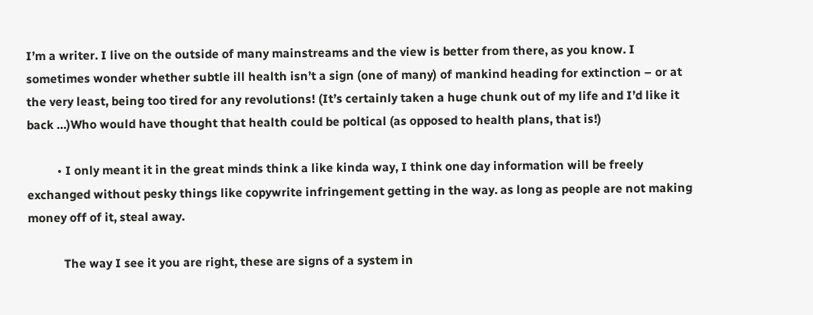I’m a writer. I live on the outside of many mainstreams and the view is better from there, as you know. I sometimes wonder whether subtle ill health isn’t a sign (one of many) of mankind heading for extinction – or at the very least, being too tired for any revolutions! (It’s certainly taken a huge chunk out of my life and I’d like it back …)Who would have thought that health could be poltical (as opposed to health plans, that is!)

          • I only meant it in the great minds think a like kinda way, I think one day information will be freely exchanged without pesky things like copywrite infringement getting in the way. as long as people are not making money off of it, steal away.

            The way I see it you are right, these are signs of a system in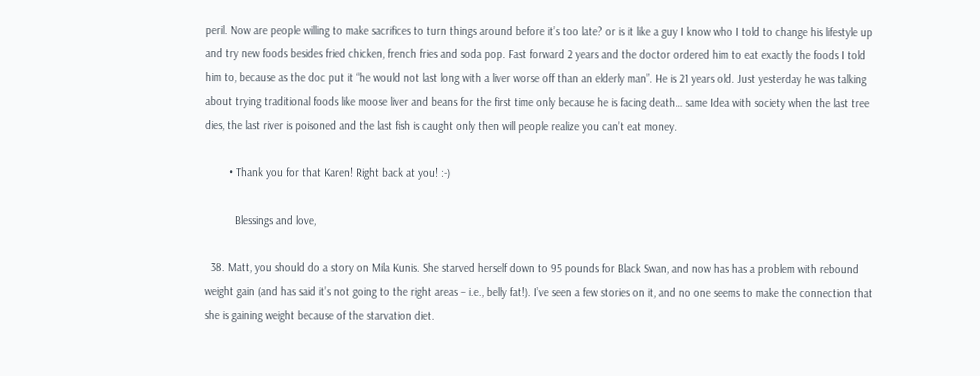peril. Now are people willing to make sacrifices to turn things around before it’s too late? or is it like a guy I know who I told to change his lifestyle up and try new foods besides fried chicken, french fries and soda pop. Fast forward 2 years and the doctor ordered him to eat exactly the foods I told him to, because as the doc put it “he would not last long with a liver worse off than an elderly man”. He is 21 years old. Just yesterday he was talking about trying traditional foods like moose liver and beans for the first time only because he is facing death… same Idea with society when the last tree dies, the last river is poisoned and the last fish is caught only then will people realize you can’t eat money.

        • Thank you for that Karen! Right back at you! :-)

          Blessings and love,

  38. Matt, you should do a story on Mila Kunis. She starved herself down to 95 pounds for Black Swan, and now has has a problem with rebound weight gain (and has said it’s not going to the right areas – i.e., belly fat!). I’ve seen a few stories on it, and no one seems to make the connection that she is gaining weight because of the starvation diet.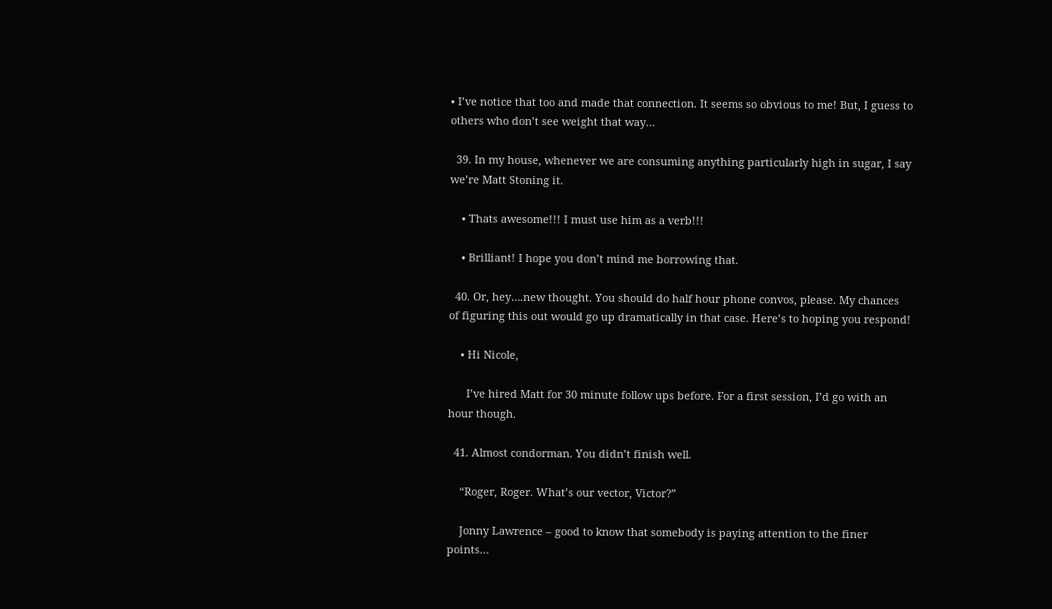• I’ve notice that too and made that connection. It seems so obvious to me! But, I guess to others who don’t see weight that way…

  39. In my house, whenever we are consuming anything particularly high in sugar, I say we’re Matt Stoning it.

    • Thats awesome!!! I must use him as a verb!!!

    • Brilliant! I hope you don’t mind me borrowing that.

  40. Or, hey….new thought. You should do half hour phone convos, please. My chances of figuring this out would go up dramatically in that case. Here’s to hoping you respond!

    • Hi Nicole,

      I’ve hired Matt for 30 minute follow ups before. For a first session, I’d go with an hour though.

  41. Almost condorman. You didn’t finish well.

    “Roger, Roger. What’s our vector, Victor?”

    Jonny Lawrence – good to know that somebody is paying attention to the finer points…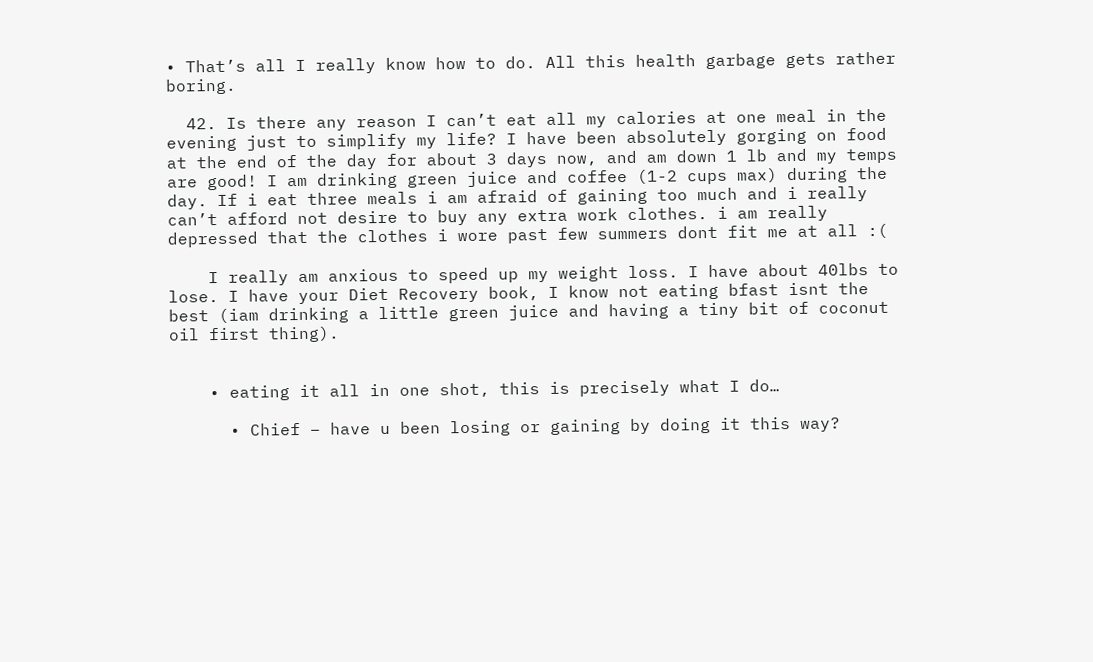• That’s all I really know how to do. All this health garbage gets rather boring.

  42. Is there any reason I can’t eat all my calories at one meal in the evening just to simplify my life? I have been absolutely gorging on food at the end of the day for about 3 days now, and am down 1 lb and my temps are good! I am drinking green juice and coffee (1-2 cups max) during the day. If i eat three meals i am afraid of gaining too much and i really can’t afford not desire to buy any extra work clothes. i am really depressed that the clothes i wore past few summers dont fit me at all :(

    I really am anxious to speed up my weight loss. I have about 40lbs to lose. I have your Diet Recovery book, I know not eating bfast isnt the best (iam drinking a little green juice and having a tiny bit of coconut oil first thing).


    • eating it all in one shot, this is precisely what I do…

      • Chief – have u been losing or gaining by doing it this way?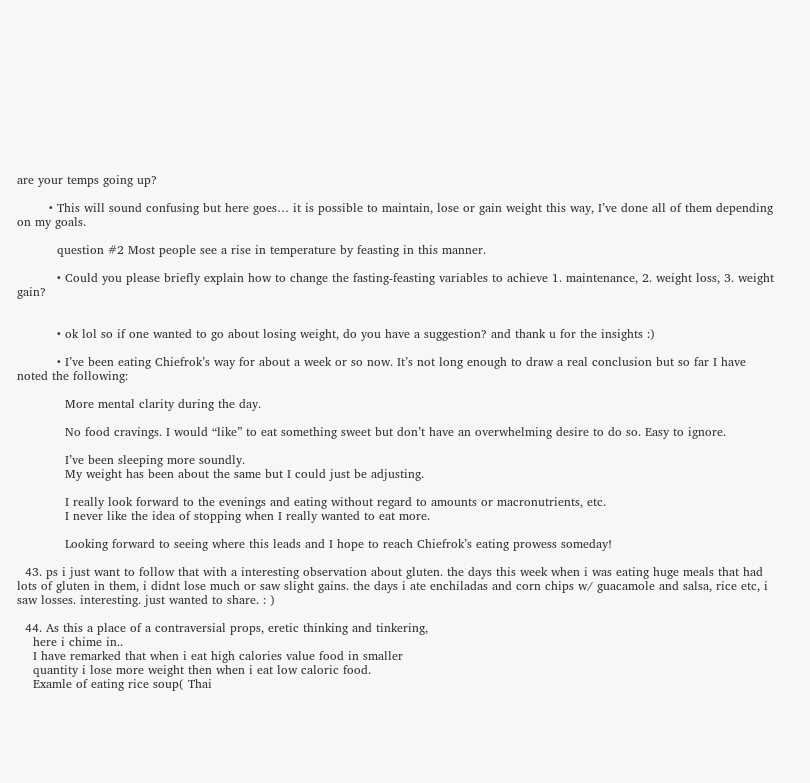are your temps going up?

        • This will sound confusing but here goes… it is possible to maintain, lose or gain weight this way, I’ve done all of them depending on my goals.

          question #2 Most people see a rise in temperature by feasting in this manner.

          • Could you please briefly explain how to change the fasting-feasting variables to achieve 1. maintenance, 2. weight loss, 3. weight gain?


          • ok lol so if one wanted to go about losing weight, do you have a suggestion? and thank u for the insights :)

          • I’ve been eating Chiefrok’s way for about a week or so now. It’s not long enough to draw a real conclusion but so far I have noted the following:

            More mental clarity during the day.

            No food cravings. I would “like” to eat something sweet but don’t have an overwhelming desire to do so. Easy to ignore.

            I’ve been sleeping more soundly.
            My weight has been about the same but I could just be adjusting.

            I really look forward to the evenings and eating without regard to amounts or macronutrients, etc.
            I never like the idea of stopping when I really wanted to eat more.

            Looking forward to seeing where this leads and I hope to reach Chiefrok’s eating prowess someday!

  43. ps i just want to follow that with a interesting observation about gluten. the days this week when i was eating huge meals that had lots of gluten in them, i didnt lose much or saw slight gains. the days i ate enchiladas and corn chips w/ guacamole and salsa, rice etc, i saw losses. interesting. just wanted to share. : )

  44. As this a place of a contraversial props, eretic thinking and tinkering,
    here i chime in..
    I have remarked that when i eat high calories value food in smaller
    quantity i lose more weight then when i eat low caloric food.
    Examle of eating rice soup( Thai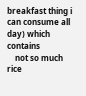breakfast thing i can consume all day) which contains
    not so much rice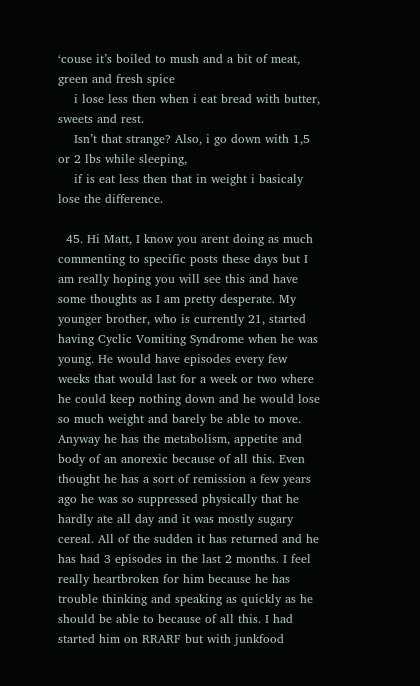‘couse it’s boiled to mush and a bit of meat, green and fresh spice
    i lose less then when i eat bread with butter, sweets and rest.
    Isn’t that strange? Also, i go down with 1,5 or 2 lbs while sleeping,
    if is eat less then that in weight i basicaly lose the difference.

  45. Hi Matt, I know you arent doing as much commenting to specific posts these days but I am really hoping you will see this and have some thoughts as I am pretty desperate. My younger brother, who is currently 21, started having Cyclic Vomiting Syndrome when he was young. He would have episodes every few weeks that would last for a week or two where he could keep nothing down and he would lose so much weight and barely be able to move. Anyway he has the metabolism, appetite and body of an anorexic because of all this. Even thought he has a sort of remission a few years ago he was so suppressed physically that he hardly ate all day and it was mostly sugary cereal. All of the sudden it has returned and he has had 3 episodes in the last 2 months. I feel really heartbroken for him because he has trouble thinking and speaking as quickly as he should be able to because of all this. I had started him on RRARF but with junkfood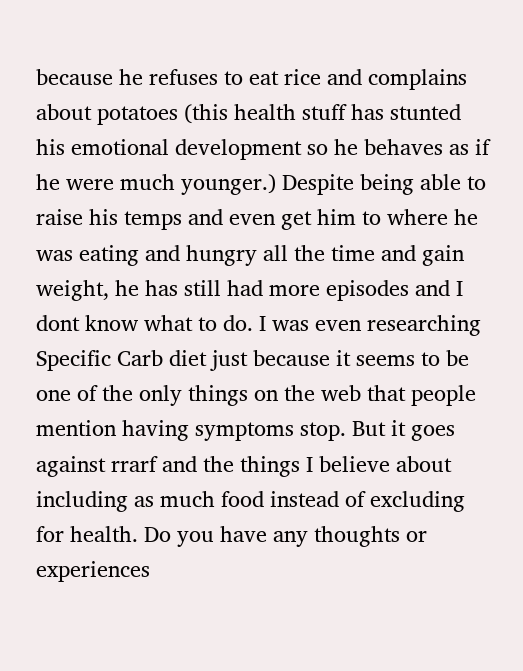because he refuses to eat rice and complains about potatoes (this health stuff has stunted his emotional development so he behaves as if he were much younger.) Despite being able to raise his temps and even get him to where he was eating and hungry all the time and gain weight, he has still had more episodes and I dont know what to do. I was even researching Specific Carb diet just because it seems to be one of the only things on the web that people mention having symptoms stop. But it goes against rrarf and the things I believe about including as much food instead of excluding for health. Do you have any thoughts or experiences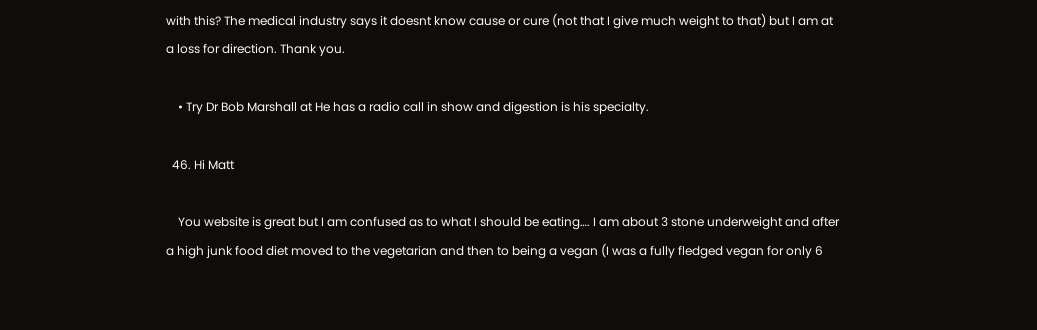with this? The medical industry says it doesnt know cause or cure (not that I give much weight to that) but I am at a loss for direction. Thank you.

    • Try Dr Bob Marshall at He has a radio call in show and digestion is his specialty.

  46. Hi Matt

    You website is great but I am confused as to what I should be eating…. I am about 3 stone underweight and after a high junk food diet moved to the vegetarian and then to being a vegan (I was a fully fledged vegan for only 6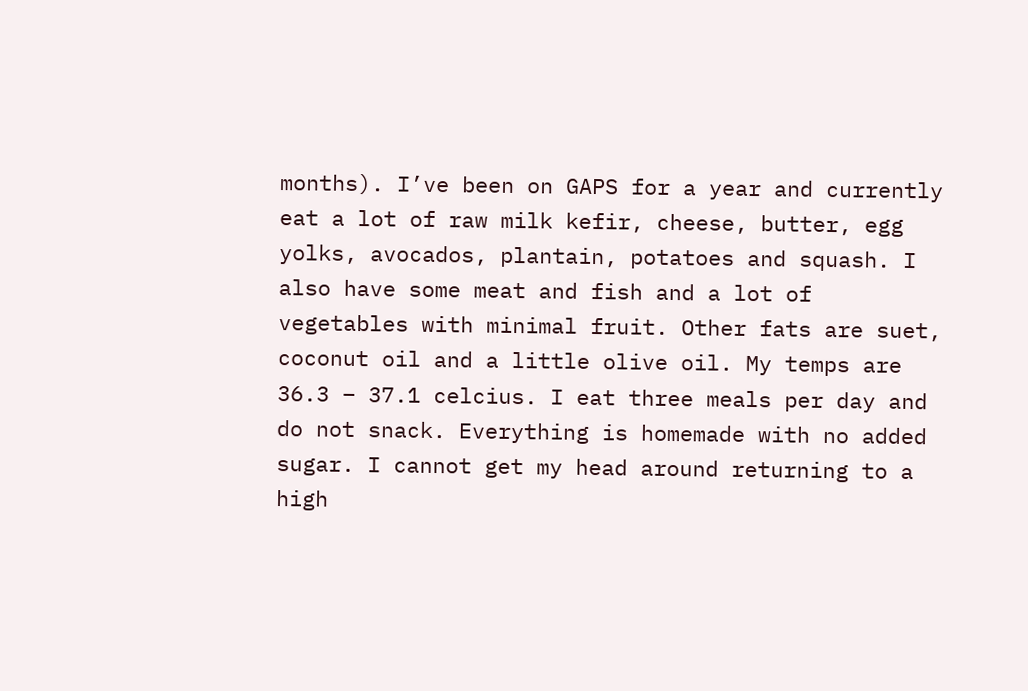months). I’ve been on GAPS for a year and currently eat a lot of raw milk kefir, cheese, butter, egg yolks, avocados, plantain, potatoes and squash. I also have some meat and fish and a lot of vegetables with minimal fruit. Other fats are suet, coconut oil and a little olive oil. My temps are 36.3 – 37.1 celcius. I eat three meals per day and do not snack. Everything is homemade with no added sugar. I cannot get my head around returning to a high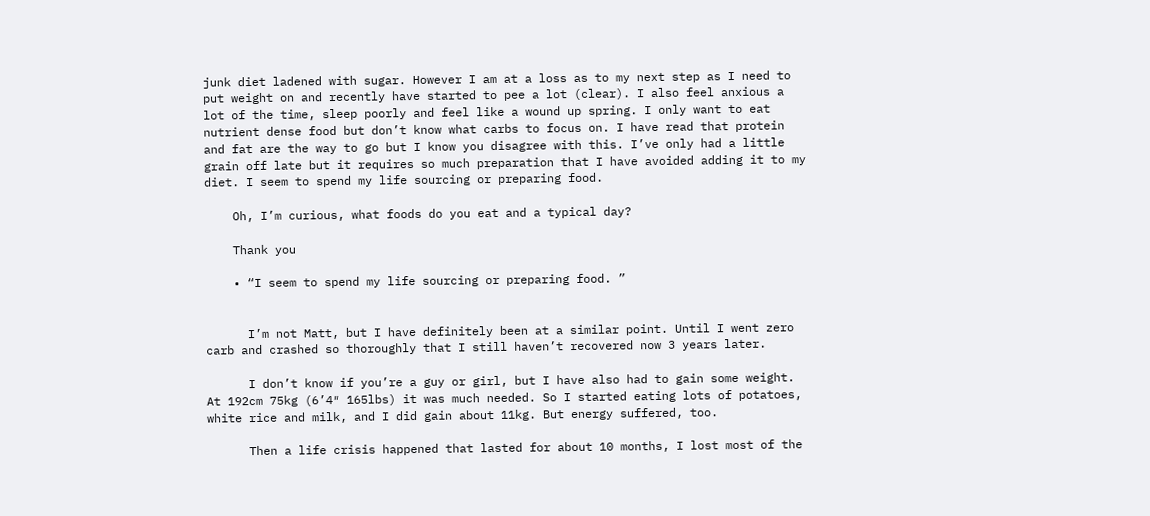junk diet ladened with sugar. However I am at a loss as to my next step as I need to put weight on and recently have started to pee a lot (clear). I also feel anxious a lot of the time, sleep poorly and feel like a wound up spring. I only want to eat nutrient dense food but don’t know what carbs to focus on. I have read that protein and fat are the way to go but I know you disagree with this. I’ve only had a little grain off late but it requires so much preparation that I have avoided adding it to my diet. I seem to spend my life sourcing or preparing food.

    Oh, I’m curious, what foods do you eat and a typical day?

    Thank you

    • “I seem to spend my life sourcing or preparing food. ”


      I’m not Matt, but I have definitely been at a similar point. Until I went zero carb and crashed so thoroughly that I still haven’t recovered now 3 years later.

      I don’t know if you’re a guy or girl, but I have also had to gain some weight. At 192cm 75kg (6’4″ 165lbs) it was much needed. So I started eating lots of potatoes, white rice and milk, and I did gain about 11kg. But energy suffered, too.

      Then a life crisis happened that lasted for about 10 months, I lost most of the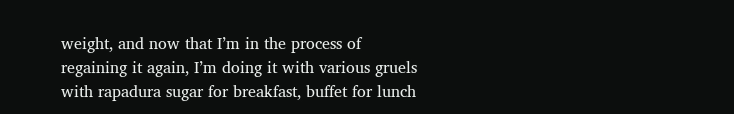weight, and now that I’m in the process of regaining it again, I’m doing it with various gruels with rapadura sugar for breakfast, buffet for lunch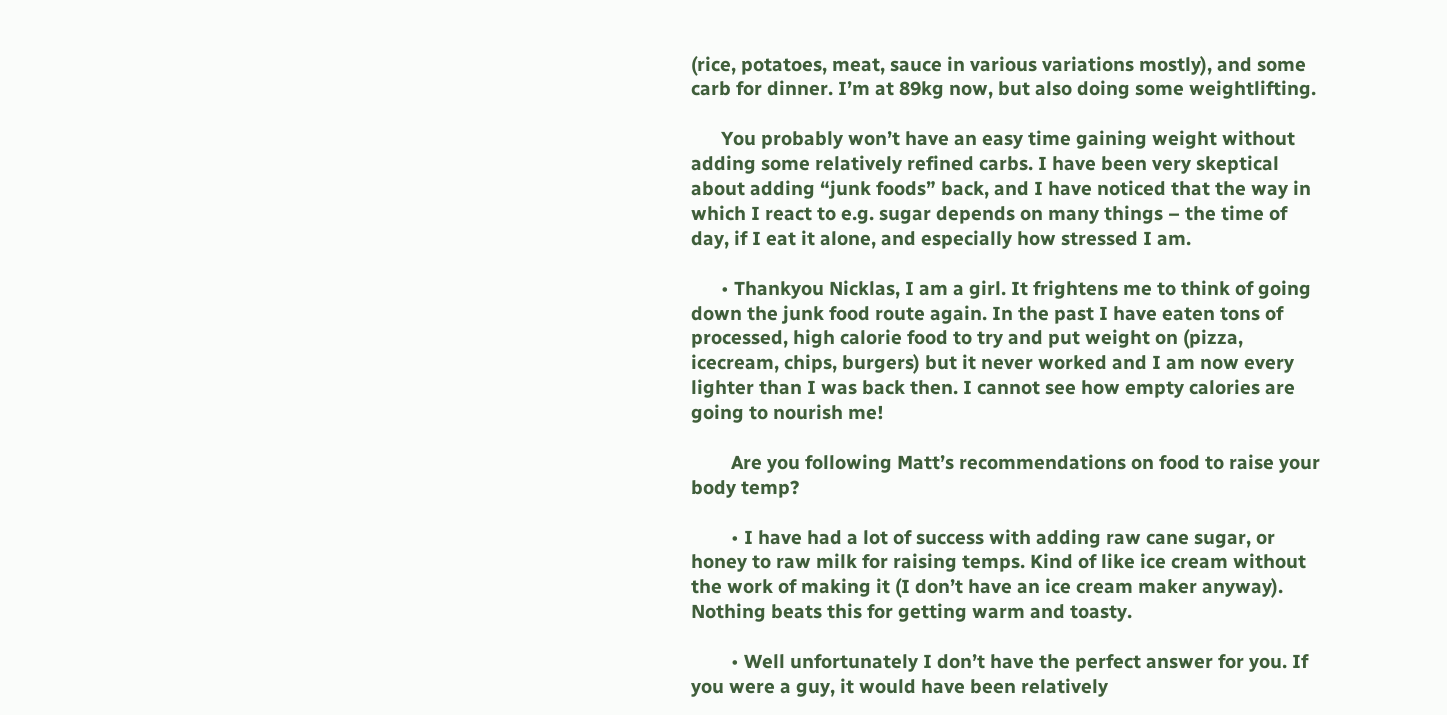(rice, potatoes, meat, sauce in various variations mostly), and some carb for dinner. I’m at 89kg now, but also doing some weightlifting.

      You probably won’t have an easy time gaining weight without adding some relatively refined carbs. I have been very skeptical about adding “junk foods” back, and I have noticed that the way in which I react to e.g. sugar depends on many things – the time of day, if I eat it alone, and especially how stressed I am.

      • Thankyou Nicklas, I am a girl. It frightens me to think of going down the junk food route again. In the past I have eaten tons of processed, high calorie food to try and put weight on (pizza, icecream, chips, burgers) but it never worked and I am now every lighter than I was back then. I cannot see how empty calories are going to nourish me!

        Are you following Matt’s recommendations on food to raise your body temp?

        • I have had a lot of success with adding raw cane sugar, or honey to raw milk for raising temps. Kind of like ice cream without the work of making it (I don’t have an ice cream maker anyway). Nothing beats this for getting warm and toasty.

        • Well unfortunately I don’t have the perfect answer for you. If you were a guy, it would have been relatively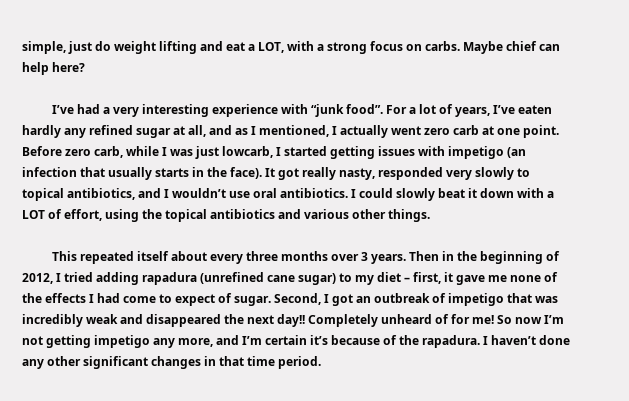simple, just do weight lifting and eat a LOT, with a strong focus on carbs. Maybe chief can help here?

          I’ve had a very interesting experience with “junk food”. For a lot of years, I’ve eaten hardly any refined sugar at all, and as I mentioned, I actually went zero carb at one point. Before zero carb, while I was just lowcarb, I started getting issues with impetigo (an infection that usually starts in the face). It got really nasty, responded very slowly to topical antibiotics, and I wouldn’t use oral antibiotics. I could slowly beat it down with a LOT of effort, using the topical antibiotics and various other things.

          This repeated itself about every three months over 3 years. Then in the beginning of 2012, I tried adding rapadura (unrefined cane sugar) to my diet – first, it gave me none of the effects I had come to expect of sugar. Second, I got an outbreak of impetigo that was incredibly weak and disappeared the next day!! Completely unheard of for me! So now I’m not getting impetigo any more, and I’m certain it’s because of the rapadura. I haven’t done any other significant changes in that time period.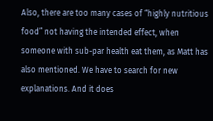Also, there are too many cases of “highly nutritious food” not having the intended effect, when someone with sub-par health eat them, as Matt has also mentioned. We have to search for new explanations. And it does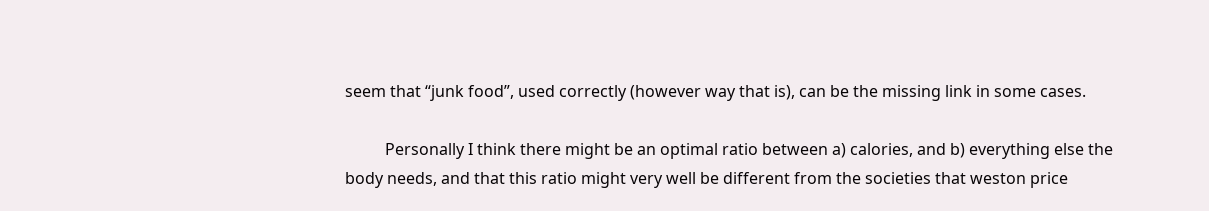seem that “junk food”, used correctly (however way that is), can be the missing link in some cases.

          Personally I think there might be an optimal ratio between a) calories, and b) everything else the body needs, and that this ratio might very well be different from the societies that weston price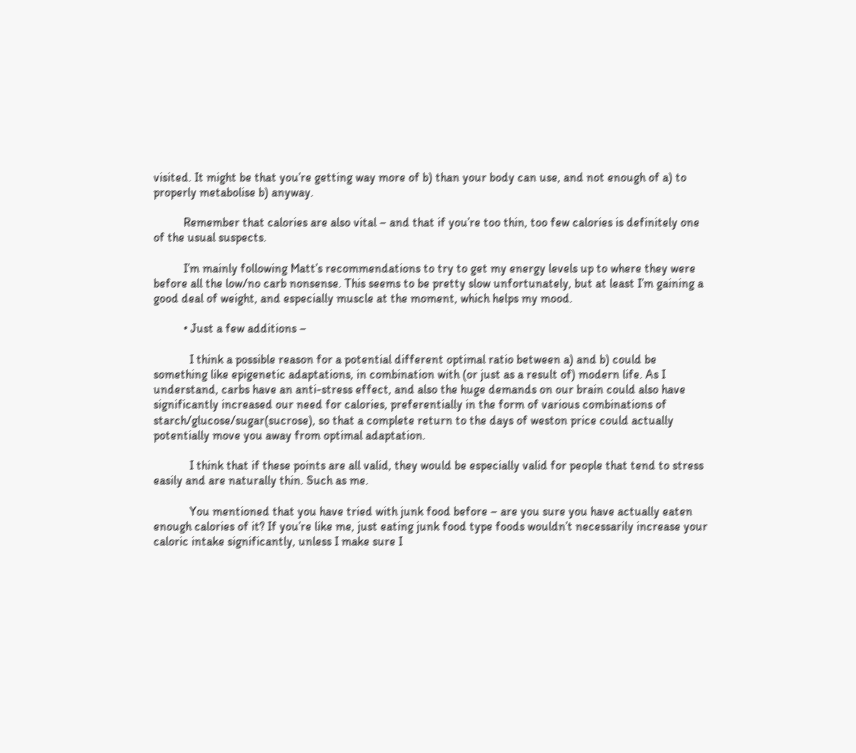visited. It might be that you’re getting way more of b) than your body can use, and not enough of a) to properly metabolise b) anyway.

          Remember that calories are also vital – and that if you’re too thin, too few calories is definitely one of the usual suspects.

          I’m mainly following Matt’s recommendations to try to get my energy levels up to where they were before all the low/no carb nonsense. This seems to be pretty slow unfortunately, but at least I’m gaining a good deal of weight, and especially muscle at the moment, which helps my mood.

          • Just a few additions –

            I think a possible reason for a potential different optimal ratio between a) and b) could be something like epigenetic adaptations, in combination with (or just as a result of) modern life. As I understand, carbs have an anti-stress effect, and also the huge demands on our brain could also have significantly increased our need for calories, preferentially in the form of various combinations of starch/glucose/sugar(sucrose), so that a complete return to the days of weston price could actually potentially move you away from optimal adaptation.

            I think that if these points are all valid, they would be especially valid for people that tend to stress easily and are naturally thin. Such as me.

            You mentioned that you have tried with junk food before – are you sure you have actually eaten enough calories of it? If you’re like me, just eating junk food type foods wouldn’t necessarily increase your caloric intake significantly, unless I make sure I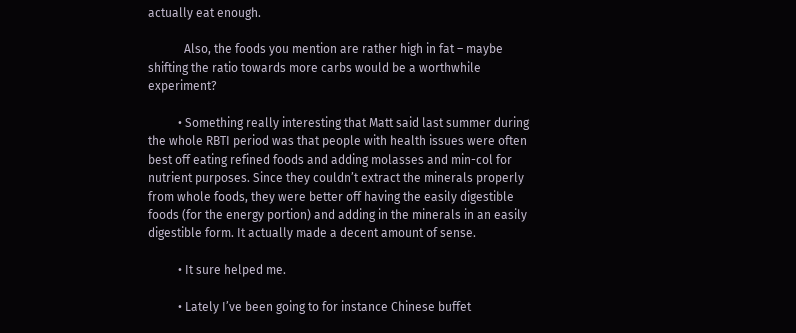actually eat enough.

            Also, the foods you mention are rather high in fat – maybe shifting the ratio towards more carbs would be a worthwhile experiment?

          • Something really interesting that Matt said last summer during the whole RBTI period was that people with health issues were often best off eating refined foods and adding molasses and min-col for nutrient purposes. Since they couldn’t extract the minerals properly from whole foods, they were better off having the easily digestible foods (for the energy portion) and adding in the minerals in an easily digestible form. It actually made a decent amount of sense.

          • It sure helped me.

          • Lately I’ve been going to for instance Chinese buffet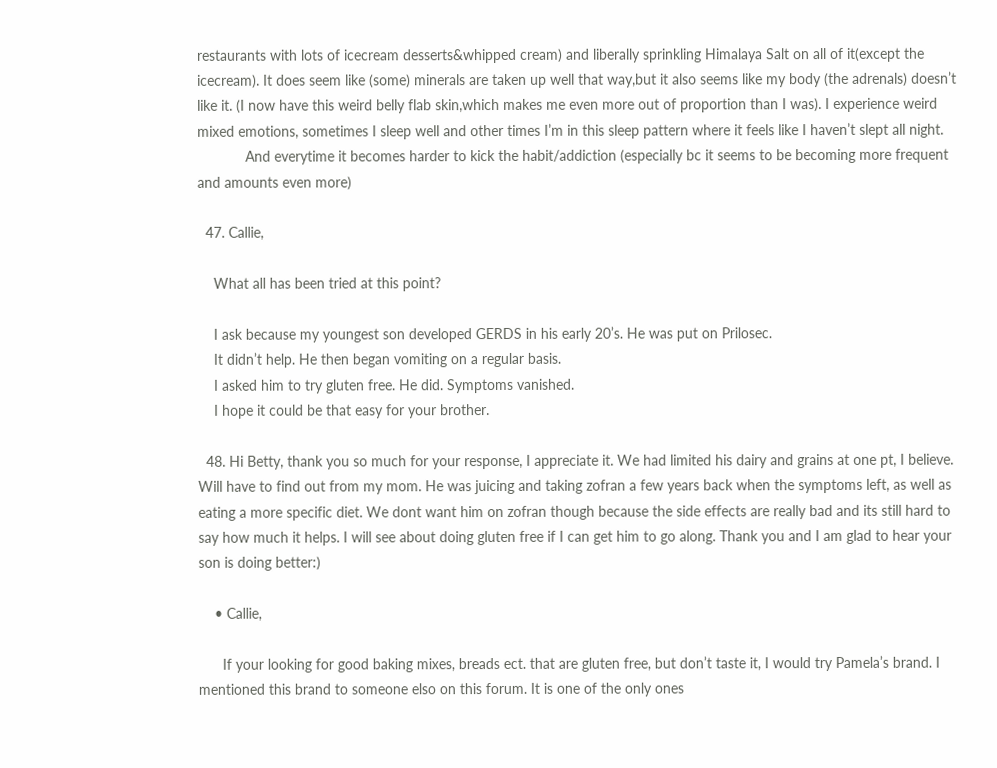restaurants with lots of icecream desserts&whipped cream) and liberally sprinkling Himalaya Salt on all of it(except the icecream). It does seem like (some) minerals are taken up well that way,but it also seems like my body (the adrenals) doesn’t like it. (I now have this weird belly flab skin,which makes me even more out of proportion than I was). I experience weird mixed emotions, sometimes I sleep well and other times I’m in this sleep pattern where it feels like I haven’t slept all night.
            And everytime it becomes harder to kick the habit/addiction (especially bc it seems to be becoming more frequent and amounts even more)

  47. Callie,

    What all has been tried at this point?

    I ask because my youngest son developed GERDS in his early 20’s. He was put on Prilosec.
    It didn’t help. He then began vomiting on a regular basis.
    I asked him to try gluten free. He did. Symptoms vanished.
    I hope it could be that easy for your brother.

  48. Hi Betty, thank you so much for your response, I appreciate it. We had limited his dairy and grains at one pt, I believe. Will have to find out from my mom. He was juicing and taking zofran a few years back when the symptoms left, as well as eating a more specific diet. We dont want him on zofran though because the side effects are really bad and its still hard to say how much it helps. I will see about doing gluten free if I can get him to go along. Thank you and I am glad to hear your son is doing better:)

    • Callie,

      If your looking for good baking mixes, breads ect. that are gluten free, but don’t taste it, I would try Pamela’s brand. I mentioned this brand to someone elso on this forum. It is one of the only ones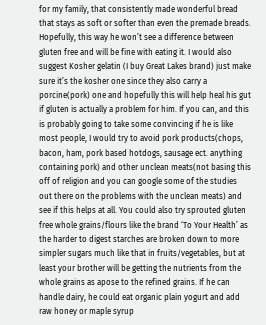for my family, that consistently made wonderful bread that stays as soft or softer than even the premade breads. Hopefully, this way he won’t see a difference between gluten free and will be fine with eating it. I would also suggest Kosher gelatin (I buy Great Lakes brand) just make sure it’s the kosher one since they also carry a porcine(pork) one and hopefully this will help heal his gut if gluten is actually a problem for him. If you can, and this is probably going to take some convincing if he is like most people, I would try to avoid pork products(chops, bacon, ham, pork based hotdogs, sausage ect. anything containing pork) and other unclean meats(not basing this off of religion and you can google some of the studies out there on the problems with the unclean meats) and see if this helps at all. You could also try sprouted gluten free whole grains/flours like the brand ‘To Your Health’ as the harder to digest starches are broken down to more simpler sugars much like that in fruits/vegetables, but at least your brother will be getting the nutrients from the whole grains as apose to the refined grains. If he can handle dairy, he could eat organic plain yogurt and add raw honey or maple syrup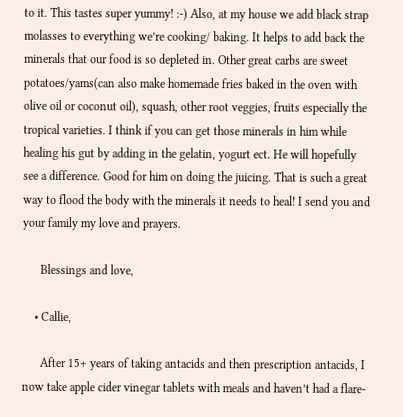to it. This tastes super yummy! :-) Also, at my house we add black strap molasses to everything we’re cooking/ baking. It helps to add back the minerals that our food is so depleted in. Other great carbs are sweet potatoes/yams(can also make homemade fries baked in the oven with olive oil or coconut oil), squash, other root veggies, fruits especially the tropical varieties. I think if you can get those minerals in him while healing his gut by adding in the gelatin, yogurt ect. He will hopefully see a difference. Good for him on doing the juicing. That is such a great way to flood the body with the minerals it needs to heal! I send you and your family my love and prayers.

      Blessings and love,

    • Callie,

      After 15+ years of taking antacids and then prescription antacids, I now take apple cider vinegar tablets with meals and haven’t had a flare-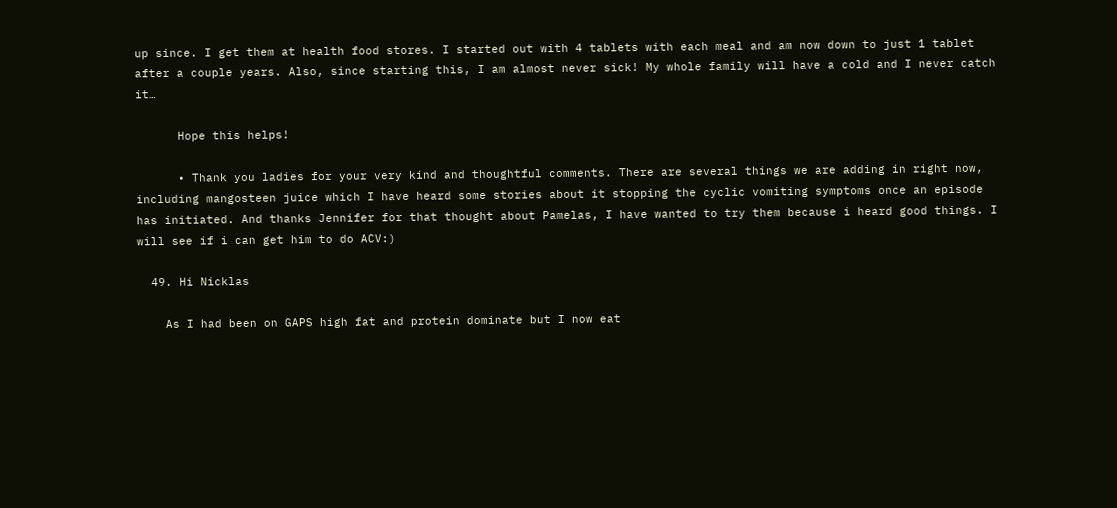up since. I get them at health food stores. I started out with 4 tablets with each meal and am now down to just 1 tablet after a couple years. Also, since starting this, I am almost never sick! My whole family will have a cold and I never catch it…

      Hope this helps!

      • Thank you ladies for your very kind and thoughtful comments. There are several things we are adding in right now, including mangosteen juice which I have heard some stories about it stopping the cyclic vomiting symptoms once an episode has initiated. And thanks Jennifer for that thought about Pamelas, I have wanted to try them because i heard good things. I will see if i can get him to do ACV:)

  49. Hi Nicklas

    As I had been on GAPS high fat and protein dominate but I now eat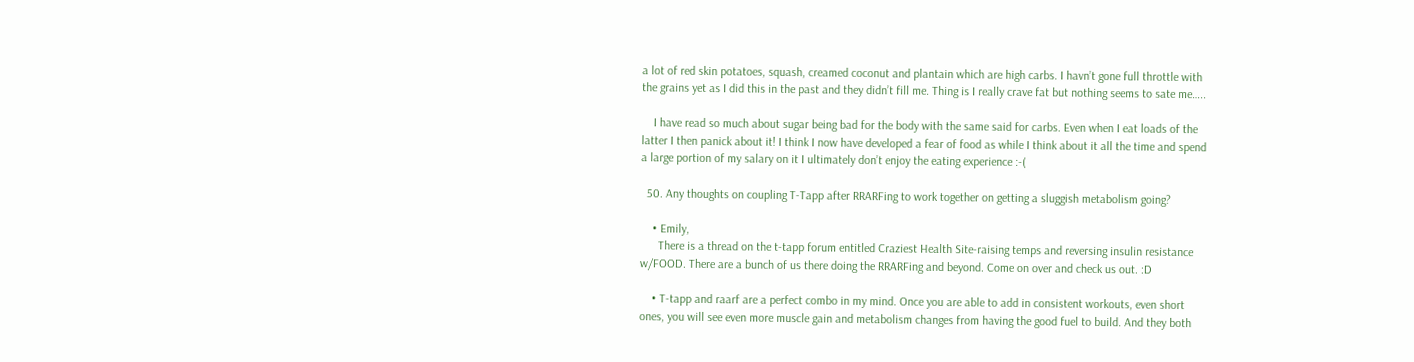a lot of red skin potatoes, squash, creamed coconut and plantain which are high carbs. I havn’t gone full throttle with the grains yet as I did this in the past and they didn’t fill me. Thing is I really crave fat but nothing seems to sate me…..

    I have read so much about sugar being bad for the body with the same said for carbs. Even when I eat loads of the latter I then panick about it! I think I now have developed a fear of food as while I think about it all the time and spend a large portion of my salary on it I ultimately don’t enjoy the eating experience :-(

  50. Any thoughts on coupling T-Tapp after RRARFing to work together on getting a sluggish metabolism going?

    • Emily,
      There is a thread on the t-tapp forum entitled Craziest Health Site-raising temps and reversing insulin resistance w/FOOD. There are a bunch of us there doing the RRARFing and beyond. Come on over and check us out. :D

    • T-tapp and raarf are a perfect combo in my mind. Once you are able to add in consistent workouts, even short ones, you will see even more muscle gain and metabolism changes from having the good fuel to build. And they both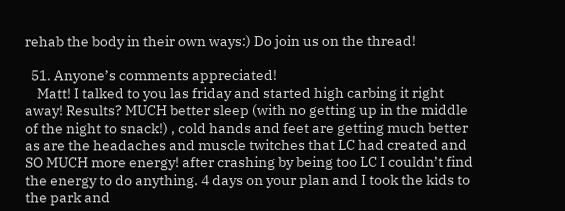rehab the body in their own ways:) Do join us on the thread!

  51. Anyone’s comments appreciated!
    Matt! I talked to you las friday and started high carbing it right away! Results? MUCH better sleep (with no getting up in the middle of the night to snack!) , cold hands and feet are getting much better as are the headaches and muscle twitches that LC had created and SO MUCH more energy! after crashing by being too LC I couldn’t find the energy to do anything. 4 days on your plan and I took the kids to the park and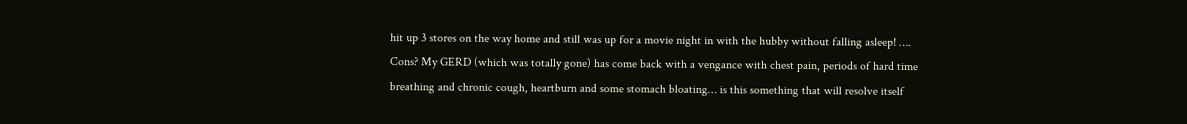hit up 3 stores on the way home and still was up for a movie night in with the hubby without falling asleep! …. Cons? My GERD (which was totally gone) has come back with a vengance with chest pain, periods of hard time breathing and chronic cough, heartburn and some stomach bloating… is this something that will resolve itself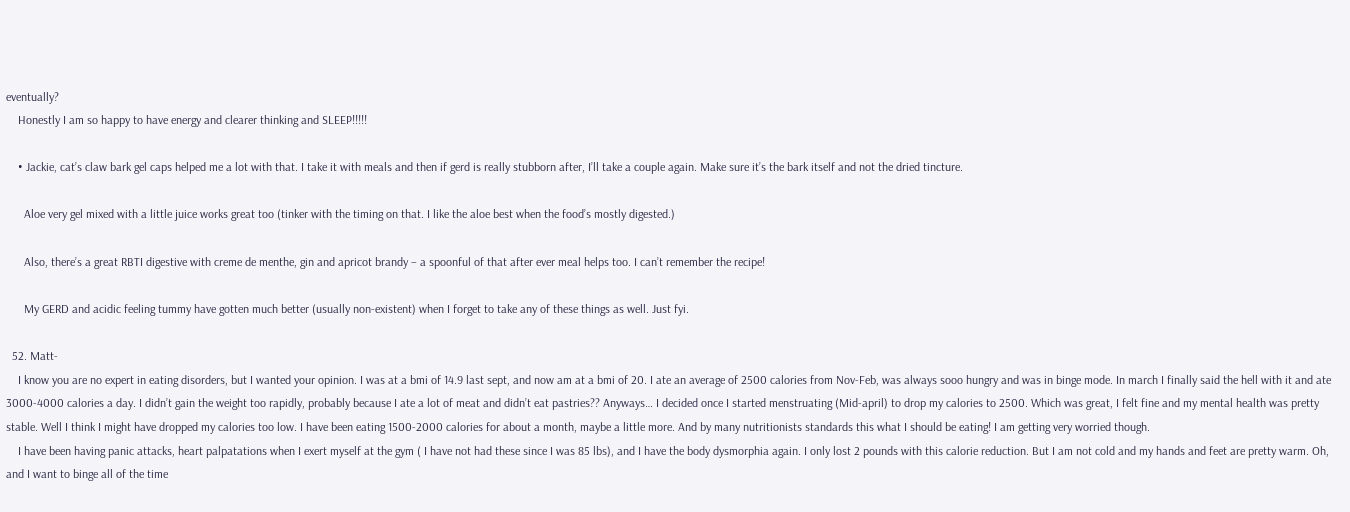eventually?
    Honestly I am so happy to have energy and clearer thinking and SLEEP!!!!!

    • Jackie, cat’s claw bark gel caps helped me a lot with that. I take it with meals and then if gerd is really stubborn after, I’ll take a couple again. Make sure it’s the bark itself and not the dried tincture.

      Aloe very gel mixed with a little juice works great too (tinker with the timing on that. I like the aloe best when the food’s mostly digested.)

      Also, there’s a great RBTI digestive with creme de menthe, gin and apricot brandy – a spoonful of that after ever meal helps too. I can’t remember the recipe!

      My GERD and acidic feeling tummy have gotten much better (usually non-existent) when I forget to take any of these things as well. Just fyi.

  52. Matt-
    I know you are no expert in eating disorders, but I wanted your opinion. I was at a bmi of 14.9 last sept, and now am at a bmi of 20. I ate an average of 2500 calories from Nov-Feb, was always sooo hungry and was in binge mode. In march I finally said the hell with it and ate 3000-4000 calories a day. I didn’t gain the weight too rapidly, probably because I ate a lot of meat and didn’t eat pastries?? Anyways… I decided once I started menstruating (Mid-april) to drop my calories to 2500. Which was great, I felt fine and my mental health was pretty stable. Well I think I might have dropped my calories too low. I have been eating 1500-2000 calories for about a month, maybe a little more. And by many nutritionists standards this what I should be eating! I am getting very worried though.
    I have been having panic attacks, heart palpatations when I exert myself at the gym ( I have not had these since I was 85 lbs), and I have the body dysmorphia again. I only lost 2 pounds with this calorie reduction. But I am not cold and my hands and feet are pretty warm. Oh, and I want to binge all of the time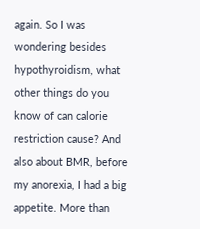again. So I was wondering besides hypothyroidism, what other things do you know of can calorie restriction cause? And also about BMR, before my anorexia, I had a big appetite. More than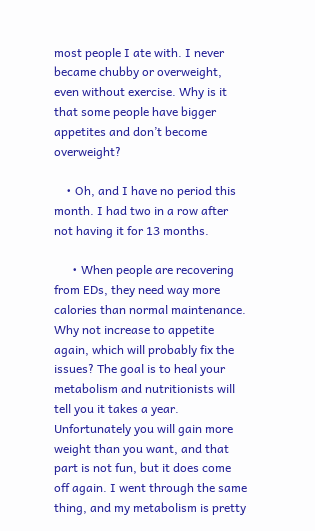most people I ate with. I never became chubby or overweight, even without exercise. Why is it that some people have bigger appetites and don’t become overweight?

    • Oh, and I have no period this month. I had two in a row after not having it for 13 months.

      • When people are recovering from EDs, they need way more calories than normal maintenance. Why not increase to appetite again, which will probably fix the issues? The goal is to heal your metabolism and nutritionists will tell you it takes a year. Unfortunately you will gain more weight than you want, and that part is not fun, but it does come off again. I went through the same thing, and my metabolism is pretty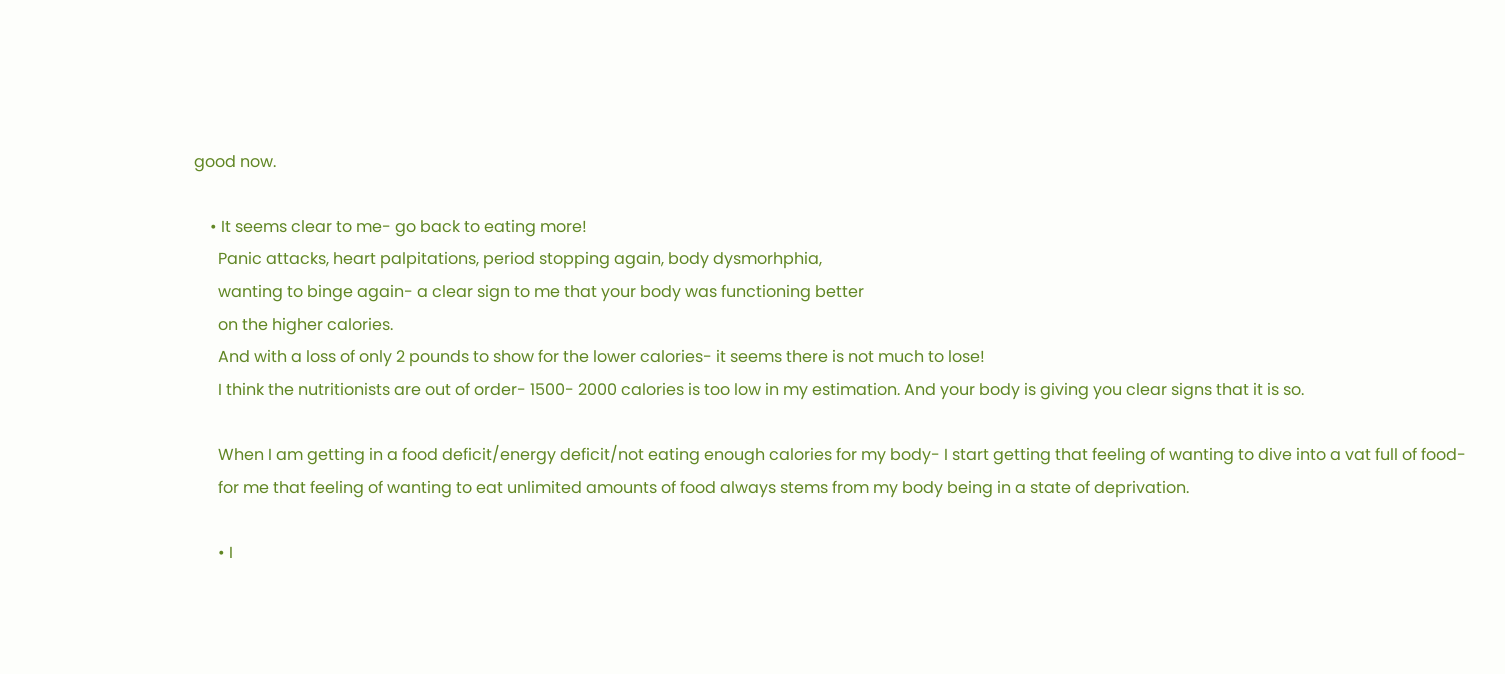good now.

    • It seems clear to me- go back to eating more!
      Panic attacks, heart palpitations, period stopping again, body dysmorhphia,
      wanting to binge again- a clear sign to me that your body was functioning better
      on the higher calories.
      And with a loss of only 2 pounds to show for the lower calories- it seems there is not much to lose!
      I think the nutritionists are out of order- 1500- 2000 calories is too low in my estimation. And your body is giving you clear signs that it is so.

      When I am getting in a food deficit/energy deficit/not eating enough calories for my body- I start getting that feeling of wanting to dive into a vat full of food-
      for me that feeling of wanting to eat unlimited amounts of food always stems from my body being in a state of deprivation.

      • I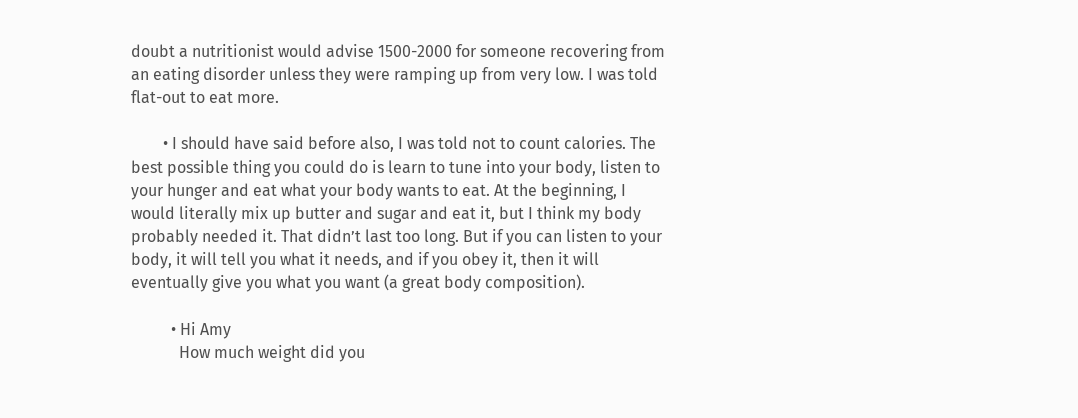doubt a nutritionist would advise 1500-2000 for someone recovering from an eating disorder unless they were ramping up from very low. I was told flat-out to eat more.

        • I should have said before also, I was told not to count calories. The best possible thing you could do is learn to tune into your body, listen to your hunger and eat what your body wants to eat. At the beginning, I would literally mix up butter and sugar and eat it, but I think my body probably needed it. That didn’t last too long. But if you can listen to your body, it will tell you what it needs, and if you obey it, then it will eventually give you what you want (a great body composition).

          • Hi Amy
            How much weight did you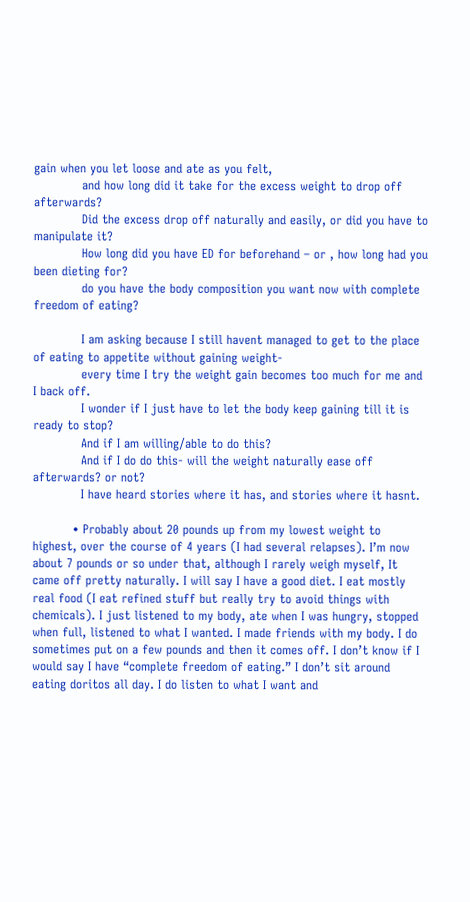gain when you let loose and ate as you felt,
            and how long did it take for the excess weight to drop off afterwards?
            Did the excess drop off naturally and easily, or did you have to manipulate it?
            How long did you have ED for beforehand – or , how long had you been dieting for?
            do you have the body composition you want now with complete freedom of eating?

            I am asking because I still havent managed to get to the place of eating to appetite without gaining weight-
            every time I try the weight gain becomes too much for me and I back off.
            I wonder if I just have to let the body keep gaining till it is ready to stop?
            And if I am willing/able to do this?
            And if I do do this- will the weight naturally ease off afterwards? or not?
            I have heard stories where it has, and stories where it hasnt.

          • Probably about 20 pounds up from my lowest weight to highest, over the course of 4 years (I had several relapses). I’m now about 7 pounds or so under that, although I rarely weigh myself, It came off pretty naturally. I will say I have a good diet. I eat mostly real food (I eat refined stuff but really try to avoid things with chemicals). I just listened to my body, ate when I was hungry, stopped when full, listened to what I wanted. I made friends with my body. I do sometimes put on a few pounds and then it comes off. I don’t know if I would say I have “complete freedom of eating.” I don’t sit around eating doritos all day. I do listen to what I want and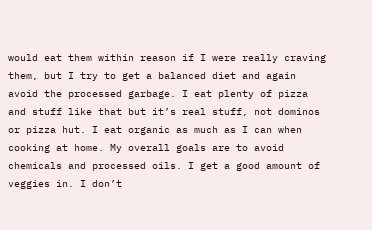would eat them within reason if I were really craving them, but I try to get a balanced diet and again avoid the processed garbage. I eat plenty of pizza and stuff like that but it’s real stuff, not dominos or pizza hut. I eat organic as much as I can when cooking at home. My overall goals are to avoid chemicals and processed oils. I get a good amount of veggies in. I don’t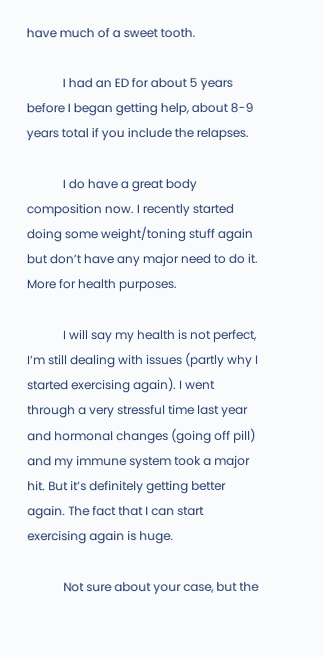have much of a sweet tooth.

            I had an ED for about 5 years before I began getting help, about 8-9 years total if you include the relapses.

            I do have a great body composition now. I recently started doing some weight/toning stuff again but don’t have any major need to do it. More for health purposes.

            I will say my health is not perfect, I’m still dealing with issues (partly why I started exercising again). I went through a very stressful time last year and hormonal changes (going off pill) and my immune system took a major hit. But it’s definitely getting better again. The fact that I can start exercising again is huge.

            Not sure about your case, but the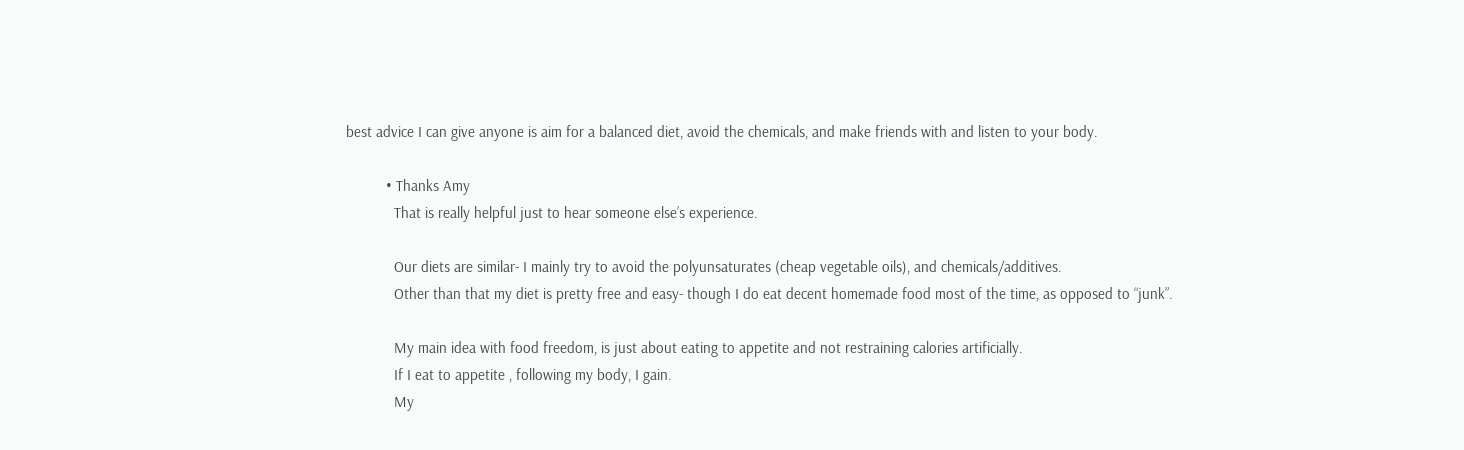best advice I can give anyone is aim for a balanced diet, avoid the chemicals, and make friends with and listen to your body.

          • Thanks Amy
            That is really helpful just to hear someone else’s experience.

            Our diets are similar- I mainly try to avoid the polyunsaturates (cheap vegetable oils), and chemicals/additives.
            Other than that my diet is pretty free and easy- though I do eat decent homemade food most of the time, as opposed to “junk”.

            My main idea with food freedom, is just about eating to appetite and not restraining calories artificially.
            If I eat to appetite , following my body, I gain.
            My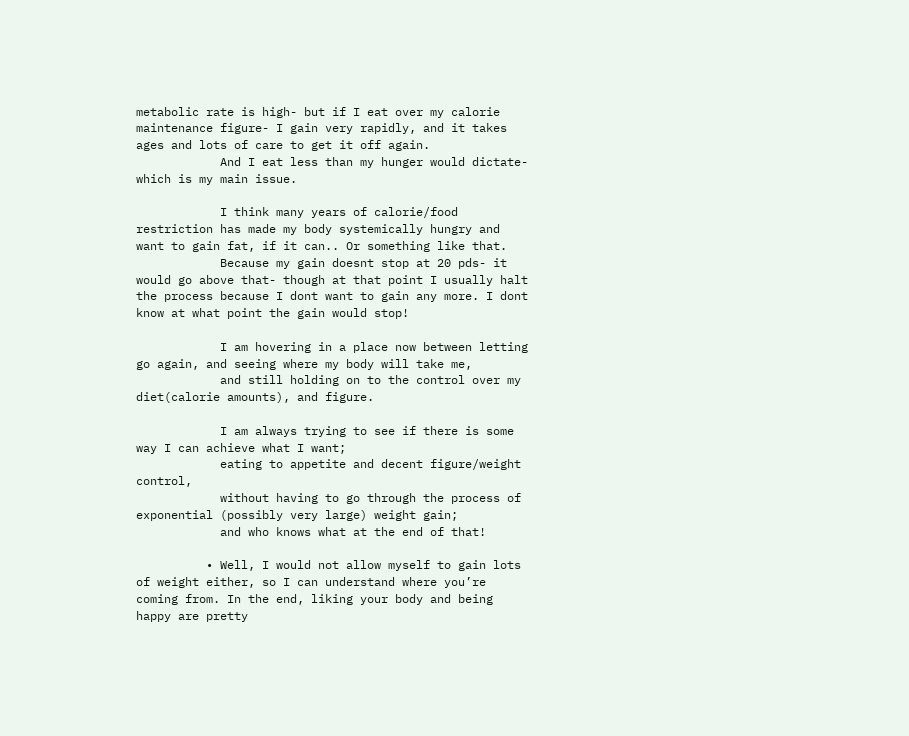metabolic rate is high- but if I eat over my calorie maintenance figure- I gain very rapidly, and it takes ages and lots of care to get it off again.
            And I eat less than my hunger would dictate- which is my main issue.

            I think many years of calorie/food restriction has made my body systemically hungry and want to gain fat, if it can.. Or something like that.
            Because my gain doesnt stop at 20 pds- it would go above that- though at that point I usually halt the process because I dont want to gain any more. I dont know at what point the gain would stop!

            I am hovering in a place now between letting go again, and seeing where my body will take me,
            and still holding on to the control over my diet(calorie amounts), and figure.

            I am always trying to see if there is some way I can achieve what I want;
            eating to appetite and decent figure/weight control,
            without having to go through the process of exponential (possibly very large) weight gain;
            and who knows what at the end of that!

          • Well, I would not allow myself to gain lots of weight either, so I can understand where you’re coming from. In the end, liking your body and being happy are pretty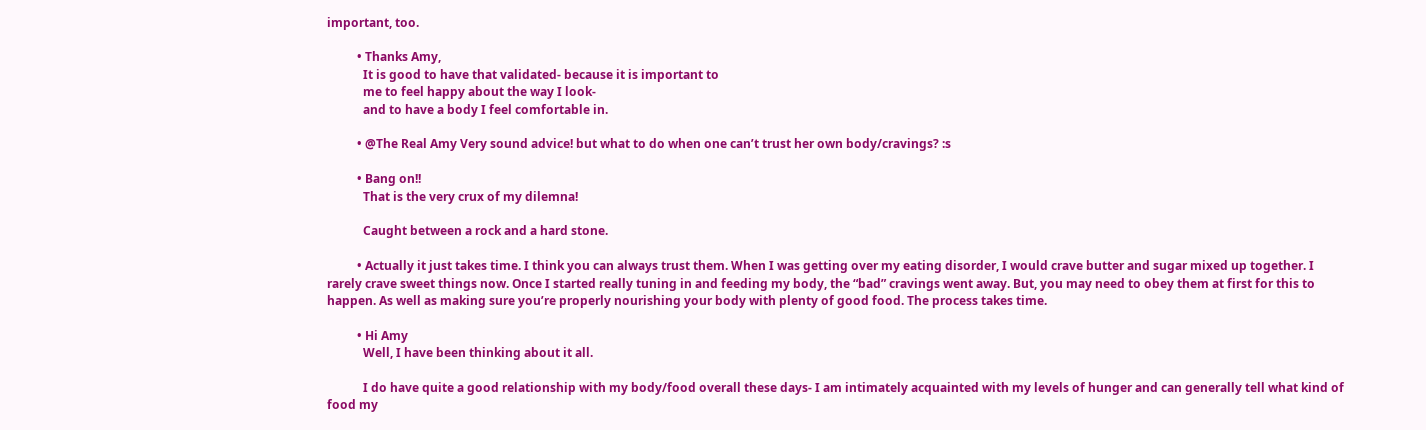important, too.

          • Thanks Amy,
            It is good to have that validated- because it is important to
            me to feel happy about the way I look-
            and to have a body I feel comfortable in.

          • @The Real Amy Very sound advice! but what to do when one can’t trust her own body/cravings? :s

          • Bang on!!
            That is the very crux of my dilemna!

            Caught between a rock and a hard stone.

          • Actually it just takes time. I think you can always trust them. When I was getting over my eating disorder, I would crave butter and sugar mixed up together. I rarely crave sweet things now. Once I started really tuning in and feeding my body, the “bad” cravings went away. But, you may need to obey them at first for this to happen. As well as making sure you’re properly nourishing your body with plenty of good food. The process takes time.

          • Hi Amy
            Well, I have been thinking about it all.

            I do have quite a good relationship with my body/food overall these days- I am intimately acquainted with my levels of hunger and can generally tell what kind of food my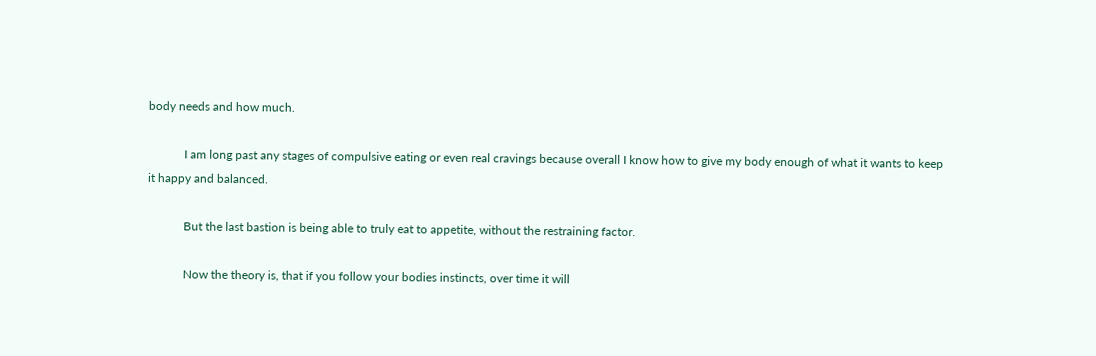body needs and how much.

            I am long past any stages of compulsive eating or even real cravings because overall I know how to give my body enough of what it wants to keep it happy and balanced.

            But the last bastion is being able to truly eat to appetite, without the restraining factor.

            Now the theory is, that if you follow your bodies instincts, over time it will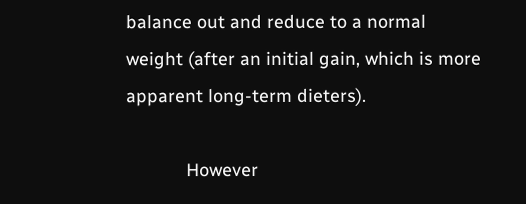balance out and reduce to a normal weight (after an initial gain, which is more apparent long-term dieters).

            However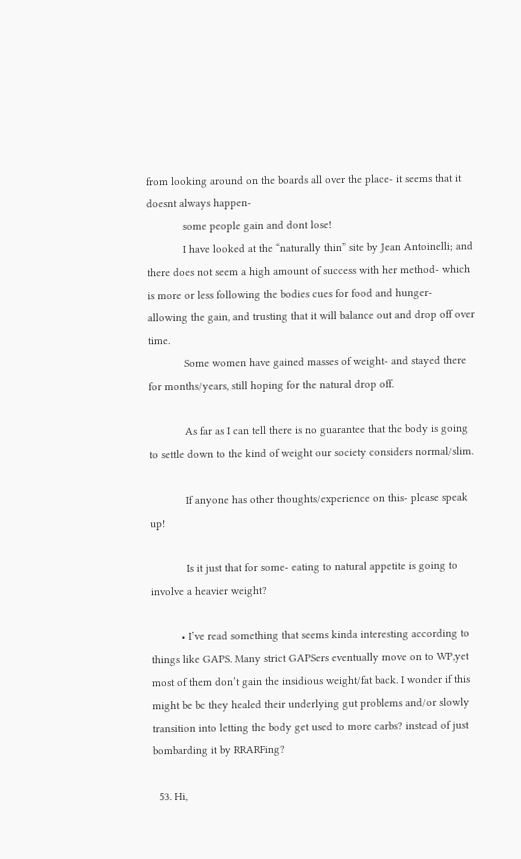from looking around on the boards all over the place- it seems that it doesnt always happen-
            some people gain and dont lose!
            I have looked at the “naturally thin” site by Jean Antoinelli; and there does not seem a high amount of success with her method- which is more or less following the bodies cues for food and hunger- allowing the gain, and trusting that it will balance out and drop off over time.
            Some women have gained masses of weight- and stayed there for months/years, still hoping for the natural drop off.

            As far as I can tell there is no guarantee that the body is going to settle down to the kind of weight our society considers normal/slim.

            If anyone has other thoughts/experience on this- please speak up!

            Is it just that for some- eating to natural appetite is going to involve a heavier weight?

          • I’ve read something that seems kinda interesting according to things like GAPS. Many strict GAPSers eventually move on to WP,yet most of them don’t gain the insidious weight/fat back. I wonder if this might be bc they healed their underlying gut problems and/or slowly transition into letting the body get used to more carbs? instead of just bombarding it by RRARFing?

  53. Hi,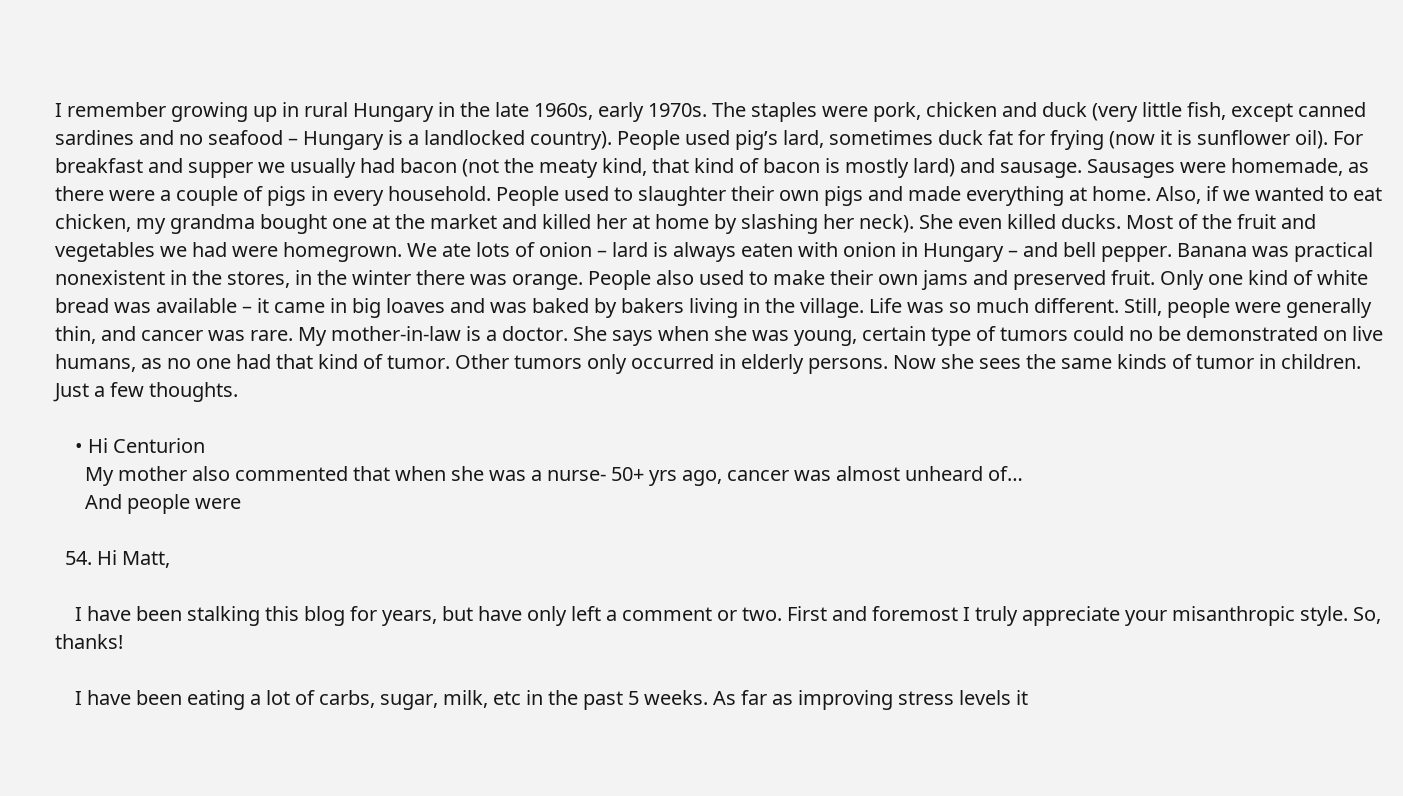I remember growing up in rural Hungary in the late 1960s, early 1970s. The staples were pork, chicken and duck (very little fish, except canned sardines and no seafood – Hungary is a landlocked country). People used pig’s lard, sometimes duck fat for frying (now it is sunflower oil). For breakfast and supper we usually had bacon (not the meaty kind, that kind of bacon is mostly lard) and sausage. Sausages were homemade, as there were a couple of pigs in every household. People used to slaughter their own pigs and made everything at home. Also, if we wanted to eat chicken, my grandma bought one at the market and killed her at home by slashing her neck). She even killed ducks. Most of the fruit and vegetables we had were homegrown. We ate lots of onion – lard is always eaten with onion in Hungary – and bell pepper. Banana was practical nonexistent in the stores, in the winter there was orange. People also used to make their own jams and preserved fruit. Only one kind of white bread was available – it came in big loaves and was baked by bakers living in the village. Life was so much different. Still, people were generally thin, and cancer was rare. My mother-in-law is a doctor. She says when she was young, certain type of tumors could no be demonstrated on live humans, as no one had that kind of tumor. Other tumors only occurred in elderly persons. Now she sees the same kinds of tumor in children. Just a few thoughts.

    • Hi Centurion
      My mother also commented that when she was a nurse- 50+ yrs ago, cancer was almost unheard of…
      And people were

  54. Hi Matt,

    I have been stalking this blog for years, but have only left a comment or two. First and foremost I truly appreciate your misanthropic style. So, thanks!

    I have been eating a lot of carbs, sugar, milk, etc in the past 5 weeks. As far as improving stress levels it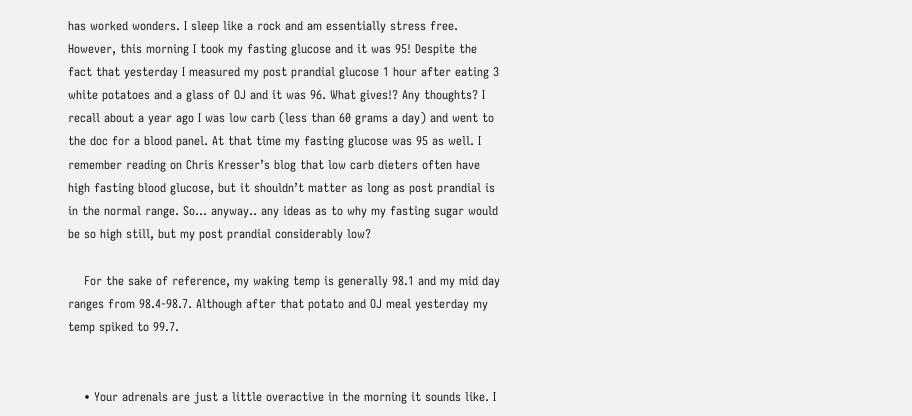has worked wonders. I sleep like a rock and am essentially stress free. However, this morning I took my fasting glucose and it was 95! Despite the fact that yesterday I measured my post prandial glucose 1 hour after eating 3 white potatoes and a glass of OJ and it was 96. What gives!? Any thoughts? I recall about a year ago I was low carb (less than 60 grams a day) and went to the doc for a blood panel. At that time my fasting glucose was 95 as well. I remember reading on Chris Kresser’s blog that low carb dieters often have high fasting blood glucose, but it shouldn’t matter as long as post prandial is in the normal range. So… anyway.. any ideas as to why my fasting sugar would be so high still, but my post prandial considerably low?

    For the sake of reference, my waking temp is generally 98.1 and my mid day ranges from 98.4-98.7. Although after that potato and OJ meal yesterday my temp spiked to 99.7.


    • Your adrenals are just a little overactive in the morning it sounds like. I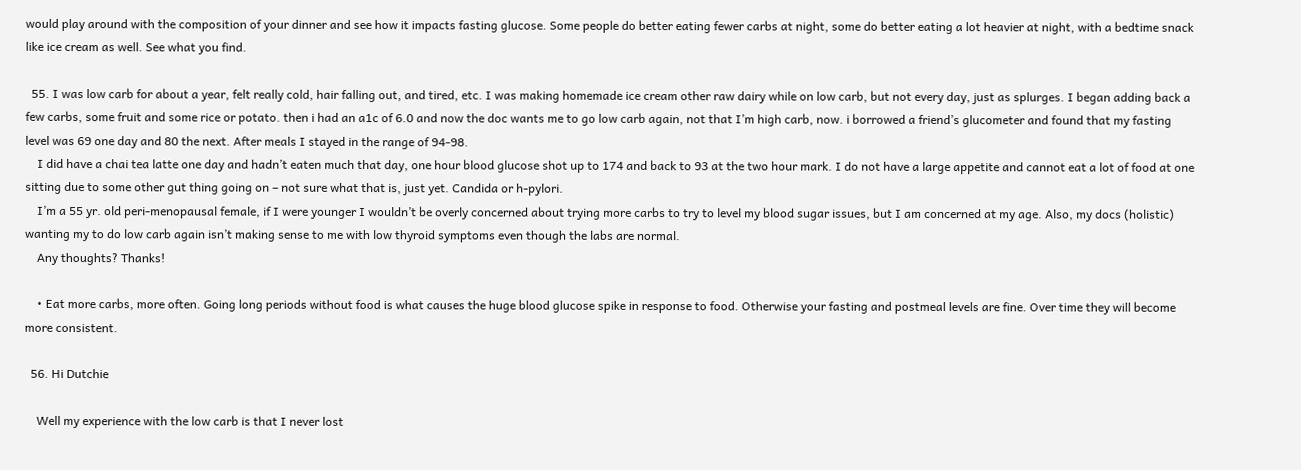would play around with the composition of your dinner and see how it impacts fasting glucose. Some people do better eating fewer carbs at night, some do better eating a lot heavier at night, with a bedtime snack like ice cream as well. See what you find.

  55. I was low carb for about a year, felt really cold, hair falling out, and tired, etc. I was making homemade ice cream other raw dairy while on low carb, but not every day, just as splurges. I began adding back a few carbs, some fruit and some rice or potato. then i had an a1c of 6.0 and now the doc wants me to go low carb again, not that I’m high carb, now. i borrowed a friend’s glucometer and found that my fasting level was 69 one day and 80 the next. After meals I stayed in the range of 94-98.
    I did have a chai tea latte one day and hadn’t eaten much that day, one hour blood glucose shot up to 174 and back to 93 at the two hour mark. I do not have a large appetite and cannot eat a lot of food at one sitting due to some other gut thing going on – not sure what that is, just yet. Candida or h-pylori.
    I’m a 55 yr. old peri-menopausal female, if I were younger I wouldn’t be overly concerned about trying more carbs to try to level my blood sugar issues, but I am concerned at my age. Also, my docs (holistic) wanting my to do low carb again isn’t making sense to me with low thyroid symptoms even though the labs are normal.
    Any thoughts? Thanks!

    • Eat more carbs, more often. Going long periods without food is what causes the huge blood glucose spike in response to food. Otherwise your fasting and postmeal levels are fine. Over time they will become more consistent.

  56. Hi Dutchie

    Well my experience with the low carb is that I never lost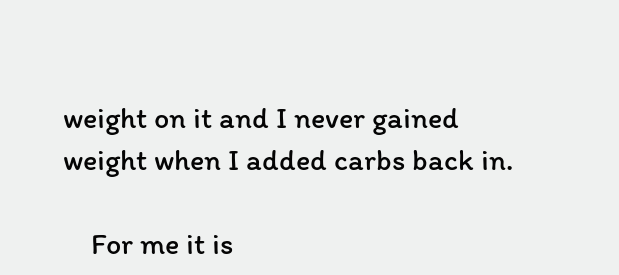weight on it and I never gained weight when I added carbs back in.

    For me it is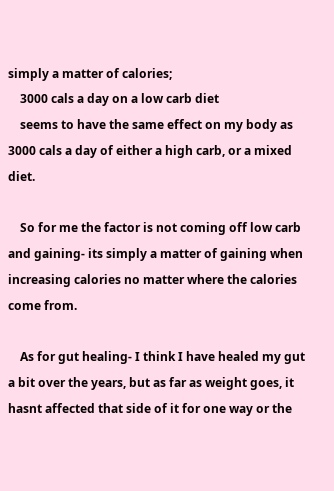simply a matter of calories;
    3000 cals a day on a low carb diet
    seems to have the same effect on my body as 3000 cals a day of either a high carb, or a mixed diet.

    So for me the factor is not coming off low carb and gaining- its simply a matter of gaining when increasing calories no matter where the calories come from.

    As for gut healing- I think I have healed my gut a bit over the years, but as far as weight goes, it hasnt affected that side of it for one way or the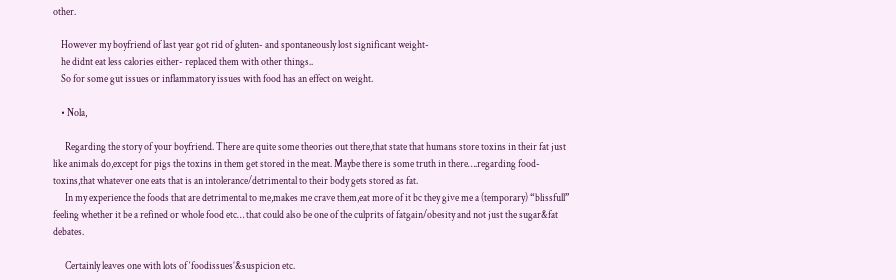other.

    However my boyfriend of last year got rid of gluten- and spontaneously lost significant weight-
    he didnt eat less calories either- replaced them with other things..
    So for some gut issues or inflammatory issues with food has an effect on weight.

    • Nola,

      Regarding the story of your boyfriend. There are quite some theories out there,that state that humans store toxins in their fat just like animals do,except for pigs the toxins in them get stored in the meat. Maybe there is some truth in there….regarding food-toxins,that whatever one eats that is an intolerance/detrimental to their body gets stored as fat.
      In my experience the foods that are detrimental to me,makes me crave them,eat more of it bc they give me a (temporary) “blissfull” feeling whether it be a refined or whole food etc… that could also be one of the culprits of fatgain/obesity and not just the sugar&fat debates.

      Certainly leaves one with lots of ‘foodissues’&suspicion etc.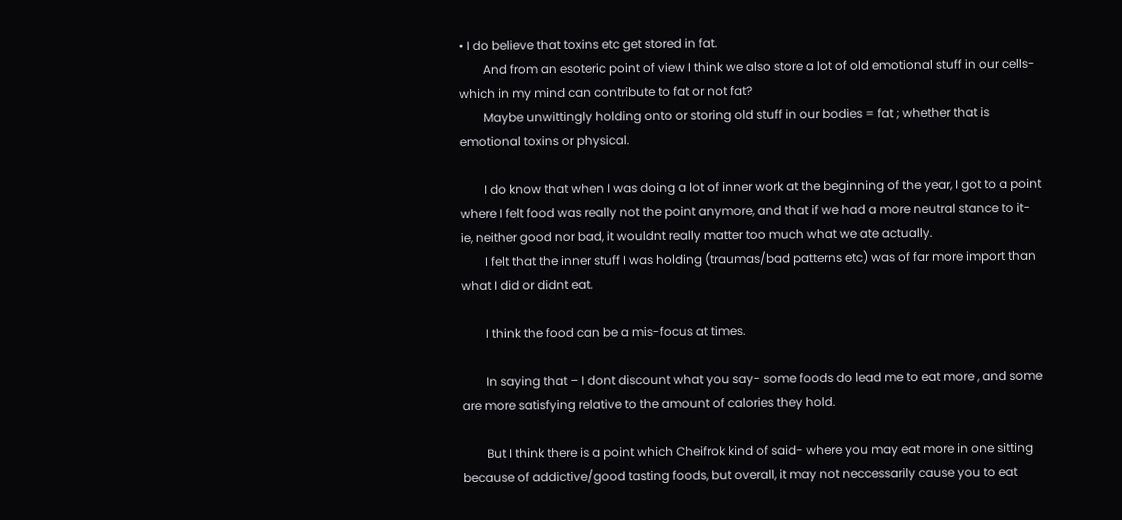• I do believe that toxins etc get stored in fat.
        And from an esoteric point of view I think we also store a lot of old emotional stuff in our cells- which in my mind can contribute to fat or not fat?
        Maybe unwittingly holding onto or storing old stuff in our bodies = fat ; whether that is emotional toxins or physical.

        I do know that when I was doing a lot of inner work at the beginning of the year, I got to a point where I felt food was really not the point anymore, and that if we had a more neutral stance to it- ie, neither good nor bad, it wouldnt really matter too much what we ate actually.
        I felt that the inner stuff I was holding (traumas/bad patterns etc) was of far more import than what I did or didnt eat.

        I think the food can be a mis-focus at times.

        In saying that – I dont discount what you say- some foods do lead me to eat more , and some are more satisfying relative to the amount of calories they hold.

        But I think there is a point which Cheifrok kind of said- where you may eat more in one sitting because of addictive/good tasting foods, but overall, it may not neccessarily cause you to eat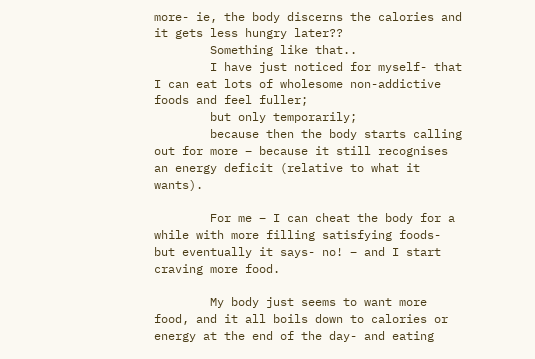more- ie, the body discerns the calories and it gets less hungry later??
        Something like that..
        I have just noticed for myself- that I can eat lots of wholesome non-addictive foods and feel fuller;
        but only temporarily;
        because then the body starts calling out for more – because it still recognises an energy deficit (relative to what it wants).

        For me – I can cheat the body for a while with more filling satisfying foods- but eventually it says- no! – and I start craving more food.

        My body just seems to want more food, and it all boils down to calories or energy at the end of the day- and eating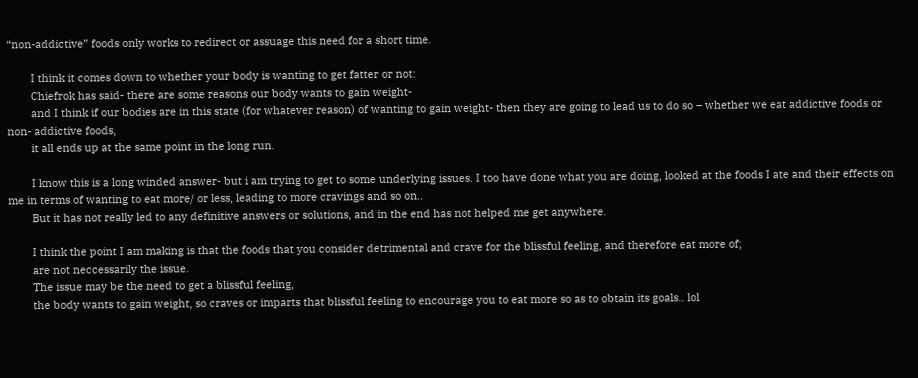“non-addictive” foods only works to redirect or assuage this need for a short time.

        I think it comes down to whether your body is wanting to get fatter or not:
        Chiefrok has said- there are some reasons our body wants to gain weight-
        and I think if our bodies are in this state (for whatever reason) of wanting to gain weight- then they are going to lead us to do so – whether we eat addictive foods or non- addictive foods,
        it all ends up at the same point in the long run.

        I know this is a long winded answer- but i am trying to get to some underlying issues. I too have done what you are doing, looked at the foods I ate and their effects on me in terms of wanting to eat more/ or less, leading to more cravings and so on..
        But it has not really led to any definitive answers or solutions, and in the end has not helped me get anywhere.

        I think the point I am making is that the foods that you consider detrimental and crave for the blissful feeling, and therefore eat more of;
        are not neccessarily the issue.
        The issue may be the need to get a blissful feeling,
        the body wants to gain weight, so craves or imparts that blissful feeling to encourage you to eat more so as to obtain its goals.. lol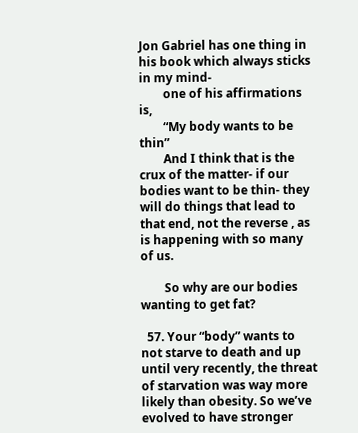Jon Gabriel has one thing in his book which always sticks in my mind-
        one of his affirmations is,
        “My body wants to be thin”
        And I think that is the crux of the matter- if our bodies want to be thin- they will do things that lead to that end, not the reverse , as is happening with so many of us.

        So why are our bodies wanting to get fat?

  57. Your “body” wants to not starve to death and up until very recently, the threat of starvation was way more likely than obesity. So we’ve evolved to have stronger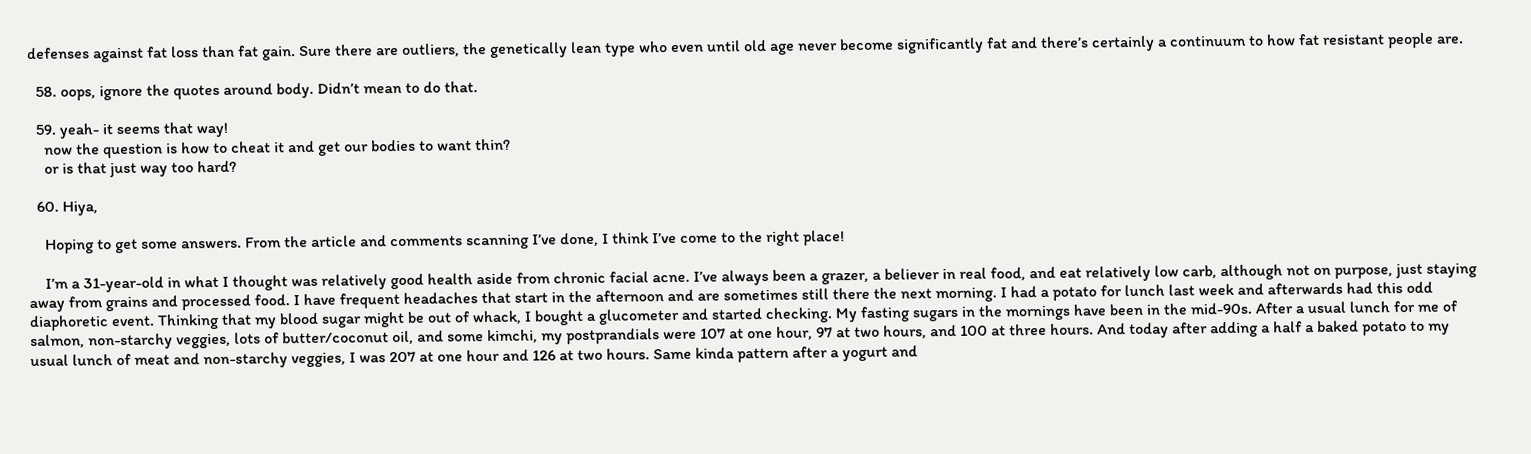defenses against fat loss than fat gain. Sure there are outliers, the genetically lean type who even until old age never become significantly fat and there’s certainly a continuum to how fat resistant people are.

  58. oops, ignore the quotes around body. Didn’t mean to do that.

  59. yeah- it seems that way!
    now the question is how to cheat it and get our bodies to want thin?
    or is that just way too hard?

  60. Hiya,

    Hoping to get some answers. From the article and comments scanning I’ve done, I think I’ve come to the right place!

    I’m a 31-year-old in what I thought was relatively good health aside from chronic facial acne. I’ve always been a grazer, a believer in real food, and eat relatively low carb, although not on purpose, just staying away from grains and processed food. I have frequent headaches that start in the afternoon and are sometimes still there the next morning. I had a potato for lunch last week and afterwards had this odd diaphoretic event. Thinking that my blood sugar might be out of whack, I bought a glucometer and started checking. My fasting sugars in the mornings have been in the mid-90s. After a usual lunch for me of salmon, non-starchy veggies, lots of butter/coconut oil, and some kimchi, my postprandials were 107 at one hour, 97 at two hours, and 100 at three hours. And today after adding a half a baked potato to my usual lunch of meat and non-starchy veggies, I was 207 at one hour and 126 at two hours. Same kinda pattern after a yogurt and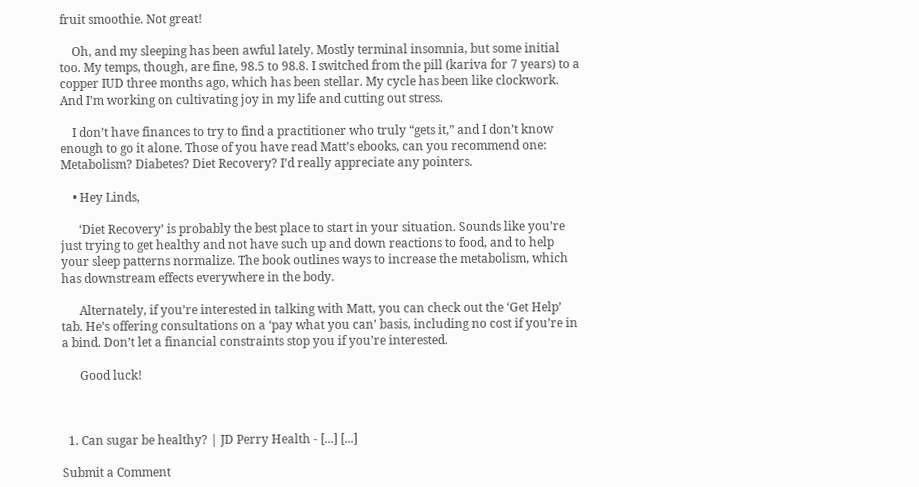fruit smoothie. Not great!

    Oh, and my sleeping has been awful lately. Mostly terminal insomnia, but some initial too. My temps, though, are fine, 98.5 to 98.8. I switched from the pill (kariva for 7 years) to a copper IUD three months ago, which has been stellar. My cycle has been like clockwork. And I’m working on cultivating joy in my life and cutting out stress.

    I don’t have finances to try to find a practitioner who truly “gets it,” and I don’t know enough to go it alone. Those of you have read Matt’s ebooks, can you recommend one: Metabolism? Diabetes? Diet Recovery? I’d really appreciate any pointers.

    • Hey Linds,

      ‘Diet Recovery’ is probably the best place to start in your situation. Sounds like you’re just trying to get healthy and not have such up and down reactions to food, and to help your sleep patterns normalize. The book outlines ways to increase the metabolism, which has downstream effects everywhere in the body.

      Alternately, if you’re interested in talking with Matt, you can check out the ‘Get Help’ tab. He’s offering consultations on a ‘pay what you can’ basis, including no cost if you’re in a bind. Don’t let a financial constraints stop you if you’re interested.

      Good luck!



  1. Can sugar be healthy? | JD Perry Health - [...] [...]

Submit a Comment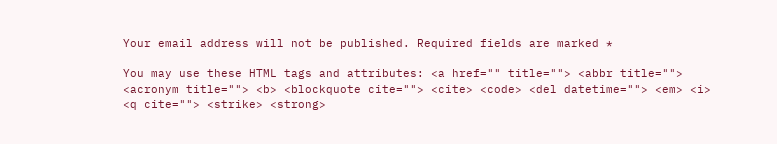Your email address will not be published. Required fields are marked *

You may use these HTML tags and attributes: <a href="" title=""> <abbr title=""> <acronym title=""> <b> <blockquote cite=""> <cite> <code> <del datetime=""> <em> <i> <q cite=""> <strike> <strong>